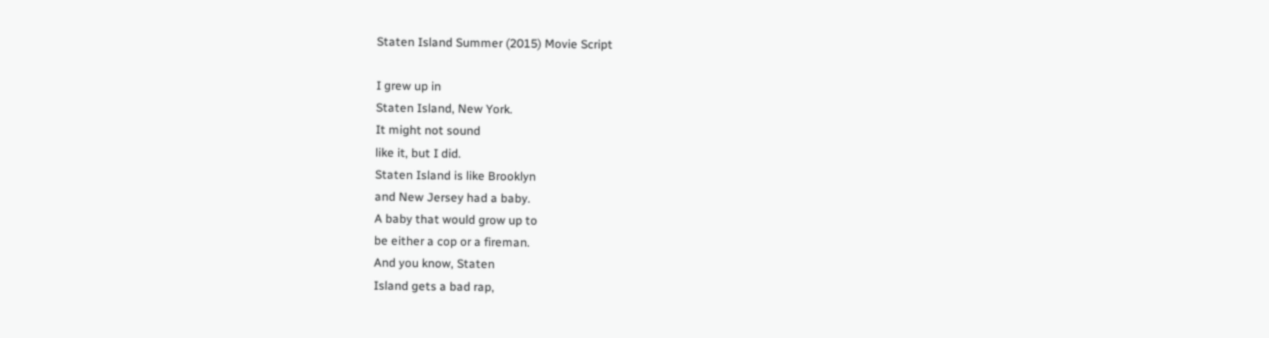Staten Island Summer (2015) Movie Script

I grew up in
Staten Island, New York.
It might not sound
like it, but I did.
Staten Island is like Brooklyn
and New Jersey had a baby.
A baby that would grow up to
be either a cop or a fireman.
And you know, Staten
Island gets a bad rap,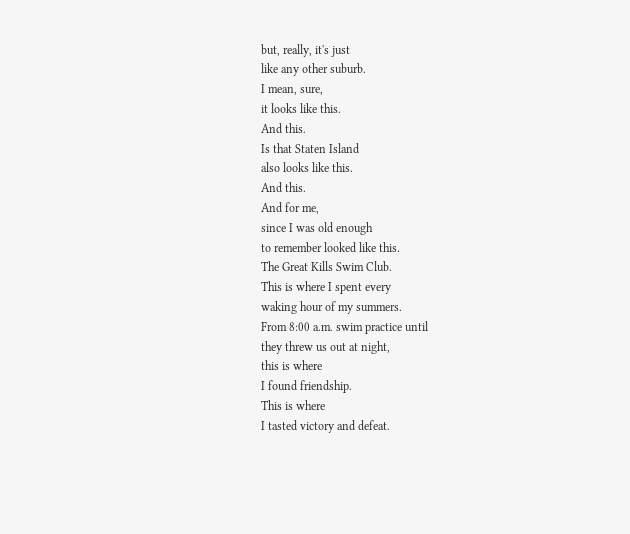but, really, it's just
like any other suburb.
I mean, sure,
it looks like this.
And this.
Is that Staten Island
also looks like this.
And this.
And for me,
since I was old enough
to remember looked like this.
The Great Kills Swim Club.
This is where I spent every
waking hour of my summers.
From 8:00 a.m. swim practice until
they threw us out at night,
this is where
I found friendship.
This is where
I tasted victory and defeat.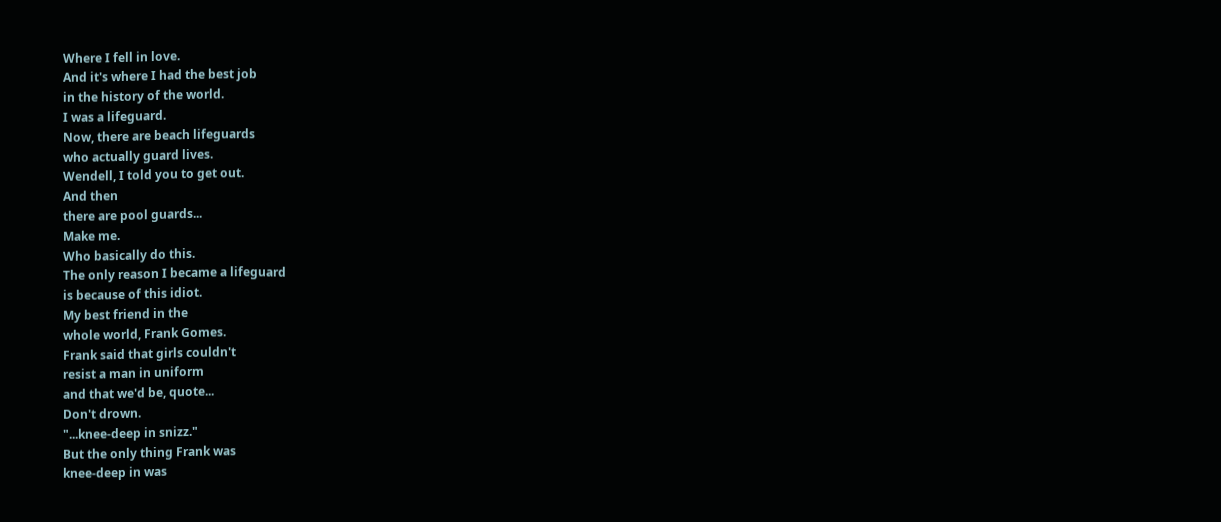Where I fell in love.
And it's where I had the best job
in the history of the world.
I was a lifeguard.
Now, there are beach lifeguards
who actually guard lives.
Wendell, I told you to get out.
And then
there are pool guards...
Make me.
Who basically do this.
The only reason I became a lifeguard
is because of this idiot.
My best friend in the
whole world, Frank Gomes.
Frank said that girls couldn't
resist a man in uniform
and that we'd be, quote...
Don't drown.
"...knee-deep in snizz."
But the only thing Frank was
knee-deep in was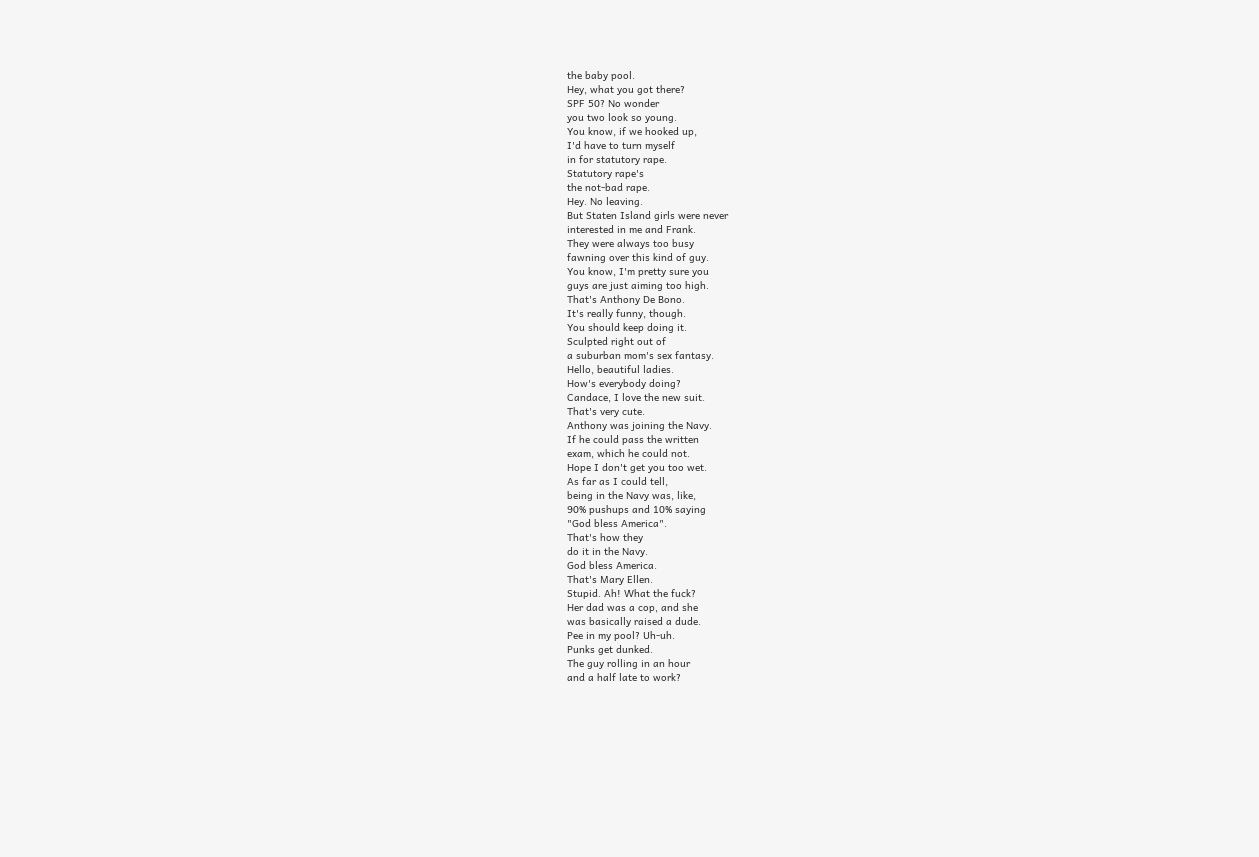the baby pool.
Hey, what you got there?
SPF 50? No wonder
you two look so young.
You know, if we hooked up,
I'd have to turn myself
in for statutory rape.
Statutory rape's
the not-bad rape.
Hey. No leaving.
But Staten Island girls were never
interested in me and Frank.
They were always too busy
fawning over this kind of guy.
You know, I'm pretty sure you
guys are just aiming too high.
That's Anthony De Bono.
It's really funny, though.
You should keep doing it.
Sculpted right out of
a suburban mom's sex fantasy.
Hello, beautiful ladies.
How's everybody doing?
Candace, I love the new suit.
That's very cute.
Anthony was joining the Navy.
If he could pass the written
exam, which he could not.
Hope I don't get you too wet.
As far as I could tell,
being in the Navy was, like,
90% pushups and 10% saying
"God bless America".
That's how they
do it in the Navy.
God bless America.
That's Mary Ellen.
Stupid. Ah! What the fuck?
Her dad was a cop, and she
was basically raised a dude.
Pee in my pool? Uh-uh.
Punks get dunked.
The guy rolling in an hour
and a half late to work?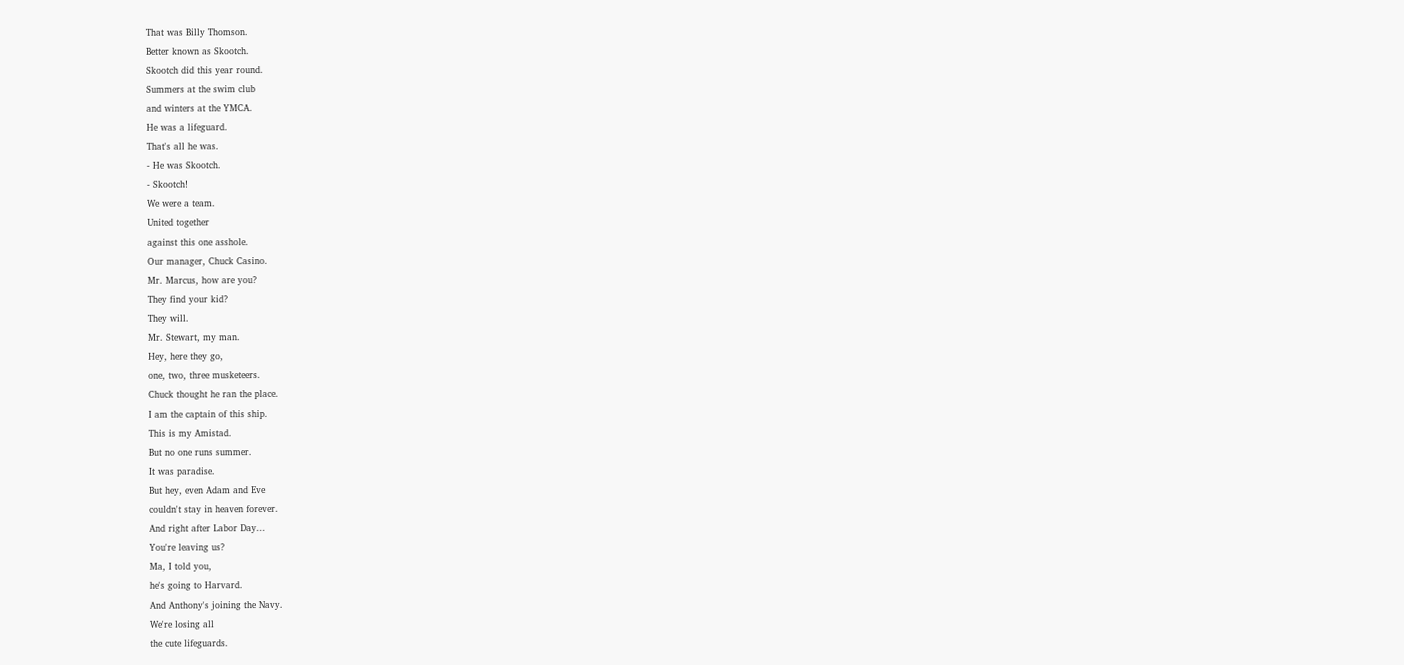That was Billy Thomson.
Better known as Skootch.
Skootch did this year round.
Summers at the swim club
and winters at the YMCA.
He was a lifeguard.
That's all he was.
- He was Skootch.
- Skootch!
We were a team.
United together
against this one asshole.
Our manager, Chuck Casino.
Mr. Marcus, how are you?
They find your kid?
They will.
Mr. Stewart, my man.
Hey, here they go,
one, two, three musketeers.
Chuck thought he ran the place.
I am the captain of this ship.
This is my Amistad.
But no one runs summer.
It was paradise.
But hey, even Adam and Eve
couldn't stay in heaven forever.
And right after Labor Day...
You're leaving us?
Ma, I told you,
he's going to Harvard.
And Anthony's joining the Navy.
We're losing all
the cute lifeguards.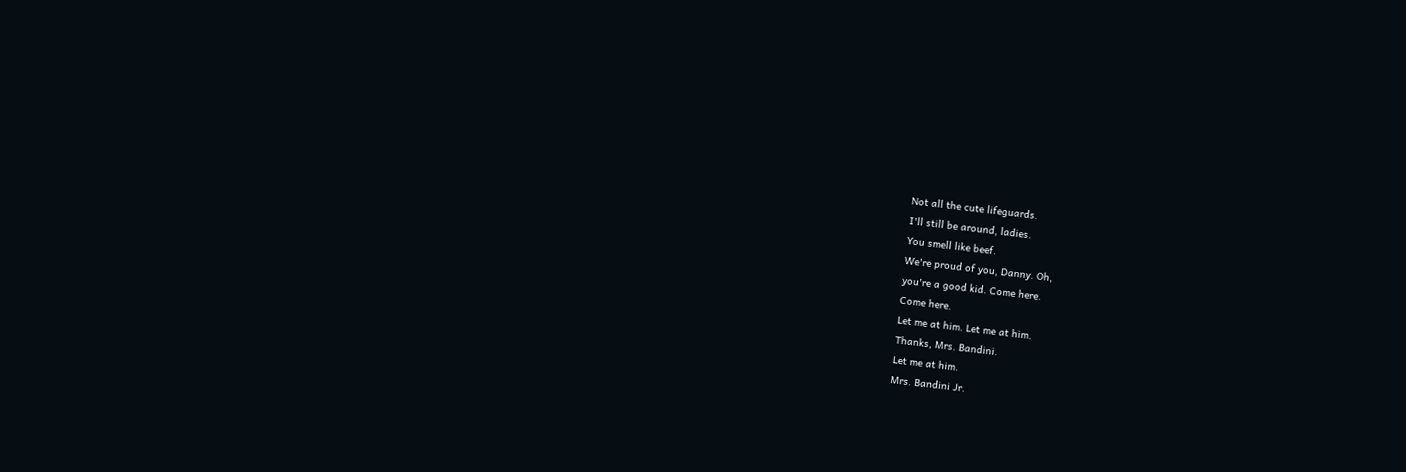Not all the cute lifeguards.
I'll still be around, ladies.
You smell like beef.
We're proud of you, Danny. Oh,
you're a good kid. Come here.
Come here.
Let me at him. Let me at him.
Thanks, Mrs. Bandini.
Let me at him.
Mrs. Bandini Jr.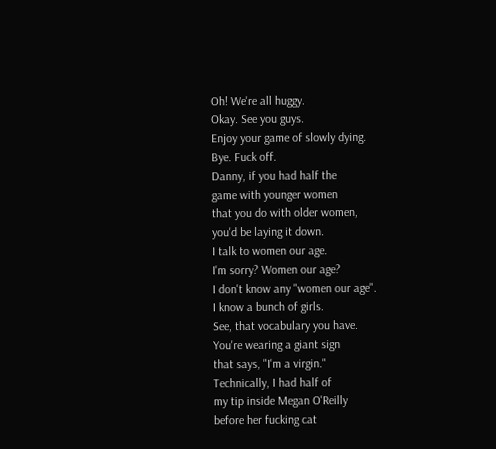Oh! We're all huggy.
Okay. See you guys.
Enjoy your game of slowly dying.
Bye. Fuck off.
Danny, if you had half the
game with younger women
that you do with older women,
you'd be laying it down.
I talk to women our age.
I'm sorry? Women our age?
I don't know any "women our age".
I know a bunch of girls.
See, that vocabulary you have.
You're wearing a giant sign
that says, "I'm a virgin."
Technically, I had half of
my tip inside Megan O'Reilly
before her fucking cat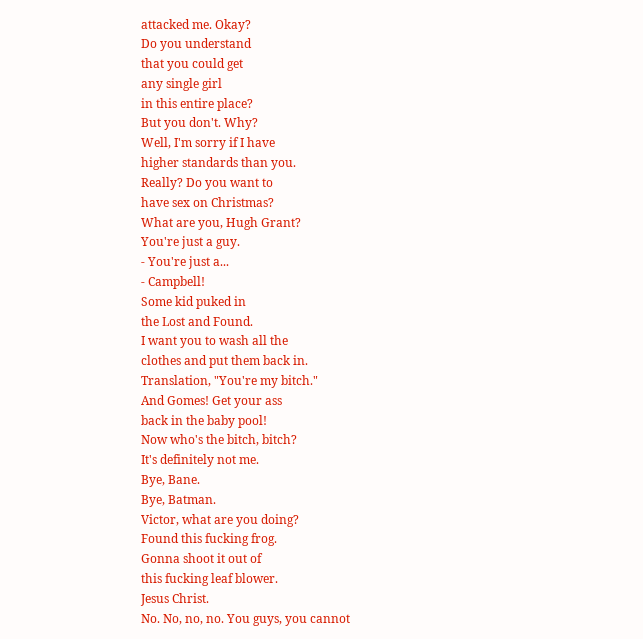attacked me. Okay?
Do you understand
that you could get
any single girl
in this entire place?
But you don't. Why?
Well, I'm sorry if I have
higher standards than you.
Really? Do you want to
have sex on Christmas?
What are you, Hugh Grant?
You're just a guy.
- You're just a...
- Campbell!
Some kid puked in
the Lost and Found.
I want you to wash all the
clothes and put them back in.
Translation, "You're my bitch."
And Gomes! Get your ass
back in the baby pool!
Now who's the bitch, bitch?
It's definitely not me.
Bye, Bane.
Bye, Batman.
Victor, what are you doing?
Found this fucking frog.
Gonna shoot it out of
this fucking leaf blower.
Jesus Christ.
No. No, no, no. You guys, you cannot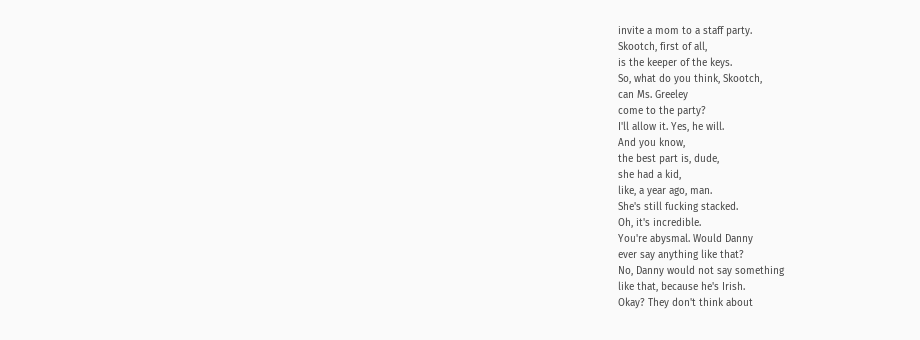invite a mom to a staff party.
Skootch, first of all,
is the keeper of the keys.
So, what do you think, Skootch,
can Ms. Greeley
come to the party?
I'll allow it. Yes, he will.
And you know,
the best part is, dude,
she had a kid,
like, a year ago, man.
She's still fucking stacked.
Oh, it's incredible.
You're abysmal. Would Danny
ever say anything like that?
No, Danny would not say something
like that, because he's Irish.
Okay? They don't think about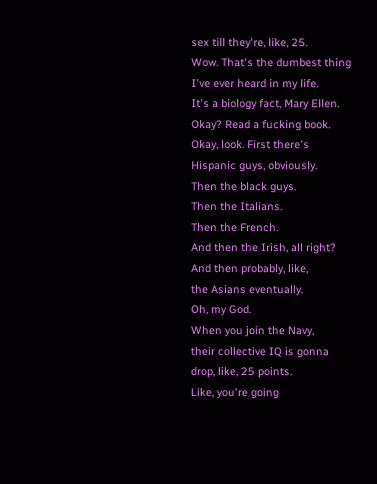sex till they're, like, 25.
Wow. That's the dumbest thing
I've ever heard in my life.
It's a biology fact, Mary Ellen.
Okay? Read a fucking book.
Okay, look. First there's
Hispanic guys, obviously.
Then the black guys.
Then the Italians.
Then the French.
And then the Irish, all right?
And then probably, like,
the Asians eventually.
Oh, my God.
When you join the Navy,
their collective IQ is gonna
drop, like, 25 points.
Like, you're going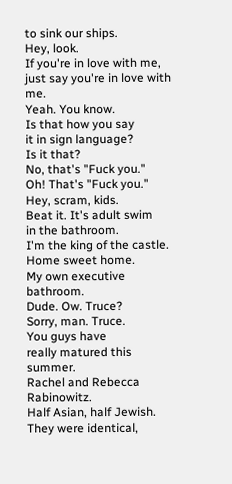to sink our ships.
Hey, look.
If you're in love with me,
just say you're in love with me.
Yeah. You know.
Is that how you say
it in sign language?
Is it that?
No, that's "Fuck you."
Oh! That's "Fuck you."
Hey, scram, kids.
Beat it. It's adult swim
in the bathroom.
I'm the king of the castle.
Home sweet home.
My own executive bathroom.
Dude. Ow. Truce?
Sorry, man. Truce.
You guys have
really matured this summer.
Rachel and Rebecca Rabinowitz.
Half Asian, half Jewish.
They were identical,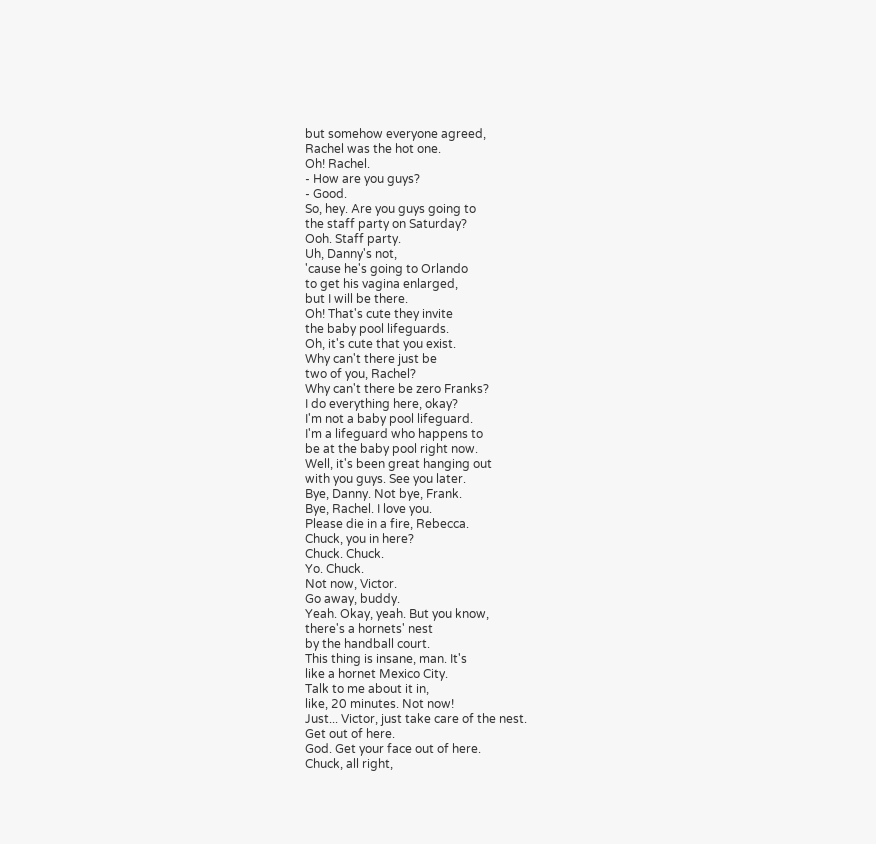but somehow everyone agreed,
Rachel was the hot one.
Oh! Rachel.
- How are you guys?
- Good.
So, hey. Are you guys going to
the staff party on Saturday?
Ooh. Staff party.
Uh, Danny's not,
'cause he's going to Orlando
to get his vagina enlarged,
but I will be there.
Oh! That's cute they invite
the baby pool lifeguards.
Oh, it's cute that you exist.
Why can't there just be
two of you, Rachel?
Why can't there be zero Franks?
I do everything here, okay?
I'm not a baby pool lifeguard.
I'm a lifeguard who happens to
be at the baby pool right now.
Well, it's been great hanging out
with you guys. See you later.
Bye, Danny. Not bye, Frank.
Bye, Rachel. I love you.
Please die in a fire, Rebecca.
Chuck, you in here?
Chuck. Chuck.
Yo. Chuck.
Not now, Victor.
Go away, buddy.
Yeah. Okay, yeah. But you know,
there's a hornets' nest
by the handball court.
This thing is insane, man. It's
like a hornet Mexico City.
Talk to me about it in,
like, 20 minutes. Not now!
Just... Victor, just take care of the nest.
Get out of here.
God. Get your face out of here.
Chuck, all right,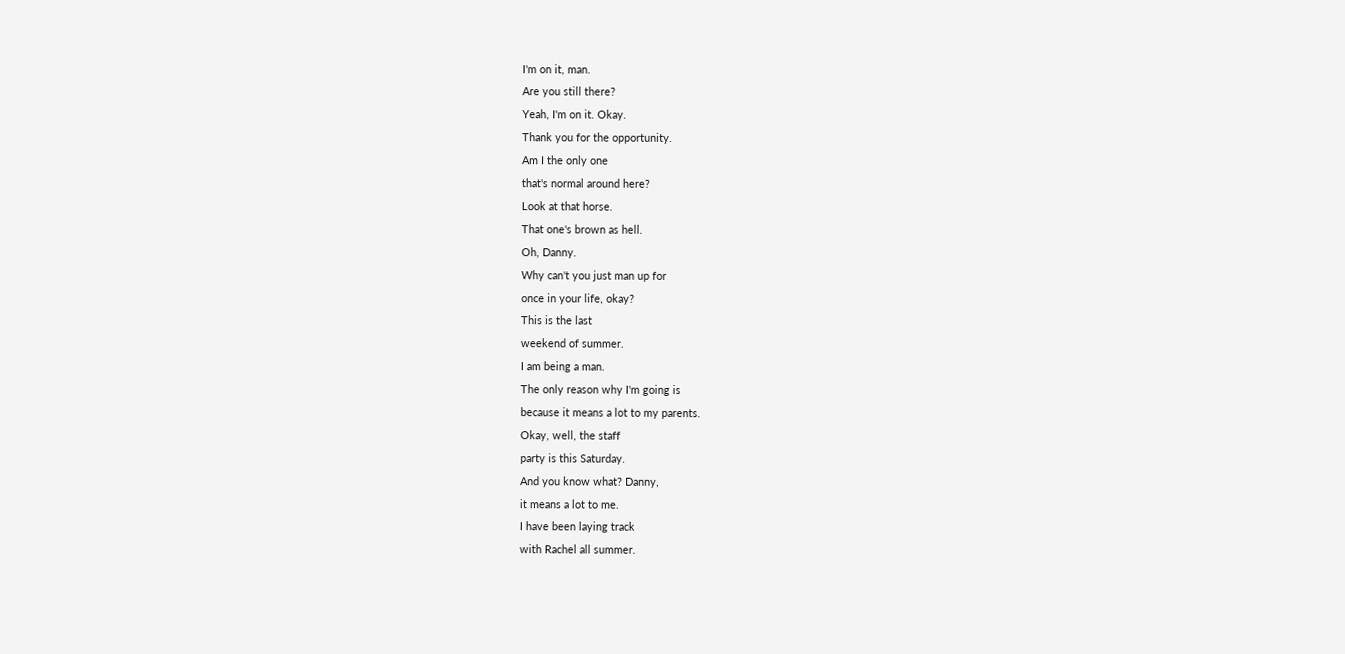I'm on it, man.
Are you still there?
Yeah, I'm on it. Okay.
Thank you for the opportunity.
Am I the only one
that's normal around here?
Look at that horse.
That one's brown as hell.
Oh, Danny.
Why can't you just man up for
once in your life, okay?
This is the last
weekend of summer.
I am being a man.
The only reason why I'm going is
because it means a lot to my parents.
Okay, well, the staff
party is this Saturday.
And you know what? Danny,
it means a lot to me.
I have been laying track
with Rachel all summer.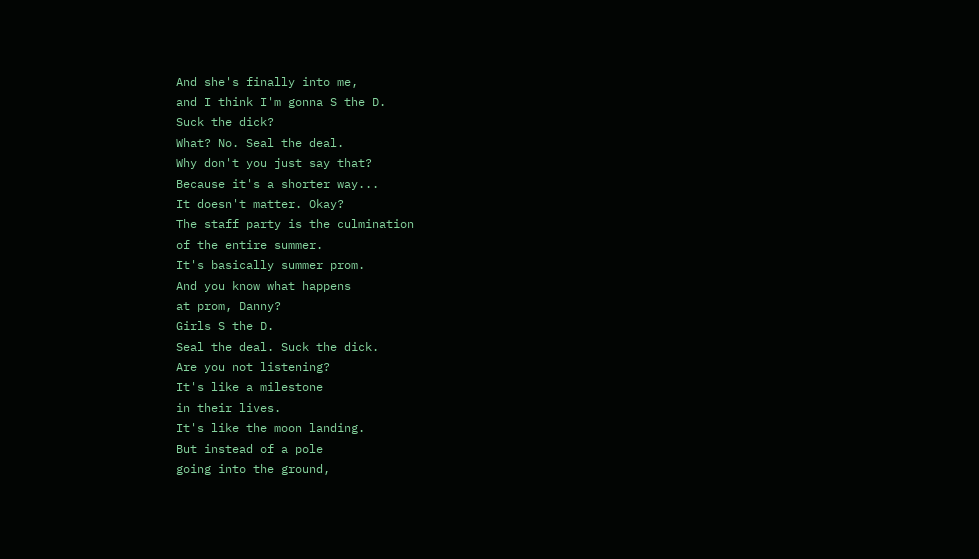And she's finally into me,
and I think I'm gonna S the D.
Suck the dick?
What? No. Seal the deal.
Why don't you just say that?
Because it's a shorter way...
It doesn't matter. Okay?
The staff party is the culmination
of the entire summer.
It's basically summer prom.
And you know what happens
at prom, Danny?
Girls S the D.
Seal the deal. Suck the dick.
Are you not listening?
It's like a milestone
in their lives.
It's like the moon landing.
But instead of a pole
going into the ground,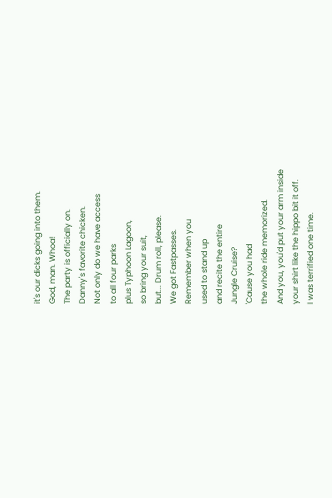it's our dicks going into them.
God, man. Whoa!
The party is officially on.
Danny's favorite chicken.
Not only do we have access
to all four parks
plus Typhoon Lagoon,
so bring your suit,
but... Drum roll, please.
We got Fastpasses.
Remember when you
used to stand up
and recite the entire
Jungle Cruise?
'Cause you had
the whole ride memorized.
And you, you'd put your arm inside
your shirt like the hippo bit it off.
I was terrified one time.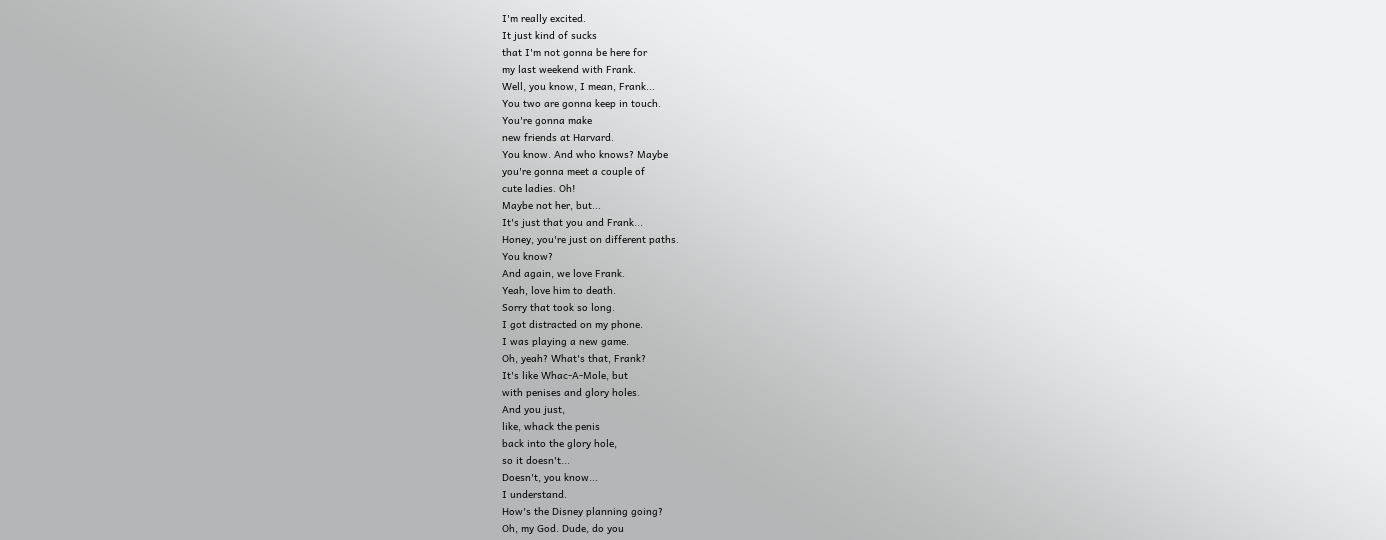I'm really excited.
It just kind of sucks
that I'm not gonna be here for
my last weekend with Frank.
Well, you know, I mean, Frank...
You two are gonna keep in touch.
You're gonna make
new friends at Harvard.
You know. And who knows? Maybe
you're gonna meet a couple of
cute ladies. Oh!
Maybe not her, but...
It's just that you and Frank...
Honey, you're just on different paths.
You know?
And again, we love Frank.
Yeah, love him to death.
Sorry that took so long.
I got distracted on my phone.
I was playing a new game.
Oh, yeah? What's that, Frank?
It's like Whac-A-Mole, but
with penises and glory holes.
And you just,
like, whack the penis
back into the glory hole,
so it doesn't...
Doesn't, you know...
I understand.
How's the Disney planning going?
Oh, my God. Dude, do you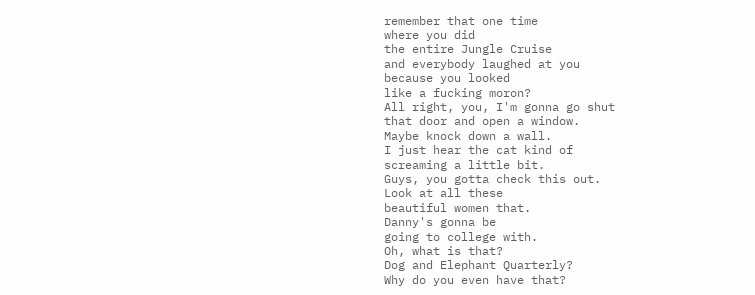remember that one time
where you did
the entire Jungle Cruise
and everybody laughed at you
because you looked
like a fucking moron?
All right, you, I'm gonna go shut
that door and open a window.
Maybe knock down a wall.
I just hear the cat kind of
screaming a little bit.
Guys, you gotta check this out.
Look at all these
beautiful women that.
Danny's gonna be
going to college with.
Oh, what is that?
Dog and Elephant Quarterly?
Why do you even have that?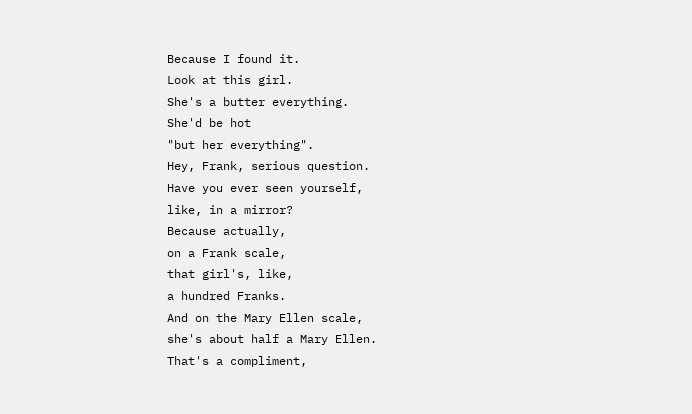Because I found it.
Look at this girl.
She's a butter everything.
She'd be hot
"but her everything".
Hey, Frank, serious question.
Have you ever seen yourself,
like, in a mirror?
Because actually,
on a Frank scale,
that girl's, like,
a hundred Franks.
And on the Mary Ellen scale,
she's about half a Mary Ellen.
That's a compliment,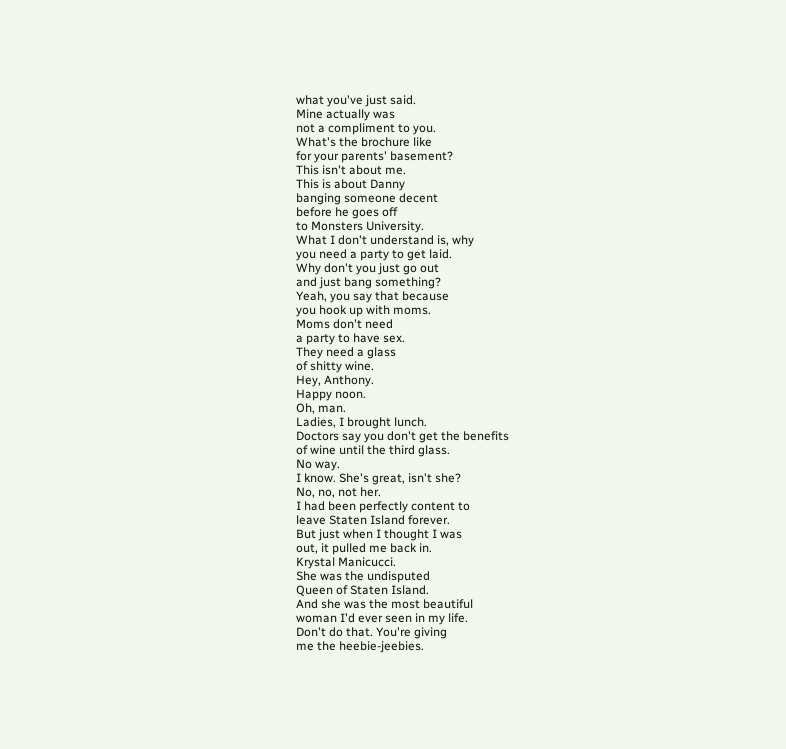what you've just said.
Mine actually was
not a compliment to you.
What's the brochure like
for your parents' basement?
This isn't about me.
This is about Danny
banging someone decent
before he goes off
to Monsters University.
What I don't understand is, why
you need a party to get laid.
Why don't you just go out
and just bang something?
Yeah, you say that because
you hook up with moms.
Moms don't need
a party to have sex.
They need a glass
of shitty wine.
Hey, Anthony.
Happy noon.
Oh, man.
Ladies, I brought lunch.
Doctors say you don't get the benefits
of wine until the third glass.
No way.
I know. She's great, isn't she?
No, no, not her.
I had been perfectly content to
leave Staten Island forever.
But just when I thought I was
out, it pulled me back in.
Krystal Manicucci.
She was the undisputed
Queen of Staten Island.
And she was the most beautiful
woman I'd ever seen in my life.
Don't do that. You're giving
me the heebie-jeebies.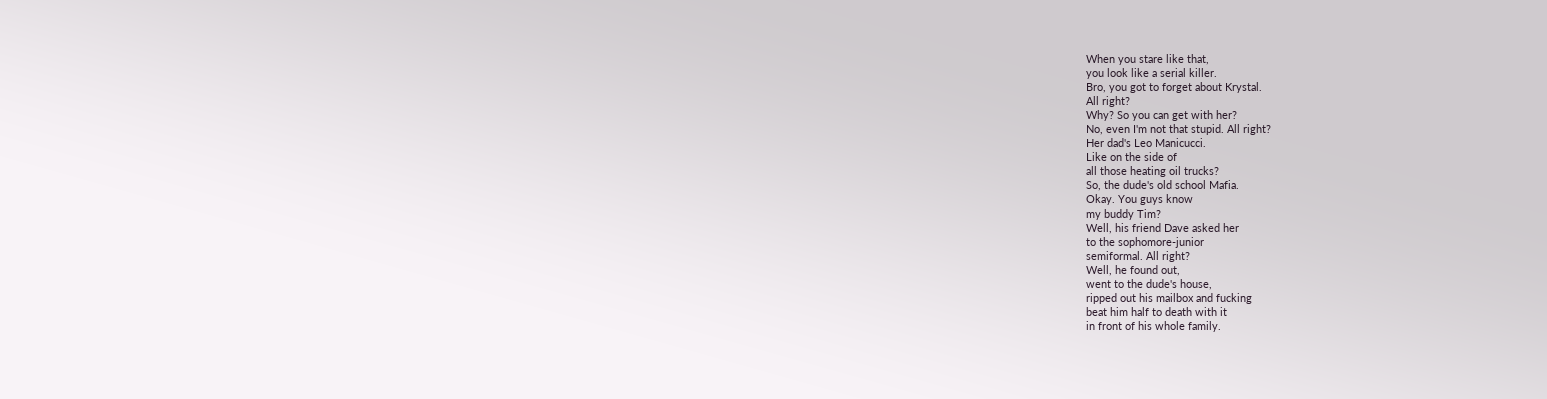When you stare like that,
you look like a serial killer.
Bro, you got to forget about Krystal.
All right?
Why? So you can get with her?
No, even I'm not that stupid. All right?
Her dad's Leo Manicucci.
Like on the side of
all those heating oil trucks?
So, the dude's old school Mafia.
Okay. You guys know
my buddy Tim?
Well, his friend Dave asked her
to the sophomore-junior
semiformal. All right?
Well, he found out,
went to the dude's house,
ripped out his mailbox and fucking
beat him half to death with it
in front of his whole family.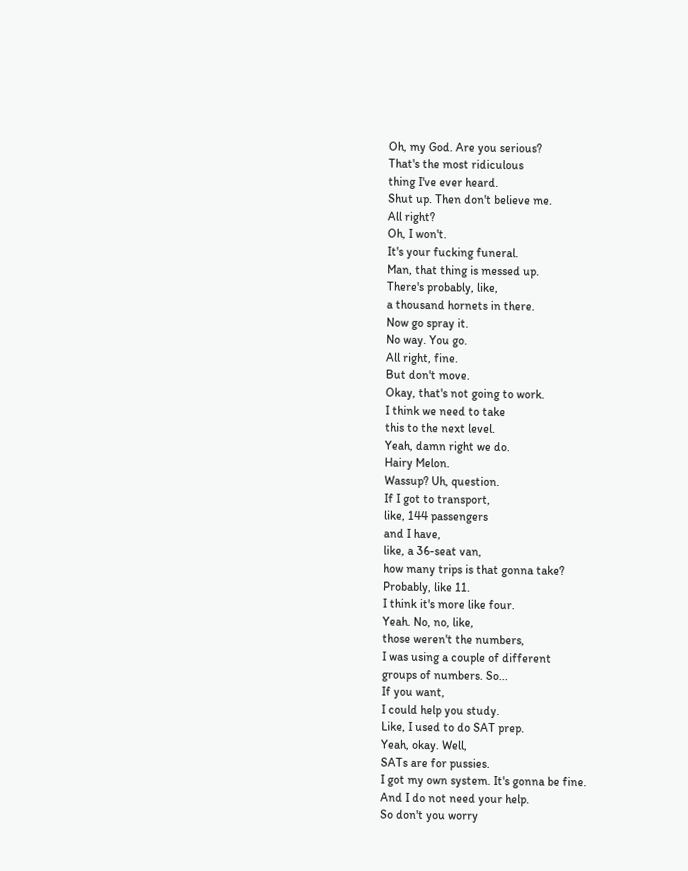Oh, my God. Are you serious?
That's the most ridiculous
thing I've ever heard.
Shut up. Then don't believe me.
All right?
Oh, I won't.
It's your fucking funeral.
Man, that thing is messed up.
There's probably, like,
a thousand hornets in there.
Now go spray it.
No way. You go.
All right, fine.
But don't move.
Okay, that's not going to work.
I think we need to take
this to the next level.
Yeah, damn right we do.
Hairy Melon.
Wassup? Uh, question.
If I got to transport,
like, 144 passengers
and I have,
like, a 36-seat van,
how many trips is that gonna take?
Probably, like 11.
I think it's more like four.
Yeah. No, no, like,
those weren't the numbers,
I was using a couple of different
groups of numbers. So...
If you want,
I could help you study.
Like, I used to do SAT prep.
Yeah, okay. Well,
SATs are for pussies.
I got my own system. It's gonna be fine.
And I do not need your help.
So don't you worry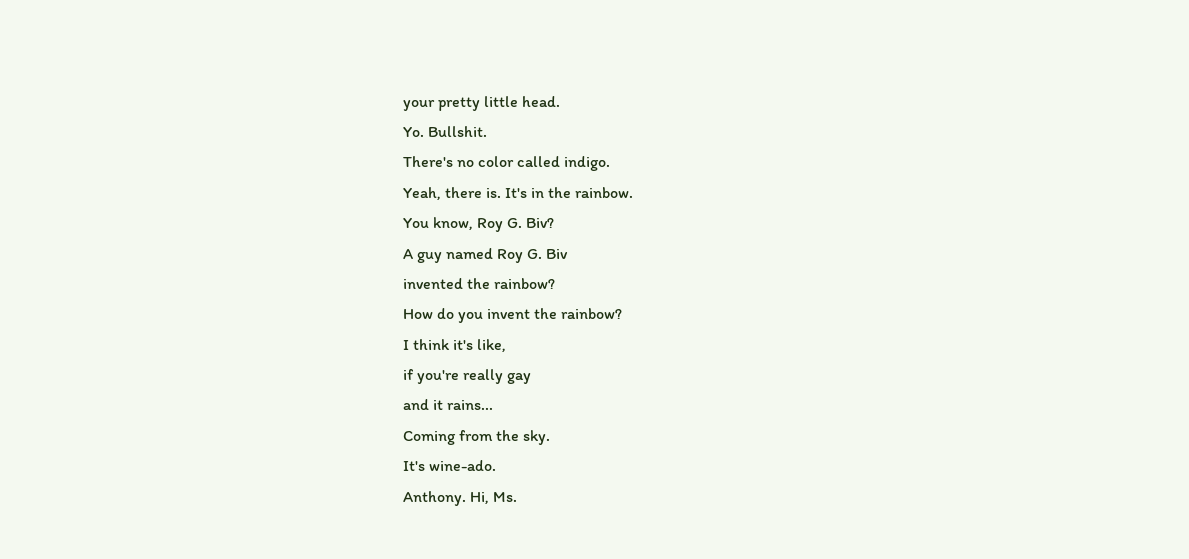your pretty little head.
Yo. Bullshit.
There's no color called indigo.
Yeah, there is. It's in the rainbow.
You know, Roy G. Biv?
A guy named Roy G. Biv
invented the rainbow?
How do you invent the rainbow?
I think it's like,
if you're really gay
and it rains...
Coming from the sky.
It's wine-ado.
Anthony. Hi, Ms.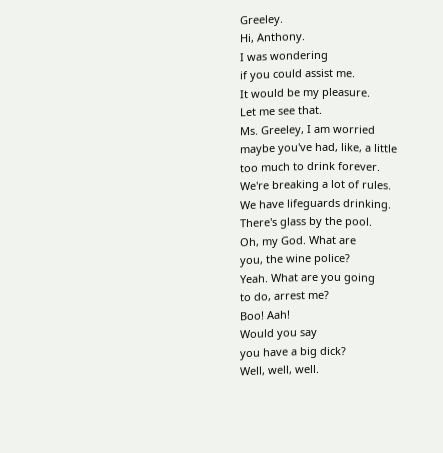Greeley.
Hi, Anthony.
I was wondering
if you could assist me.
It would be my pleasure.
Let me see that.
Ms. Greeley, I am worried
maybe you've had, like, a little
too much to drink forever.
We're breaking a lot of rules.
We have lifeguards drinking.
There's glass by the pool.
Oh, my God. What are
you, the wine police?
Yeah. What are you going
to do, arrest me?
Boo! Aah!
Would you say
you have a big dick?
Well, well, well.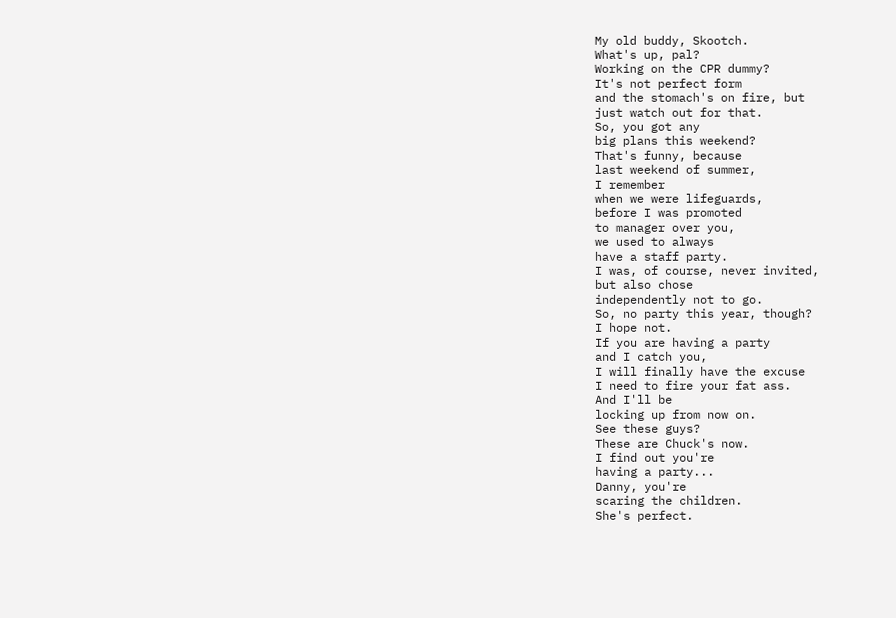My old buddy, Skootch.
What's up, pal?
Working on the CPR dummy?
It's not perfect form
and the stomach's on fire, but
just watch out for that.
So, you got any
big plans this weekend?
That's funny, because
last weekend of summer,
I remember
when we were lifeguards,
before I was promoted
to manager over you,
we used to always
have a staff party.
I was, of course, never invited,
but also chose
independently not to go.
So, no party this year, though?
I hope not.
If you are having a party
and I catch you,
I will finally have the excuse
I need to fire your fat ass.
And I'll be
locking up from now on.
See these guys?
These are Chuck's now.
I find out you're
having a party...
Danny, you're
scaring the children.
She's perfect.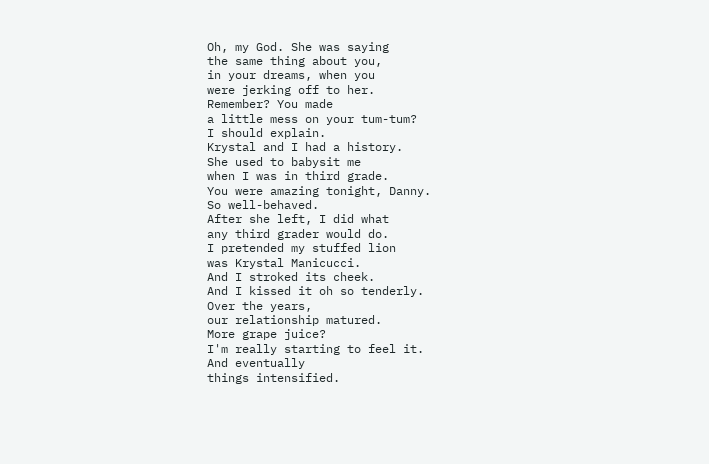Oh, my God. She was saying
the same thing about you,
in your dreams, when you
were jerking off to her.
Remember? You made
a little mess on your tum-tum?
I should explain.
Krystal and I had a history.
She used to babysit me
when I was in third grade.
You were amazing tonight, Danny.
So well-behaved.
After she left, I did what
any third grader would do.
I pretended my stuffed lion
was Krystal Manicucci.
And I stroked its cheek.
And I kissed it oh so tenderly.
Over the years,
our relationship matured.
More grape juice?
I'm really starting to feel it.
And eventually
things intensified.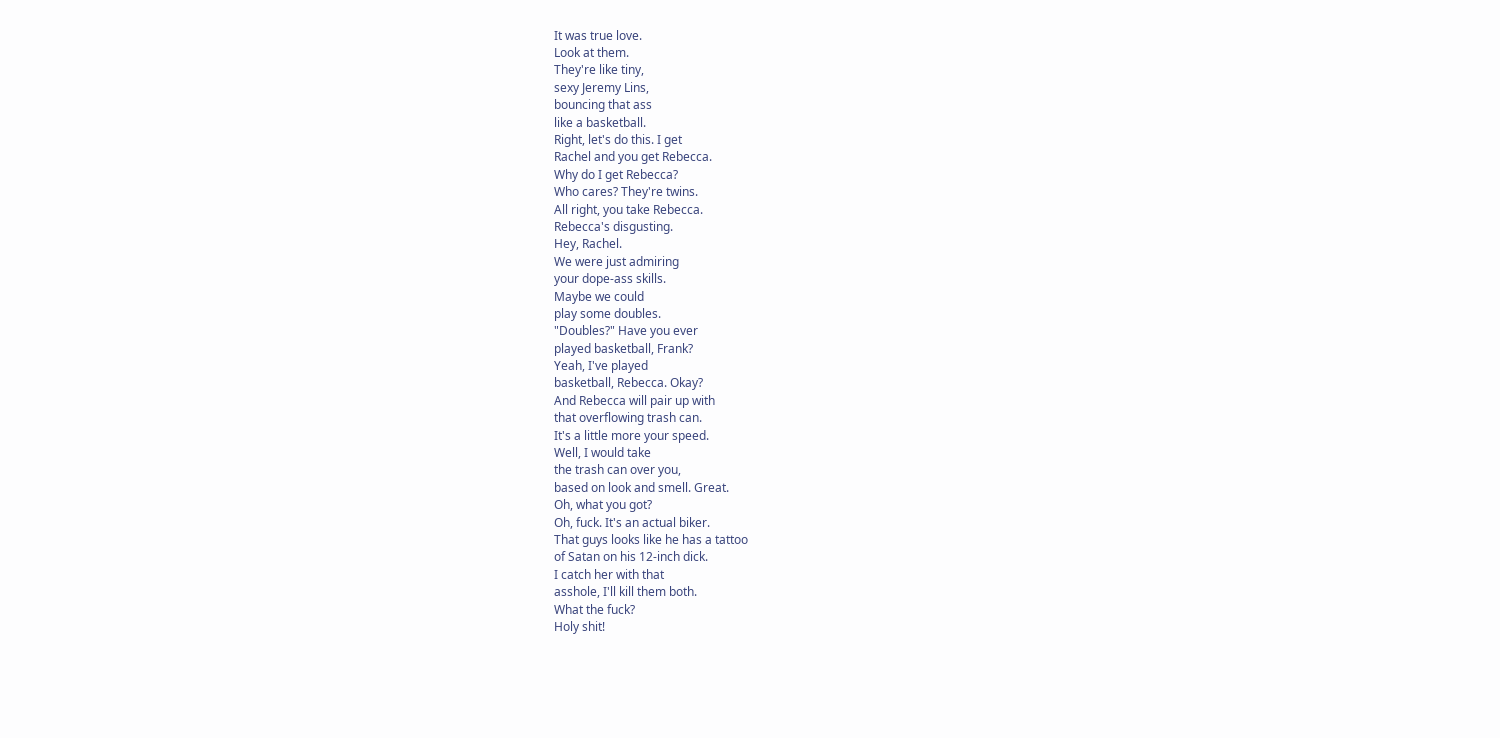It was true love.
Look at them.
They're like tiny,
sexy Jeremy Lins,
bouncing that ass
like a basketball.
Right, let's do this. I get
Rachel and you get Rebecca.
Why do I get Rebecca?
Who cares? They're twins.
All right, you take Rebecca.
Rebecca's disgusting.
Hey, Rachel.
We were just admiring
your dope-ass skills.
Maybe we could
play some doubles.
"Doubles?" Have you ever
played basketball, Frank?
Yeah, I've played
basketball, Rebecca. Okay?
And Rebecca will pair up with
that overflowing trash can.
It's a little more your speed.
Well, I would take
the trash can over you,
based on look and smell. Great.
Oh, what you got?
Oh, fuck. It's an actual biker.
That guys looks like he has a tattoo
of Satan on his 12-inch dick.
I catch her with that
asshole, I'll kill them both.
What the fuck?
Holy shit!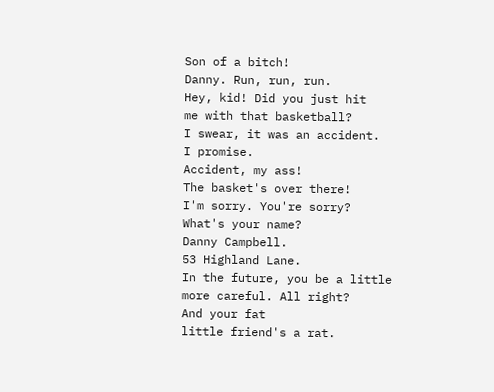Son of a bitch!
Danny. Run, run, run.
Hey, kid! Did you just hit
me with that basketball?
I swear, it was an accident.
I promise.
Accident, my ass!
The basket's over there!
I'm sorry. You're sorry?
What's your name?
Danny Campbell.
53 Highland Lane.
In the future, you be a little
more careful. All right?
And your fat
little friend's a rat.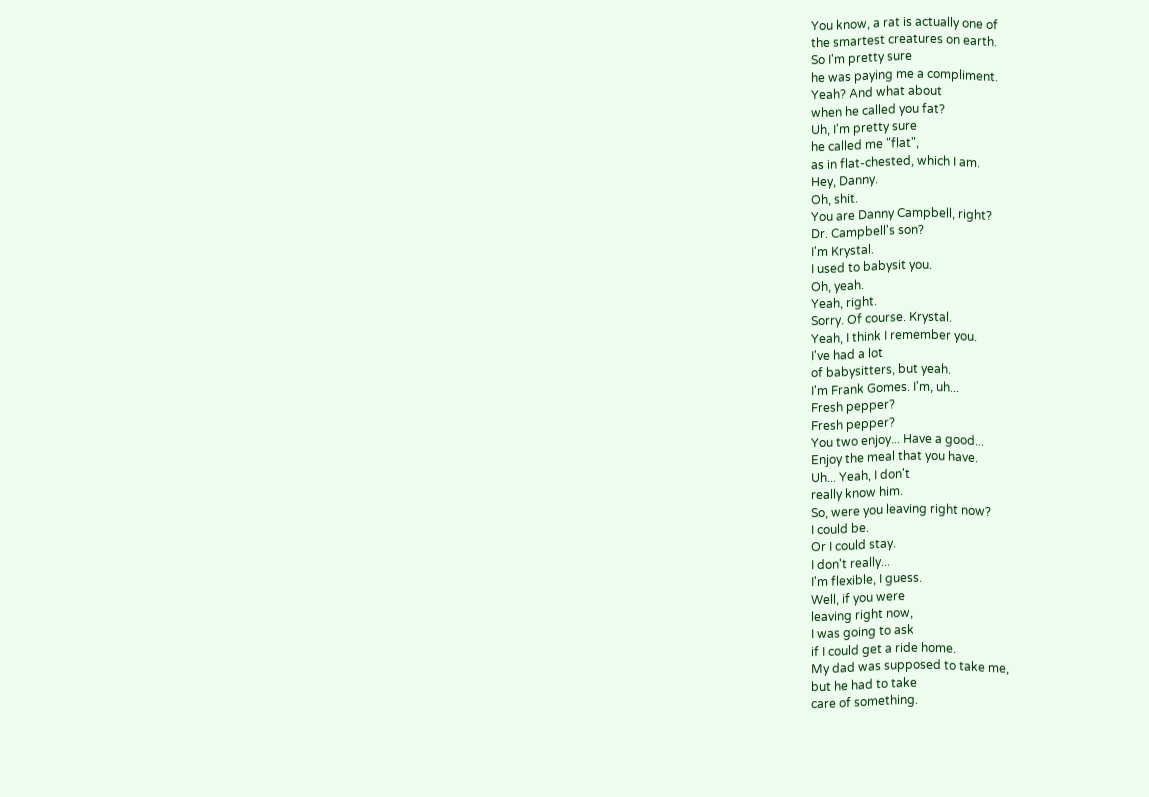You know, a rat is actually one of
the smartest creatures on earth.
So I'm pretty sure
he was paying me a compliment.
Yeah? And what about
when he called you fat?
Uh, I'm pretty sure
he called me "flat",
as in flat-chested, which I am.
Hey, Danny.
Oh, shit.
You are Danny Campbell, right?
Dr. Campbell's son?
I'm Krystal.
I used to babysit you.
Oh, yeah.
Yeah, right.
Sorry. Of course. Krystal.
Yeah, I think I remember you.
I've had a lot
of babysitters, but yeah.
I'm Frank Gomes. I'm, uh...
Fresh pepper?
Fresh pepper?
You two enjoy... Have a good...
Enjoy the meal that you have.
Uh... Yeah, I don't
really know him.
So, were you leaving right now?
I could be.
Or I could stay.
I don't really...
I'm flexible, I guess.
Well, if you were
leaving right now,
I was going to ask
if I could get a ride home.
My dad was supposed to take me,
but he had to take
care of something.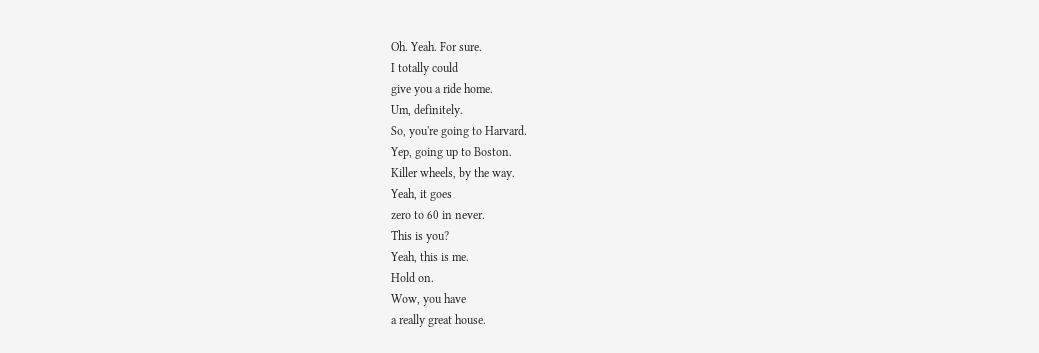Oh. Yeah. For sure.
I totally could
give you a ride home.
Um, definitely.
So, you're going to Harvard.
Yep, going up to Boston.
Killer wheels, by the way.
Yeah, it goes
zero to 60 in never.
This is you?
Yeah, this is me.
Hold on.
Wow, you have
a really great house.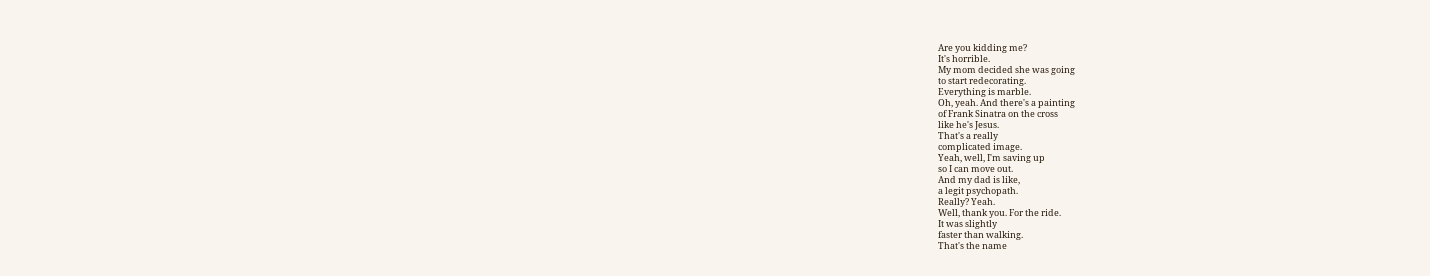Are you kidding me?
It's horrible.
My mom decided she was going
to start redecorating.
Everything is marble.
Oh, yeah. And there's a painting
of Frank Sinatra on the cross
like he's Jesus.
That's a really
complicated image.
Yeah, well, I'm saving up
so I can move out.
And my dad is like,
a legit psychopath.
Really? Yeah.
Well, thank you. For the ride.
It was slightly
faster than walking.
That's the name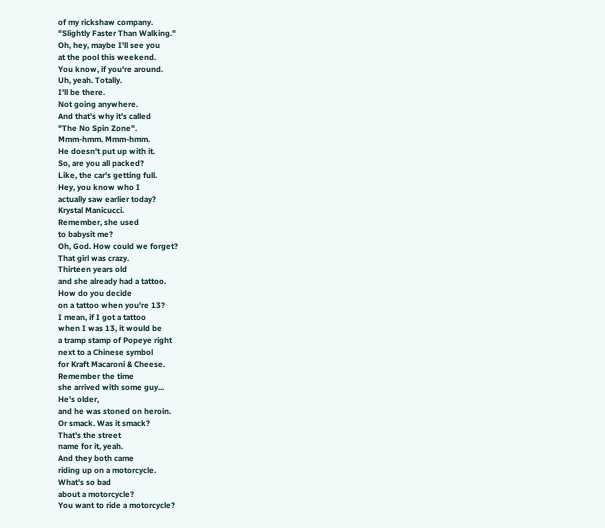of my rickshaw company.
"Slightly Faster Than Walking."
Oh, hey, maybe I'll see you
at the pool this weekend.
You know, if you're around.
Uh, yeah. Totally.
I'll be there.
Not going anywhere.
And that's why it's called
"The No Spin Zone".
Mmm-hmm. Mmm-hmm.
He doesn't put up with it.
So, are you all packed?
Like, the car's getting full.
Hey, you know who I
actually saw earlier today?
Krystal Manicucci.
Remember, she used
to babysit me?
Oh, God. How could we forget?
That girl was crazy.
Thirteen years old
and she already had a tattoo.
How do you decide
on a tattoo when you're 13?
I mean, if I got a tattoo
when I was 13, it would be
a tramp stamp of Popeye right
next to a Chinese symbol
for Kraft Macaroni & Cheese.
Remember the time
she arrived with some guy...
He's older,
and he was stoned on heroin.
Or smack. Was it smack?
That's the street
name for it, yeah.
And they both came
riding up on a motorcycle.
What's so bad
about a motorcycle?
You want to ride a motorcycle?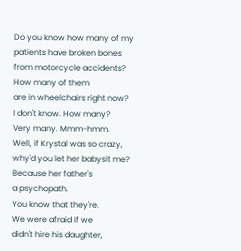Do you know how many of my
patients have broken bones
from motorcycle accidents?
How many of them
are in wheelchairs right now?
I don't know. How many?
Very many. Mmm-hmm.
Well, if Krystal was so crazy,
why'd you let her babysit me?
Because her father's
a psychopath.
You know that they're.
We were afraid if we
didn't hire his daughter,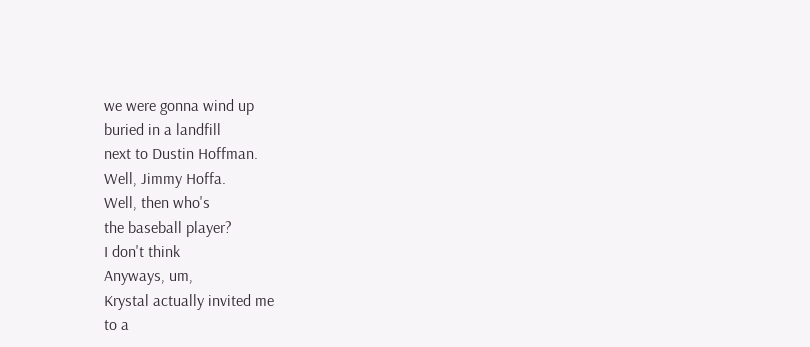we were gonna wind up
buried in a landfill
next to Dustin Hoffman.
Well, Jimmy Hoffa.
Well, then who's
the baseball player?
I don't think
Anyways, um,
Krystal actually invited me
to a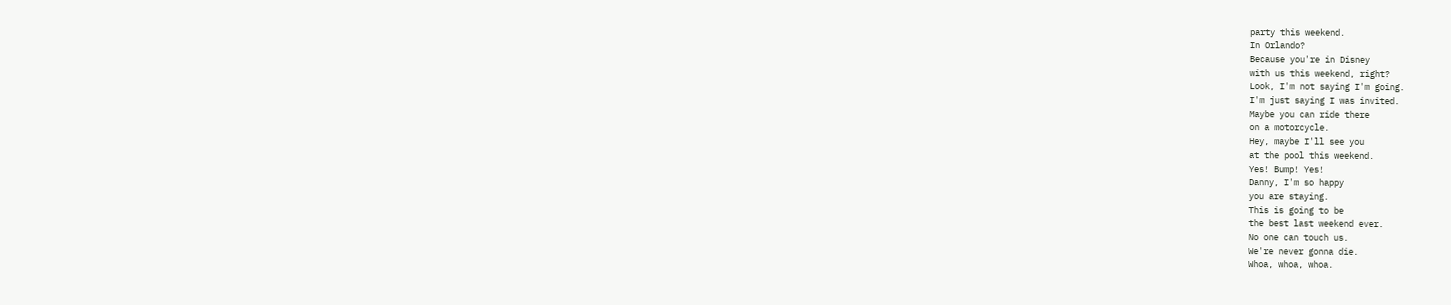party this weekend.
In Orlando?
Because you're in Disney
with us this weekend, right?
Look, I'm not saying I'm going.
I'm just saying I was invited.
Maybe you can ride there
on a motorcycle.
Hey, maybe I'll see you
at the pool this weekend.
Yes! Bump! Yes!
Danny, I'm so happy
you are staying.
This is going to be
the best last weekend ever.
No one can touch us.
We're never gonna die.
Whoa, whoa, whoa.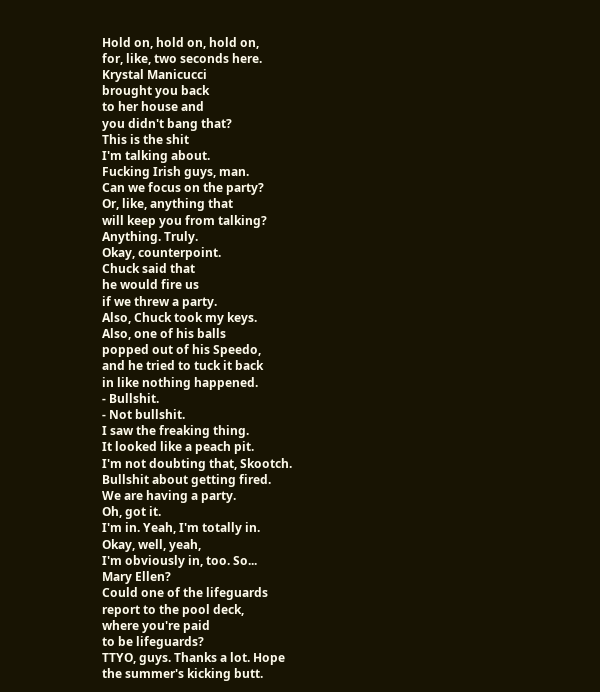Hold on, hold on, hold on,
for, like, two seconds here.
Krystal Manicucci
brought you back
to her house and
you didn't bang that?
This is the shit
I'm talking about.
Fucking Irish guys, man.
Can we focus on the party?
Or, like, anything that
will keep you from talking?
Anything. Truly.
Okay, counterpoint.
Chuck said that
he would fire us
if we threw a party.
Also, Chuck took my keys.
Also, one of his balls
popped out of his Speedo,
and he tried to tuck it back
in like nothing happened.
- Bullshit.
- Not bullshit.
I saw the freaking thing.
It looked like a peach pit.
I'm not doubting that, Skootch.
Bullshit about getting fired.
We are having a party.
Oh, got it.
I'm in. Yeah, I'm totally in.
Okay, well, yeah,
I'm obviously in, too. So...
Mary Ellen?
Could one of the lifeguards
report to the pool deck,
where you're paid
to be lifeguards?
TTYO, guys. Thanks a lot. Hope
the summer's kicking butt.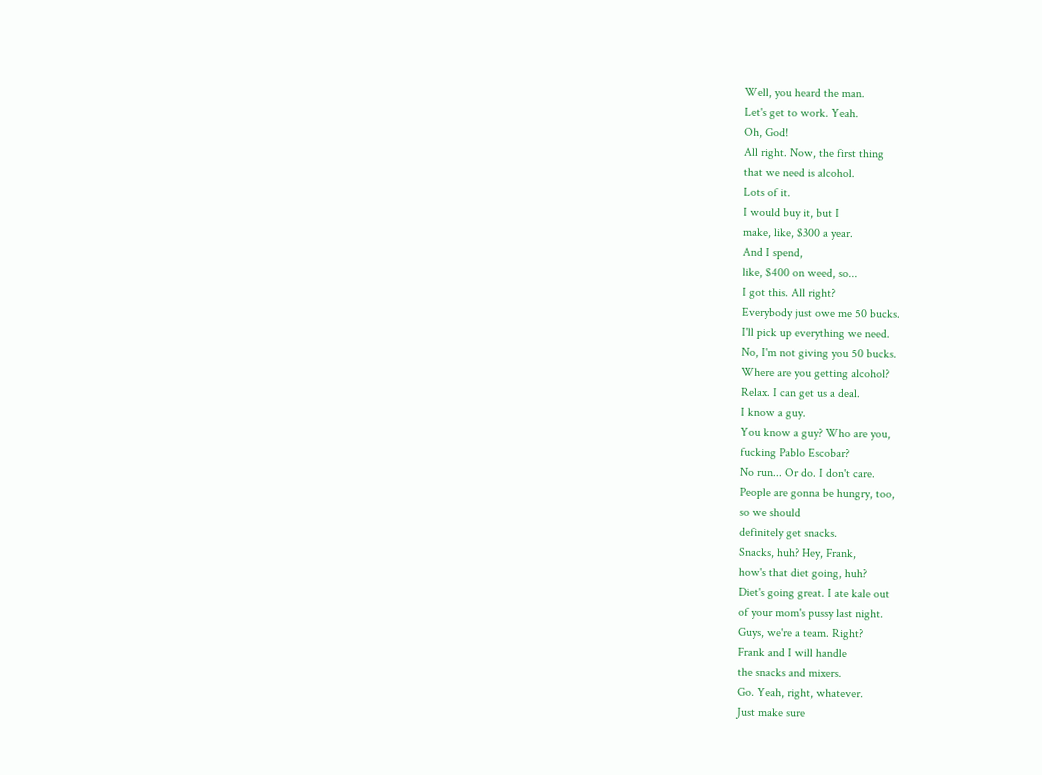Well, you heard the man.
Let's get to work. Yeah.
Oh, God!
All right. Now, the first thing
that we need is alcohol.
Lots of it.
I would buy it, but I
make, like, $300 a year.
And I spend,
like, $400 on weed, so...
I got this. All right?
Everybody just owe me 50 bucks.
I'll pick up everything we need.
No, I'm not giving you 50 bucks.
Where are you getting alcohol?
Relax. I can get us a deal.
I know a guy.
You know a guy? Who are you,
fucking Pablo Escobar?
No run... Or do. I don't care.
People are gonna be hungry, too,
so we should
definitely get snacks.
Snacks, huh? Hey, Frank,
how's that diet going, huh?
Diet's going great. I ate kale out
of your mom's pussy last night.
Guys, we're a team. Right?
Frank and I will handle
the snacks and mixers.
Go. Yeah, right, whatever.
Just make sure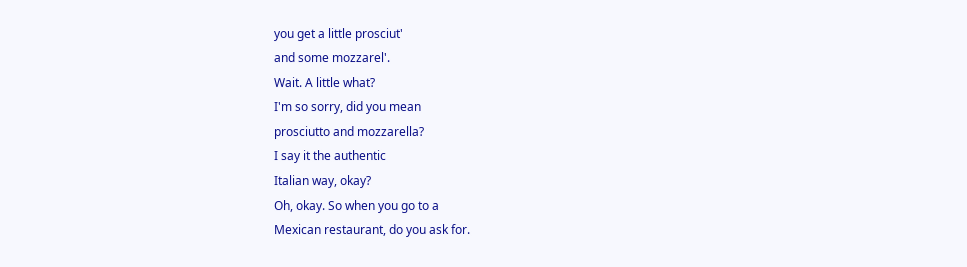you get a little prosciut'
and some mozzarel'.
Wait. A little what?
I'm so sorry, did you mean
prosciutto and mozzarella?
I say it the authentic
Italian way, okay?
Oh, okay. So when you go to a
Mexican restaurant, do you ask for.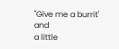"Give me a burrit' and
a little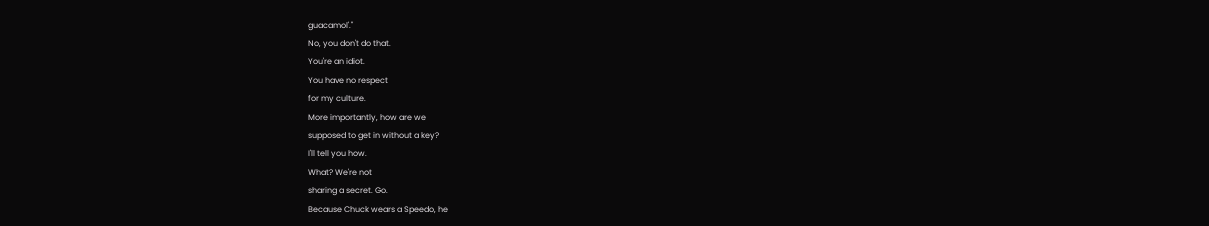guacamol'."
No, you don't do that.
You're an idiot.
You have no respect
for my culture.
More importantly, how are we
supposed to get in without a key?
I'll tell you how.
What? We're not
sharing a secret. Go.
Because Chuck wears a Speedo, he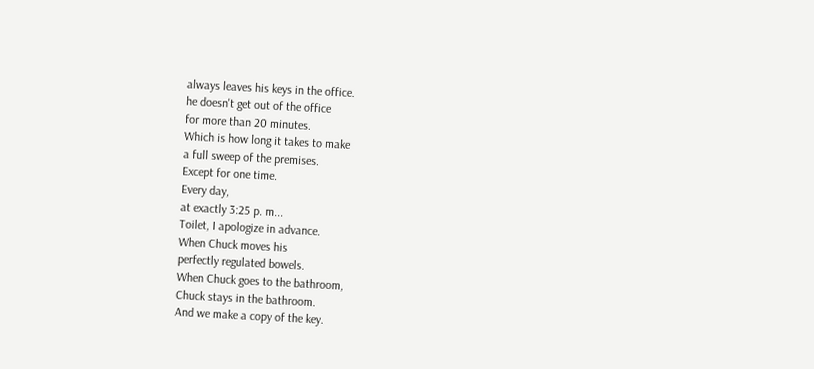always leaves his keys in the office.
he doesn't get out of the office
for more than 20 minutes.
Which is how long it takes to make
a full sweep of the premises.
Except for one time.
Every day,
at exactly 3:25 p. m...
Toilet, I apologize in advance.
When Chuck moves his
perfectly regulated bowels.
When Chuck goes to the bathroom,
Chuck stays in the bathroom.
And we make a copy of the key.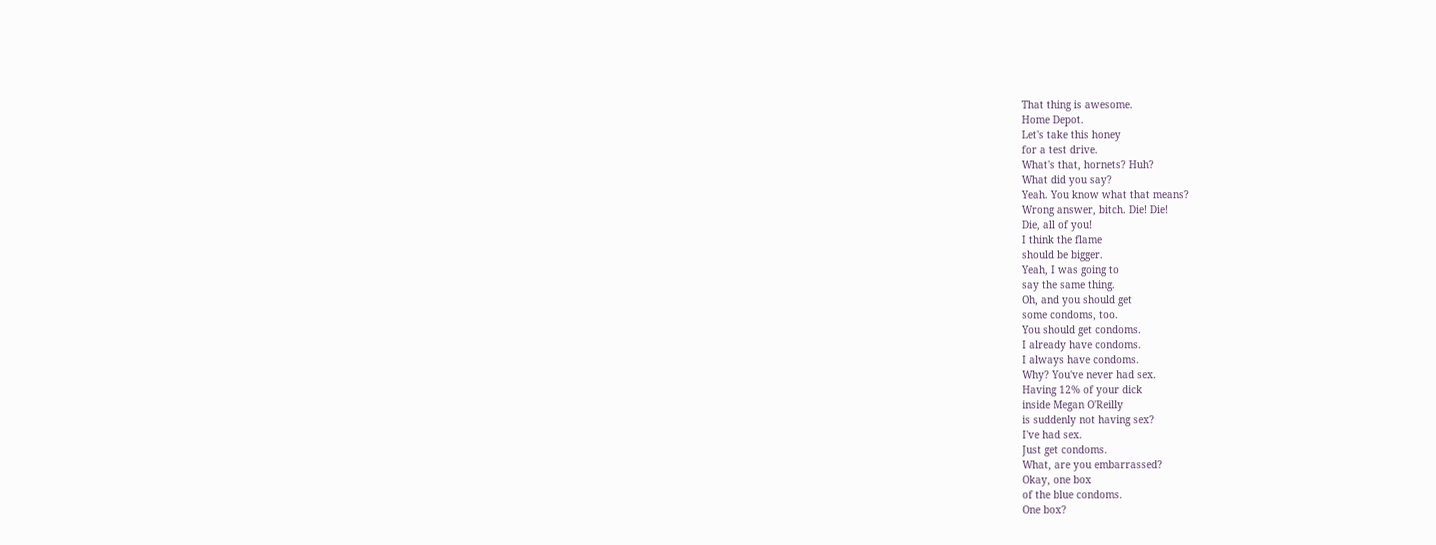That thing is awesome.
Home Depot.
Let's take this honey
for a test drive.
What's that, hornets? Huh?
What did you say?
Yeah. You know what that means?
Wrong answer, bitch. Die! Die!
Die, all of you!
I think the flame
should be bigger.
Yeah, I was going to
say the same thing.
Oh, and you should get
some condoms, too.
You should get condoms.
I already have condoms.
I always have condoms.
Why? You've never had sex.
Having 12% of your dick
inside Megan O'Reilly
is suddenly not having sex?
I've had sex.
Just get condoms.
What, are you embarrassed?
Okay, one box
of the blue condoms.
One box?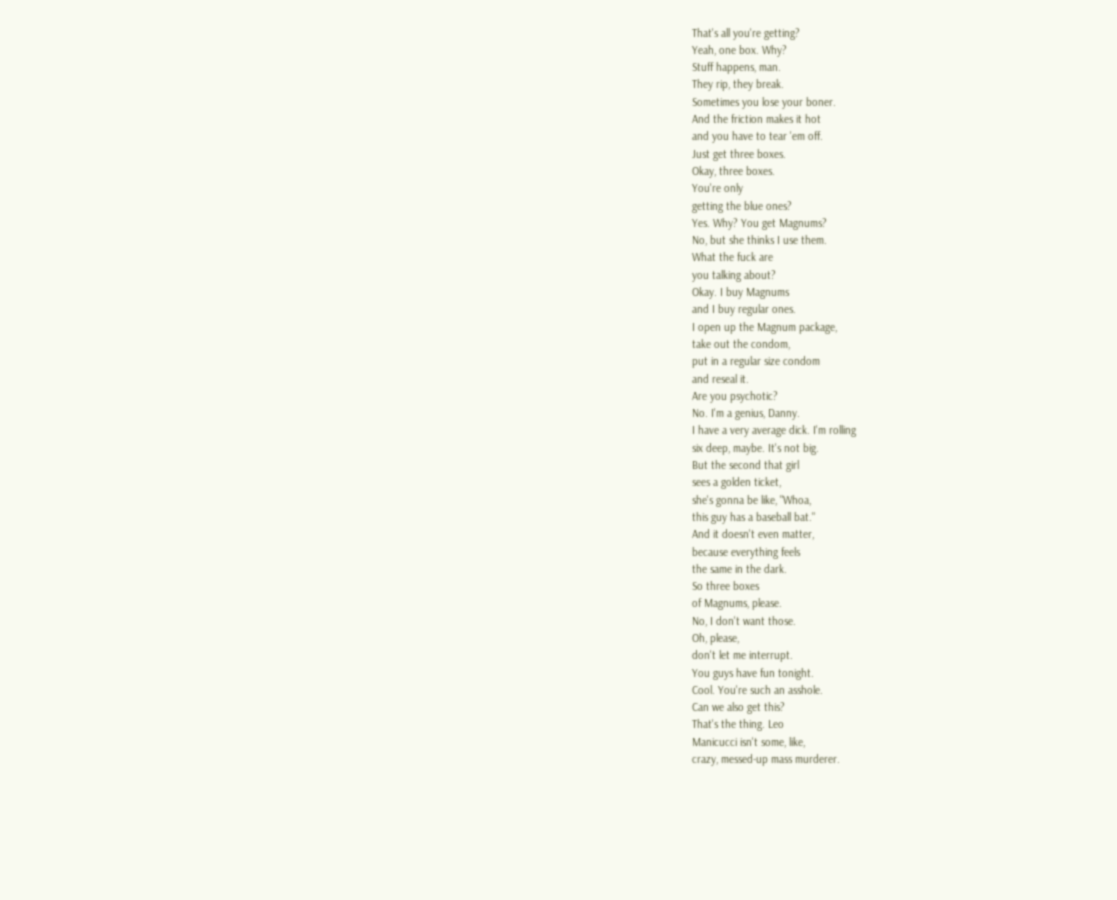That's all you're getting?
Yeah, one box. Why?
Stuff happens, man.
They rip, they break.
Sometimes you lose your boner.
And the friction makes it hot
and you have to tear 'em off.
Just get three boxes.
Okay, three boxes.
You're only
getting the blue ones?
Yes. Why? You get Magnums?
No, but she thinks I use them.
What the fuck are
you talking about?
Okay. I buy Magnums
and I buy regular ones.
I open up the Magnum package,
take out the condom,
put in a regular size condom
and reseal it.
Are you psychotic?
No. I'm a genius, Danny.
I have a very average dick. I'm rolling
six deep, maybe. It's not big.
But the second that girl
sees a golden ticket,
she's gonna be like, "Whoa,
this guy has a baseball bat."
And it doesn't even matter,
because everything feels
the same in the dark.
So three boxes
of Magnums, please.
No, I don't want those.
Oh, please,
don't let me interrupt.
You guys have fun tonight.
Cool. You're such an asshole.
Can we also get this?
That's the thing. Leo
Manicucci isn't some, like,
crazy, messed-up mass murderer.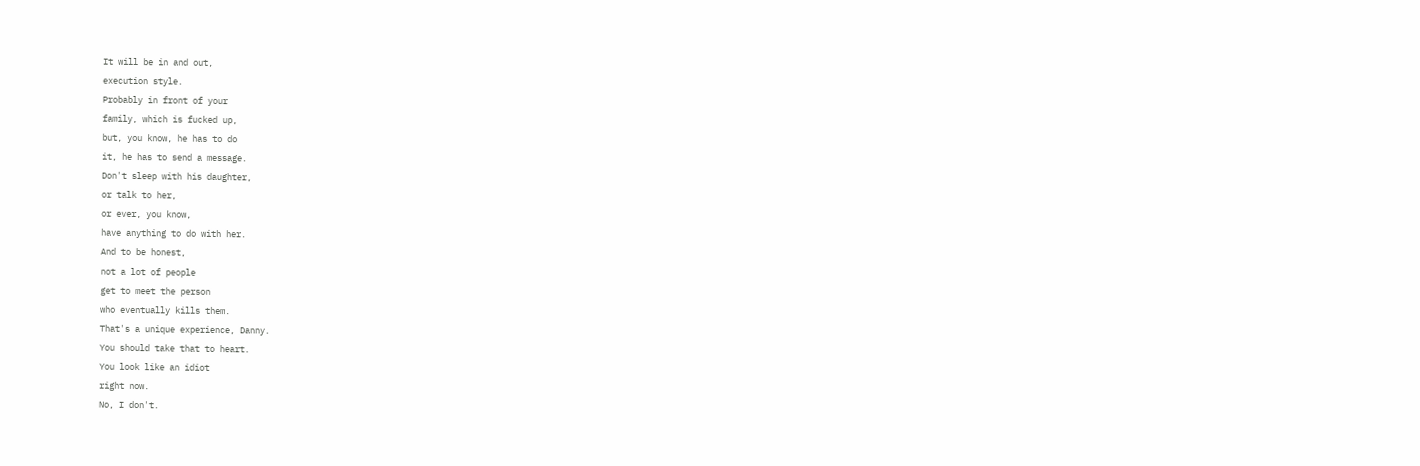It will be in and out,
execution style.
Probably in front of your
family, which is fucked up,
but, you know, he has to do
it, he has to send a message.
Don't sleep with his daughter,
or talk to her,
or ever, you know,
have anything to do with her.
And to be honest,
not a lot of people
get to meet the person
who eventually kills them.
That's a unique experience, Danny.
You should take that to heart.
You look like an idiot
right now.
No, I don't.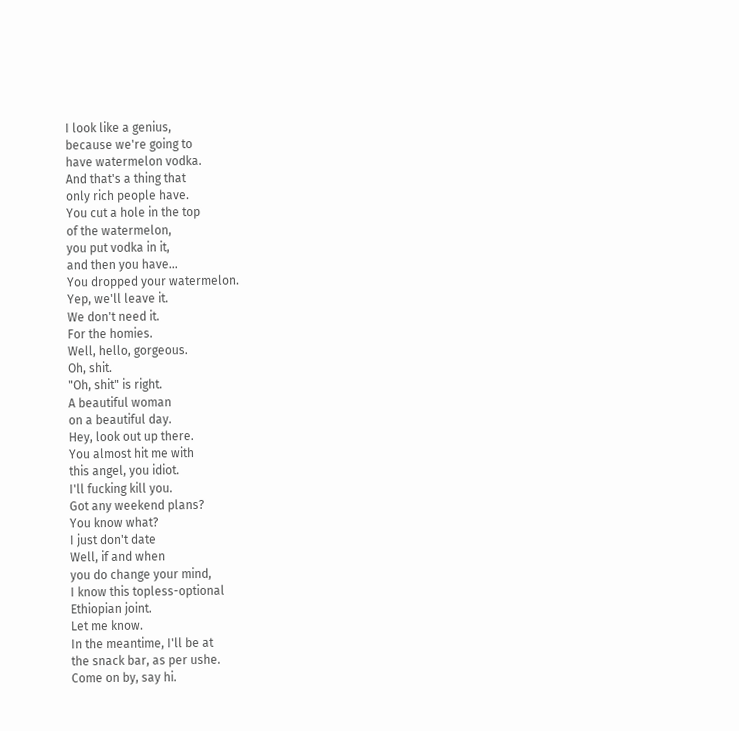I look like a genius,
because we're going to
have watermelon vodka.
And that's a thing that
only rich people have.
You cut a hole in the top
of the watermelon,
you put vodka in it,
and then you have...
You dropped your watermelon.
Yep, we'll leave it.
We don't need it.
For the homies.
Well, hello, gorgeous.
Oh, shit.
"Oh, shit" is right.
A beautiful woman
on a beautiful day.
Hey, look out up there.
You almost hit me with
this angel, you idiot.
I'll fucking kill you.
Got any weekend plans?
You know what?
I just don't date
Well, if and when
you do change your mind,
I know this topless-optional
Ethiopian joint.
Let me know.
In the meantime, I'll be at
the snack bar, as per ushe.
Come on by, say hi.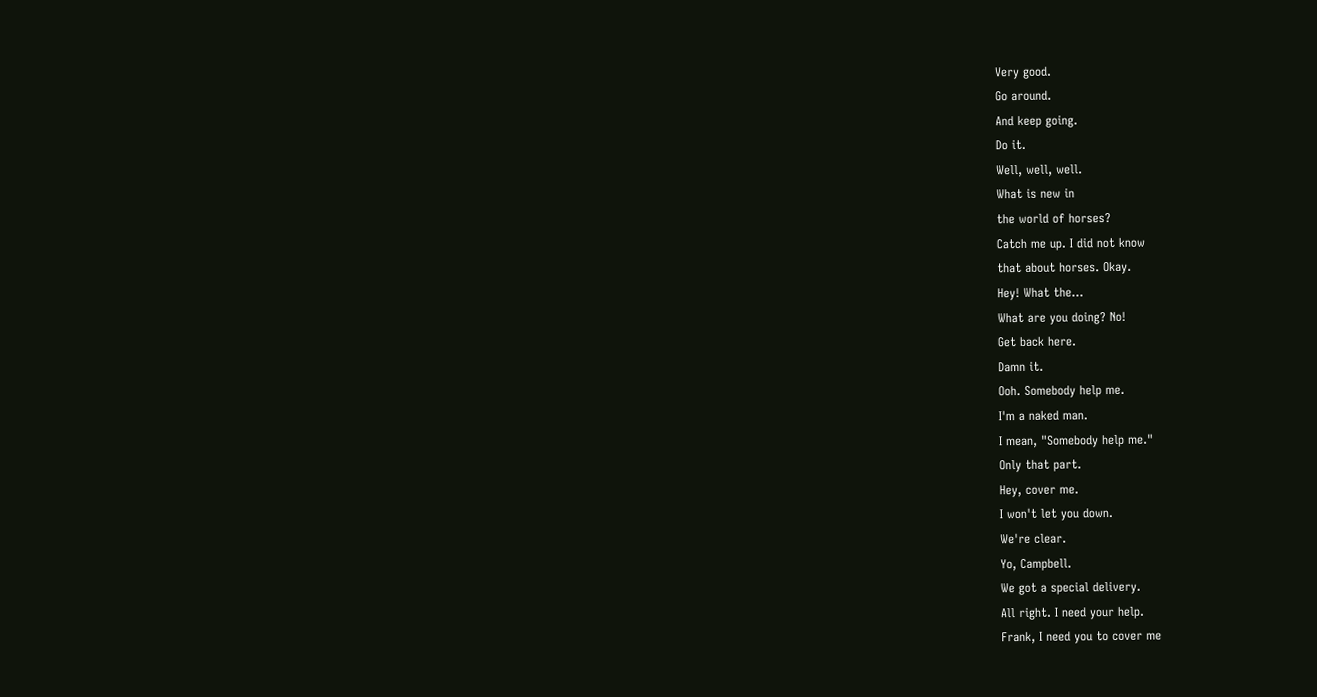Very good.
Go around.
And keep going.
Do it.
Well, well, well.
What is new in
the world of horses?
Catch me up. I did not know
that about horses. Okay.
Hey! What the...
What are you doing? No!
Get back here.
Damn it.
Ooh. Somebody help me.
I'm a naked man.
I mean, "Somebody help me."
Only that part.
Hey, cover me.
I won't let you down.
We're clear.
Yo, Campbell.
We got a special delivery.
All right. I need your help.
Frank, I need you to cover me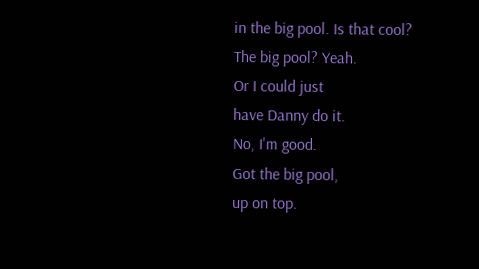in the big pool. Is that cool?
The big pool? Yeah.
Or I could just
have Danny do it.
No, I'm good.
Got the big pool,
up on top.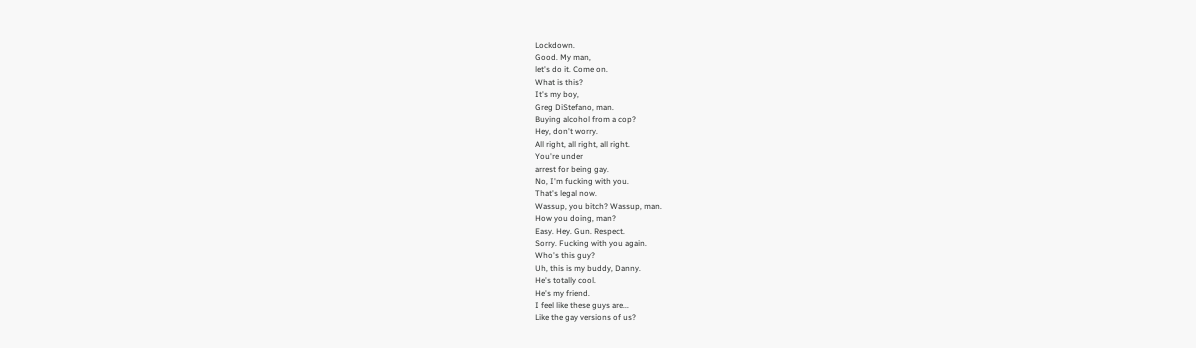Lockdown.
Good. My man,
let's do it. Come on.
What is this?
It's my boy,
Greg DiStefano, man.
Buying alcohol from a cop?
Hey, don't worry.
All right, all right, all right.
You're under
arrest for being gay.
No, I'm fucking with you.
That's legal now.
Wassup, you bitch? Wassup, man.
How you doing, man?
Easy. Hey. Gun. Respect.
Sorry. Fucking with you again.
Who's this guy?
Uh, this is my buddy, Danny.
He's totally cool.
He's my friend.
I feel like these guys are...
Like the gay versions of us?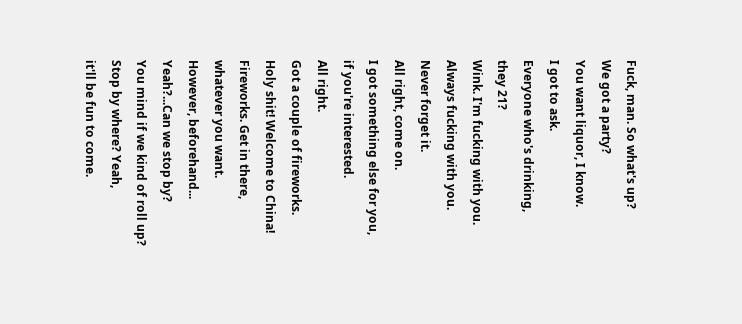Fuck, man. So what's up?
We got a party?
You want liquor, I know.
I got to ask.
Everyone who's drinking,
they 21?
Wink. I'm fucking with you.
Always fucking with you.
Never forget it.
All right, come on.
I got something else for you,
if you're interested.
All right.
Got a couple of fireworks.
Holy shit! Welcome to China!
Fireworks. Get in there,
whatever you want.
However, beforehand...
Yeah?...Can we stop by?
You mind if we kind of roll up?
Stop by where? Yeah,
it'll be fun to come.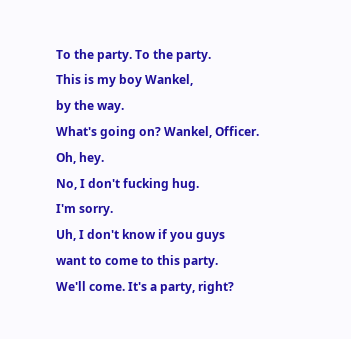To the party. To the party.
This is my boy Wankel,
by the way.
What's going on? Wankel, Officer.
Oh, hey.
No, I don't fucking hug.
I'm sorry.
Uh, I don't know if you guys
want to come to this party.
We'll come. It's a party, right?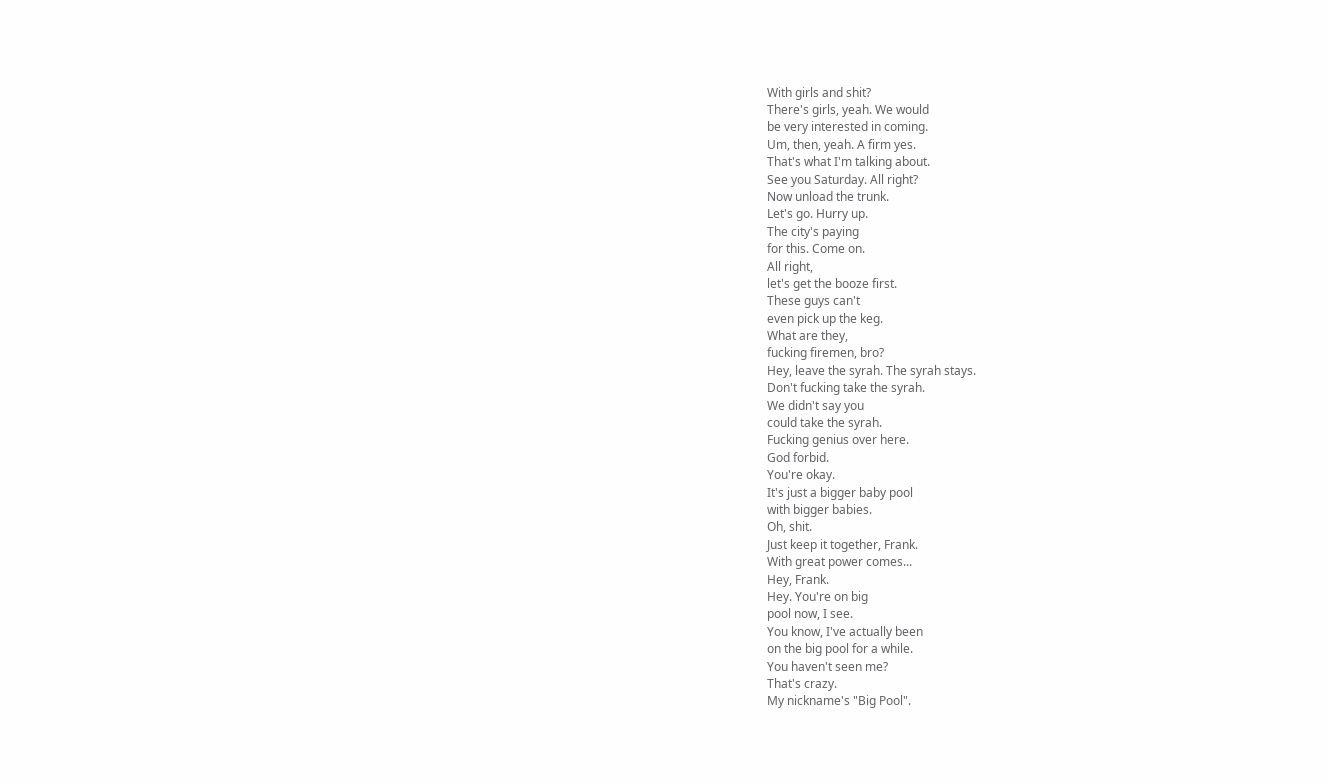With girls and shit?
There's girls, yeah. We would
be very interested in coming.
Um, then, yeah. A firm yes.
That's what I'm talking about.
See you Saturday. All right?
Now unload the trunk.
Let's go. Hurry up.
The city's paying
for this. Come on.
All right,
let's get the booze first.
These guys can't
even pick up the keg.
What are they,
fucking firemen, bro?
Hey, leave the syrah. The syrah stays.
Don't fucking take the syrah.
We didn't say you
could take the syrah.
Fucking genius over here.
God forbid.
You're okay.
It's just a bigger baby pool
with bigger babies.
Oh, shit.
Just keep it together, Frank.
With great power comes...
Hey, Frank.
Hey. You're on big
pool now, I see.
You know, I've actually been
on the big pool for a while.
You haven't seen me?
That's crazy.
My nickname's "Big Pool".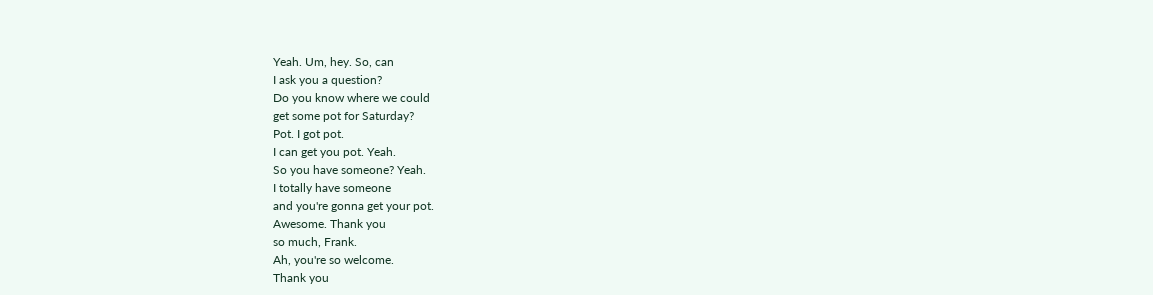Yeah. Um, hey. So, can
I ask you a question?
Do you know where we could
get some pot for Saturday?
Pot. I got pot.
I can get you pot. Yeah.
So you have someone? Yeah.
I totally have someone
and you're gonna get your pot.
Awesome. Thank you
so much, Frank.
Ah, you're so welcome.
Thank you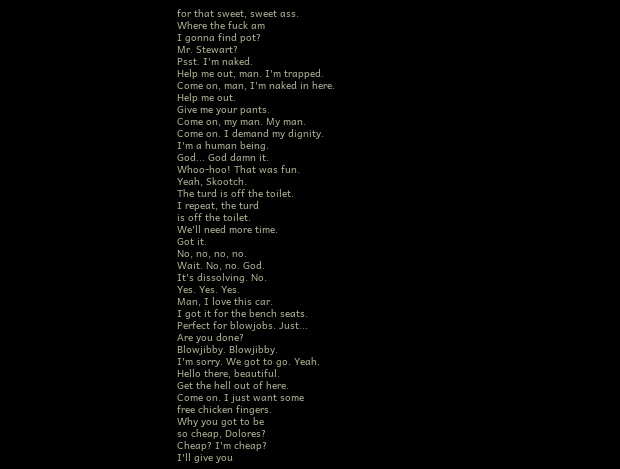for that sweet, sweet ass.
Where the fuck am
I gonna find pot?
Mr. Stewart?
Psst. I'm naked.
Help me out, man. I'm trapped.
Come on, man, I'm naked in here.
Help me out.
Give me your pants.
Come on, my man. My man.
Come on. I demand my dignity.
I'm a human being.
God... God damn it.
Whoo-hoo! That was fun.
Yeah, Skootch.
The turd is off the toilet.
I repeat, the turd
is off the toilet.
We'll need more time.
Got it.
No, no, no, no.
Wait. No, no. God.
It's dissolving. No.
Yes. Yes. Yes.
Man, I love this car.
I got it for the bench seats.
Perfect for blowjobs. Just...
Are you done?
Blowjibby. Blowjibby.
I'm sorry. We got to go. Yeah.
Hello there, beautiful.
Get the hell out of here.
Come on. I just want some
free chicken fingers.
Why you got to be
so cheap, Dolores?
Cheap? I'm cheap?
I'll give you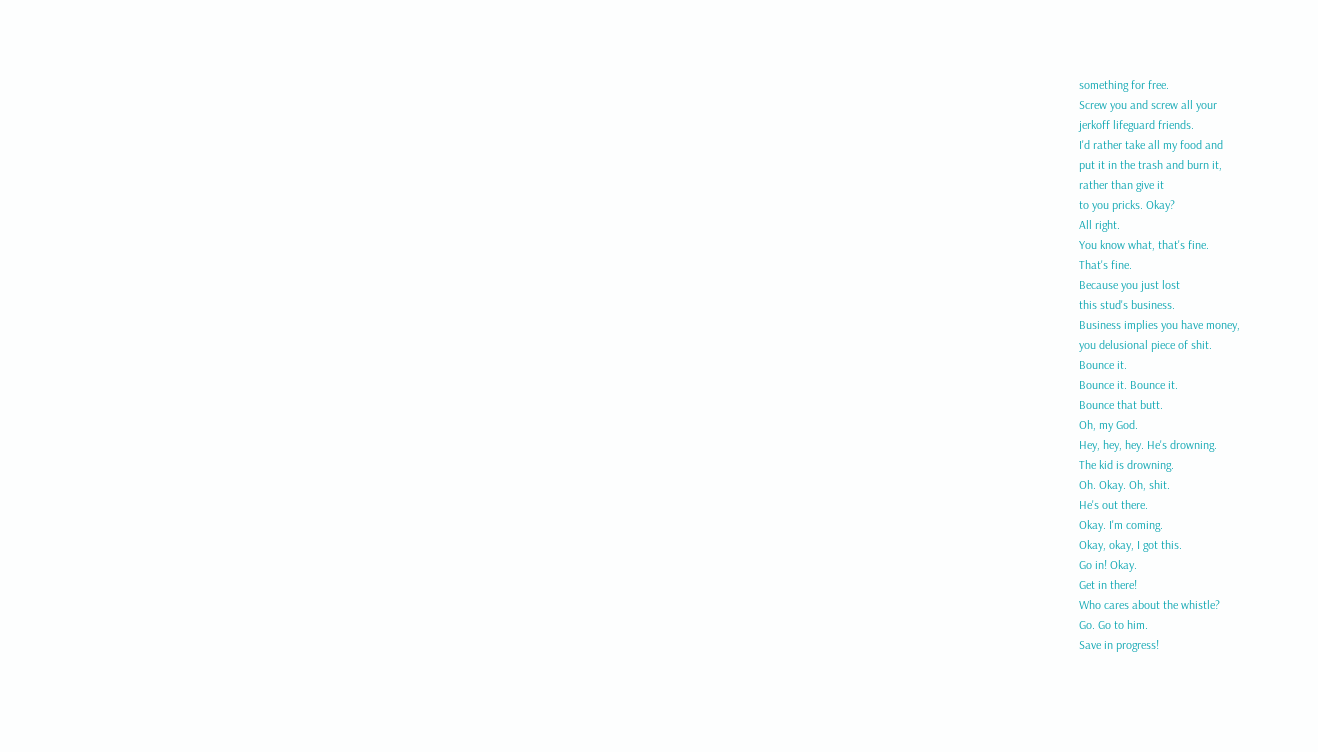something for free.
Screw you and screw all your
jerkoff lifeguard friends.
I'd rather take all my food and
put it in the trash and burn it,
rather than give it
to you pricks. Okay?
All right.
You know what, that's fine.
That's fine.
Because you just lost
this stud's business.
Business implies you have money,
you delusional piece of shit.
Bounce it.
Bounce it. Bounce it.
Bounce that butt.
Oh, my God.
Hey, hey, hey. He's drowning.
The kid is drowning.
Oh. Okay. Oh, shit.
He's out there.
Okay. I'm coming.
Okay, okay, I got this.
Go in! Okay.
Get in there!
Who cares about the whistle?
Go. Go to him.
Save in progress!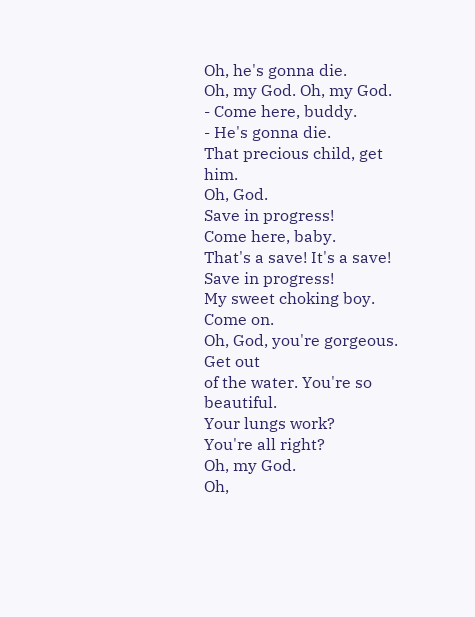Oh, he's gonna die.
Oh, my God. Oh, my God.
- Come here, buddy.
- He's gonna die.
That precious child, get him.
Oh, God.
Save in progress!
Come here, baby.
That's a save! It's a save!
Save in progress!
My sweet choking boy. Come on.
Oh, God, you're gorgeous. Get out
of the water. You're so beautiful.
Your lungs work?
You're all right?
Oh, my God.
Oh,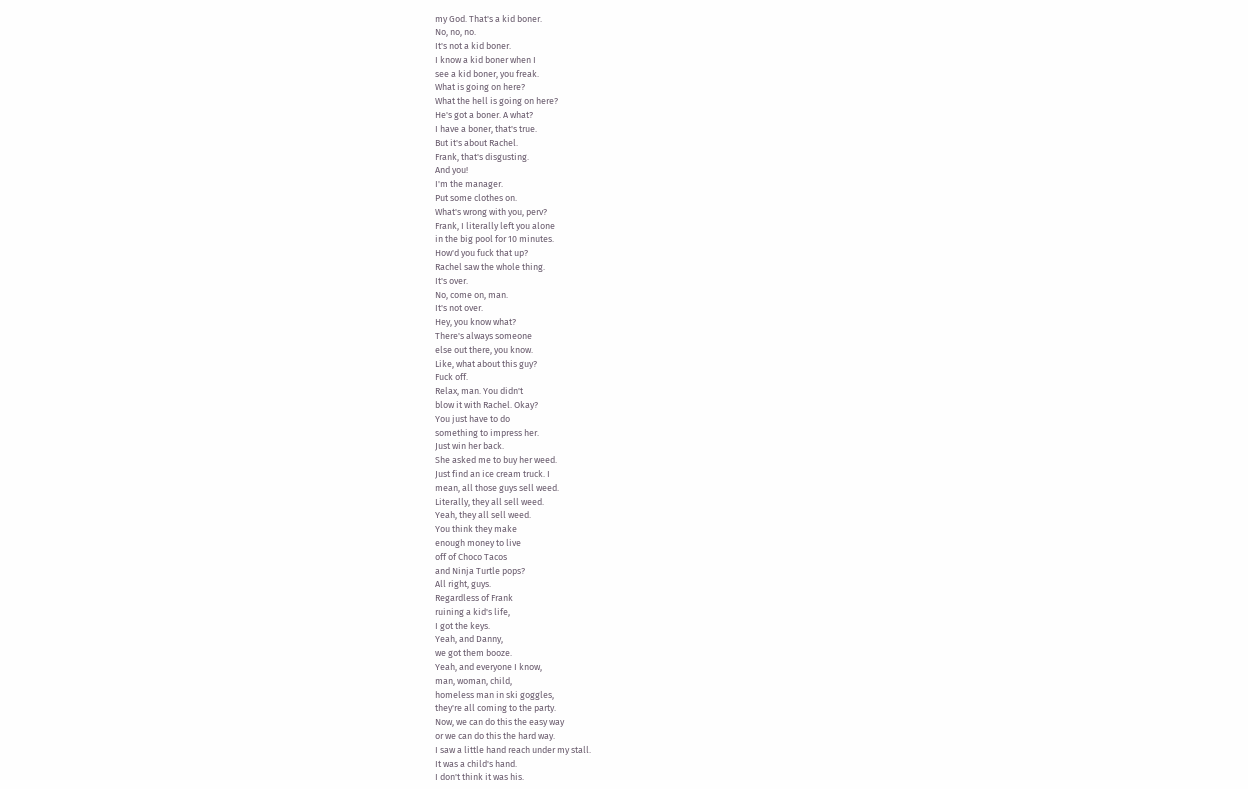my God. That's a kid boner.
No, no, no.
It's not a kid boner.
I know a kid boner when I
see a kid boner, you freak.
What is going on here?
What the hell is going on here?
He's got a boner. A what?
I have a boner, that's true.
But it's about Rachel.
Frank, that's disgusting.
And you!
I'm the manager.
Put some clothes on.
What's wrong with you, perv?
Frank, I literally left you alone
in the big pool for 10 minutes.
How'd you fuck that up?
Rachel saw the whole thing.
It's over.
No, come on, man.
It's not over.
Hey, you know what?
There's always someone
else out there, you know.
Like, what about this guy?
Fuck off.
Relax, man. You didn't
blow it with Rachel. Okay?
You just have to do
something to impress her.
Just win her back.
She asked me to buy her weed.
Just find an ice cream truck. I
mean, all those guys sell weed.
Literally, they all sell weed.
Yeah, they all sell weed.
You think they make
enough money to live
off of Choco Tacos
and Ninja Turtle pops?
All right, guys.
Regardless of Frank
ruining a kid's life,
I got the keys.
Yeah, and Danny,
we got them booze.
Yeah, and everyone I know,
man, woman, child,
homeless man in ski goggles,
they're all coming to the party.
Now, we can do this the easy way
or we can do this the hard way.
I saw a little hand reach under my stall.
It was a child's hand.
I don't think it was his.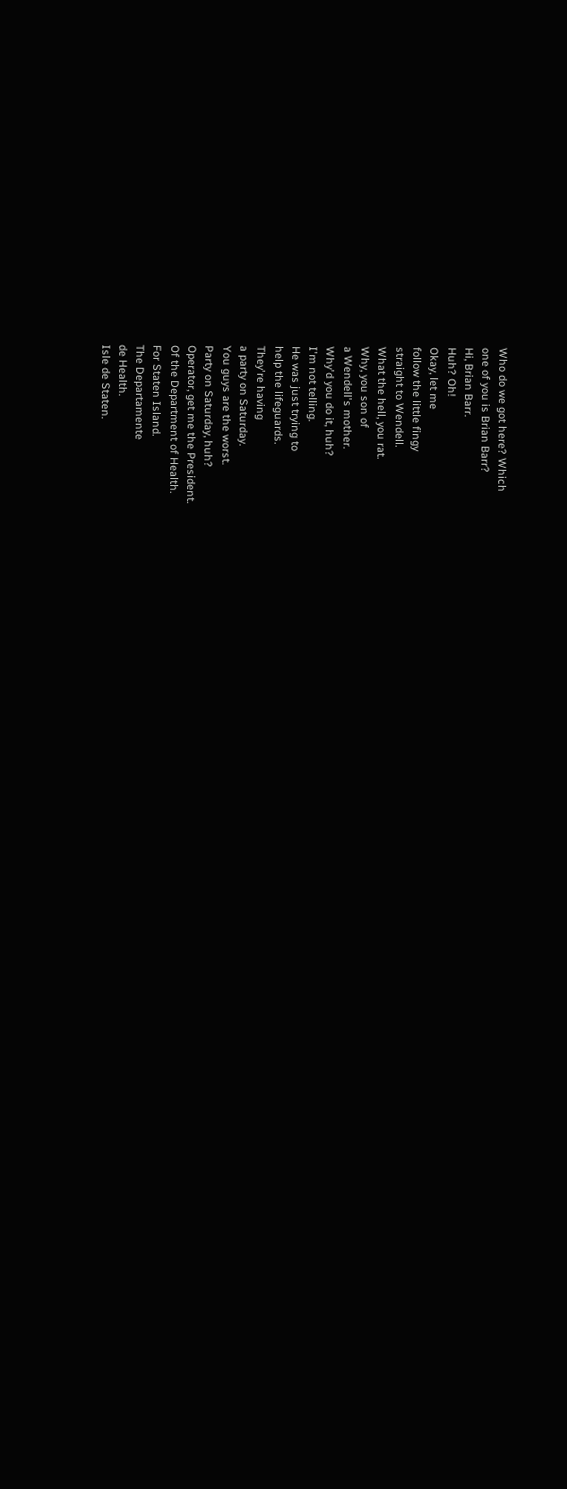Who do we got here? Which
one of you is Brian Barr?
Hi, Brian Barr.
Huh? Oh!
Okay, let me
follow the little fingy
straight to Wendell.
What the hell, you rat.
Why, you son of
a Wendell's mother.
Why'd you do it, huh?
I'm not telling.
He was just trying to
help the lifeguards.
They're having
a party on Saturday.
You guys are the worst.
Party on Saturday, huh?
Operator, get me the President.
Of the Department of Health.
For Staten Island.
The Departamente
de Health.
Isle de Staten.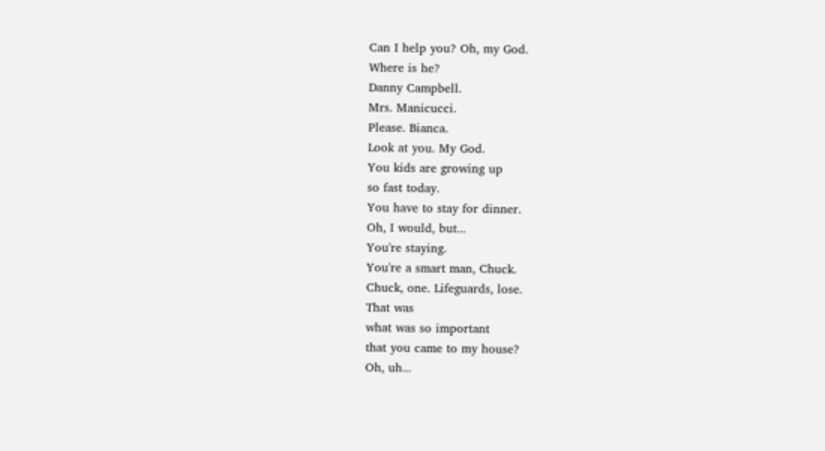Can I help you? Oh, my God.
Where is he?
Danny Campbell.
Mrs. Manicucci.
Please. Bianca.
Look at you. My God.
You kids are growing up
so fast today.
You have to stay for dinner.
Oh, I would, but...
You're staying.
You're a smart man, Chuck.
Chuck, one. Lifeguards, lose.
That was
what was so important
that you came to my house?
Oh, uh...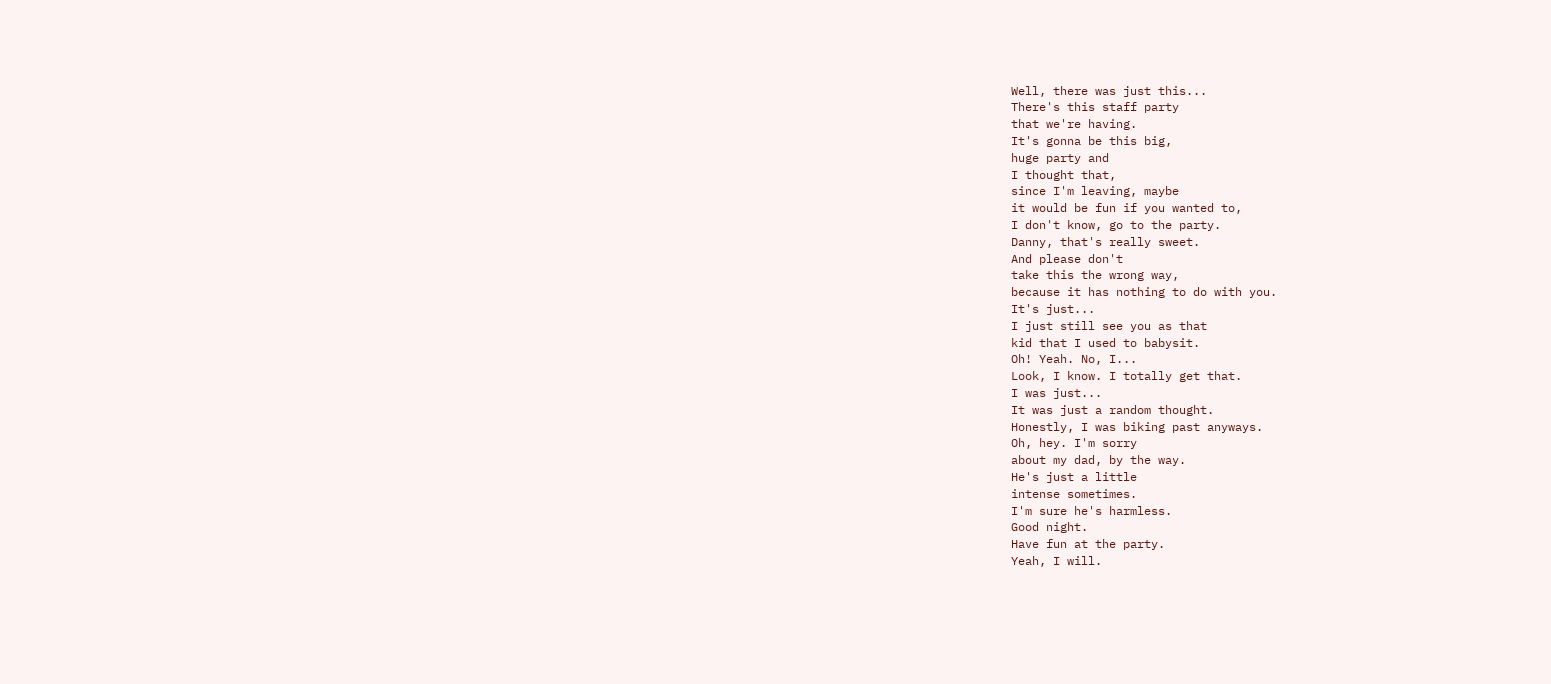Well, there was just this...
There's this staff party
that we're having.
It's gonna be this big,
huge party and
I thought that,
since I'm leaving, maybe
it would be fun if you wanted to,
I don't know, go to the party.
Danny, that's really sweet.
And please don't
take this the wrong way,
because it has nothing to do with you.
It's just...
I just still see you as that
kid that I used to babysit.
Oh! Yeah. No, I...
Look, I know. I totally get that.
I was just...
It was just a random thought.
Honestly, I was biking past anyways.
Oh, hey. I'm sorry
about my dad, by the way.
He's just a little
intense sometimes.
I'm sure he's harmless.
Good night.
Have fun at the party.
Yeah, I will.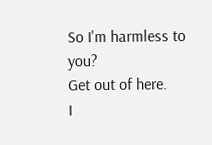So I'm harmless to you?
Get out of here.
I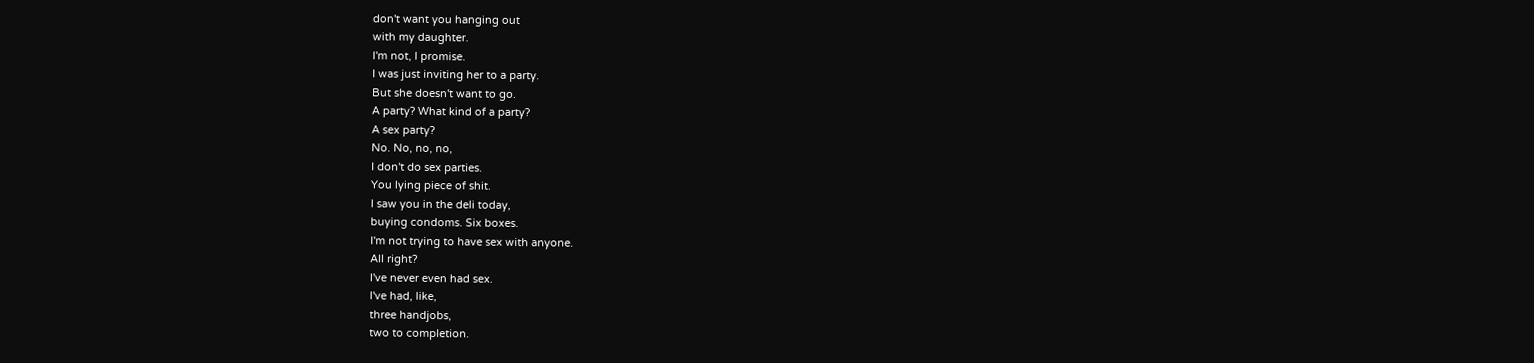don't want you hanging out
with my daughter.
I'm not, I promise.
I was just inviting her to a party.
But she doesn't want to go.
A party? What kind of a party?
A sex party?
No. No, no, no,
I don't do sex parties.
You lying piece of shit.
I saw you in the deli today,
buying condoms. Six boxes.
I'm not trying to have sex with anyone.
All right?
I've never even had sex.
I've had, like,
three handjobs,
two to completion.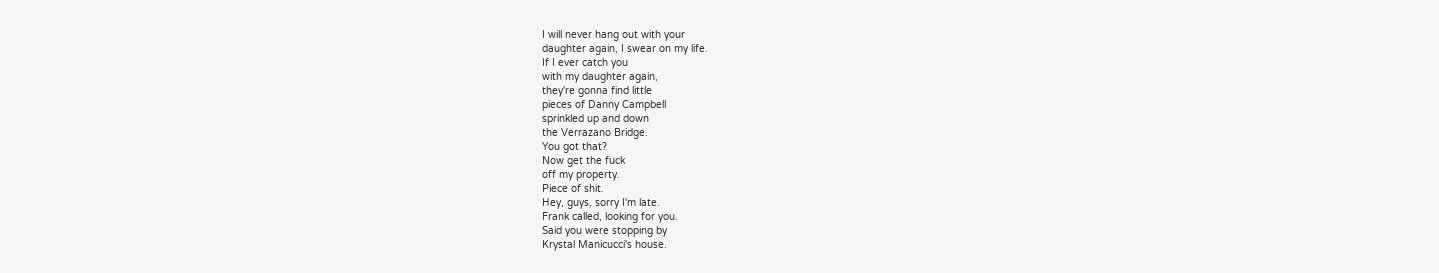I will never hang out with your
daughter again, I swear on my life.
If I ever catch you
with my daughter again,
they're gonna find little
pieces of Danny Campbell
sprinkled up and down
the Verrazano Bridge.
You got that?
Now get the fuck
off my property.
Piece of shit.
Hey, guys, sorry I'm late.
Frank called, looking for you.
Said you were stopping by
Krystal Manicucci's house.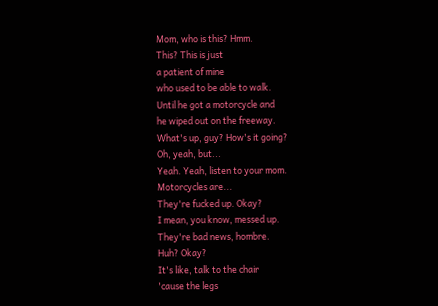Mom, who is this? Hmm.
This? This is just
a patient of mine
who used to be able to walk.
Until he got a motorcycle and
he wiped out on the freeway.
What's up, guy? How's it going?
Oh, yeah, but...
Yeah. Yeah, listen to your mom.
Motorcycles are...
They're fucked up. Okay?
I mean, you know, messed up.
They're bad news, hombre.
Huh? Okay?
It's like, talk to the chair
'cause the legs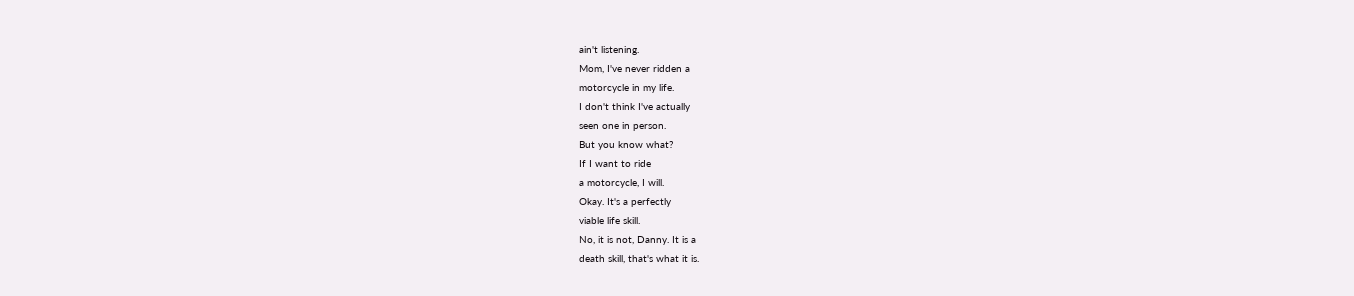ain't listening.
Mom, I've never ridden a
motorcycle in my life.
I don't think I've actually
seen one in person.
But you know what?
If I want to ride
a motorcycle, I will.
Okay. It's a perfectly
viable life skill.
No, it is not, Danny. It is a
death skill, that's what it is.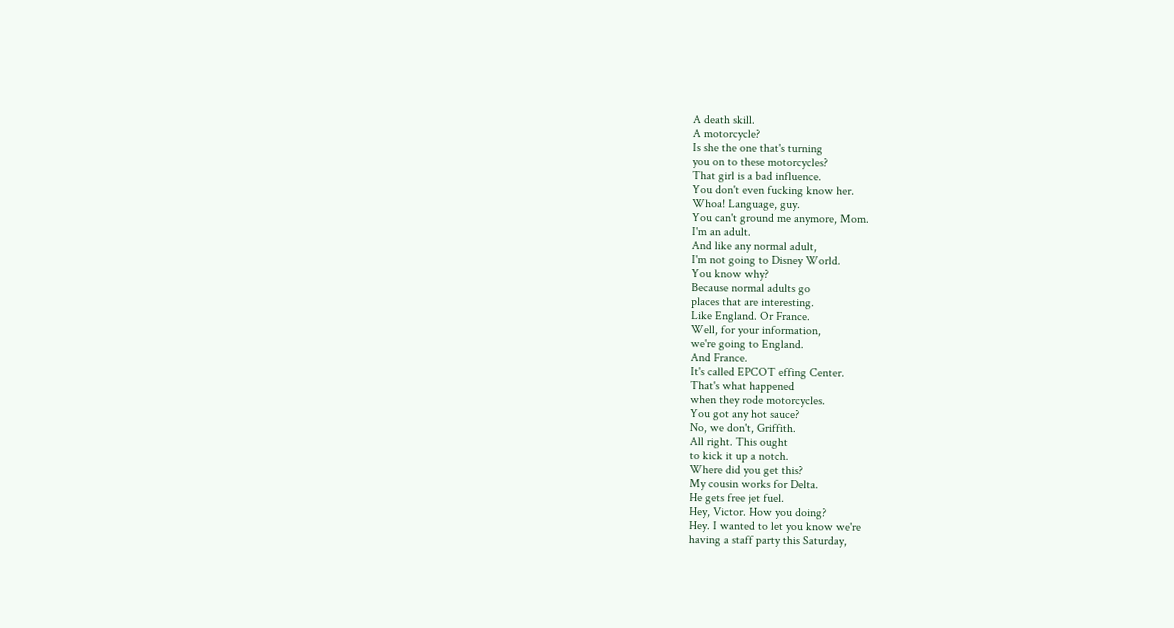A death skill.
A motorcycle?
Is she the one that's turning
you on to these motorcycles?
That girl is a bad influence.
You don't even fucking know her.
Whoa! Language, guy.
You can't ground me anymore, Mom.
I'm an adult.
And like any normal adult,
I'm not going to Disney World.
You know why?
Because normal adults go
places that are interesting.
Like England. Or France.
Well, for your information,
we're going to England.
And France.
It's called EPCOT effing Center.
That's what happened
when they rode motorcycles.
You got any hot sauce?
No, we don't, Griffith.
All right. This ought
to kick it up a notch.
Where did you get this?
My cousin works for Delta.
He gets free jet fuel.
Hey, Victor. How you doing?
Hey. I wanted to let you know we're
having a staff party this Saturday,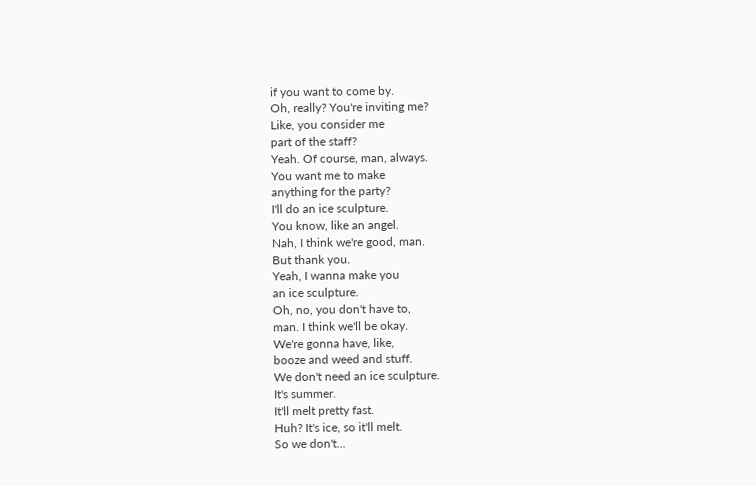if you want to come by.
Oh, really? You're inviting me?
Like, you consider me
part of the staff?
Yeah. Of course, man, always.
You want me to make
anything for the party?
I'll do an ice sculpture.
You know, like an angel.
Nah, I think we're good, man.
But thank you.
Yeah, I wanna make you
an ice sculpture.
Oh, no, you don't have to,
man. I think we'll be okay.
We're gonna have, like,
booze and weed and stuff.
We don't need an ice sculpture.
It's summer.
It'll melt pretty fast.
Huh? It's ice, so it'll melt.
So we don't...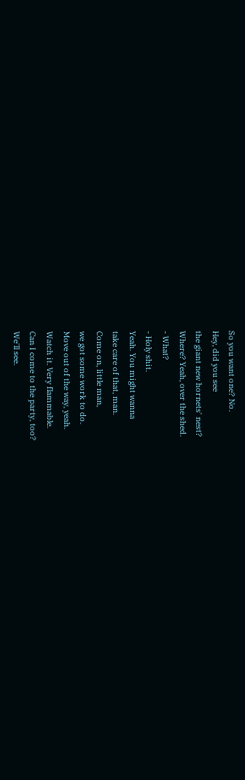So you want one? No.
Hey, did you see
the giant new hornets' nest?
Where? Yeah, over the shed.
- What?
- Holy shit.
Yeah. You might wanna
take care of that, man.
Come on, little man,
we got some work to do.
Move out of the way, yeah.
Watch it. Very flammable.
Can I come to the party, too?
We'll see.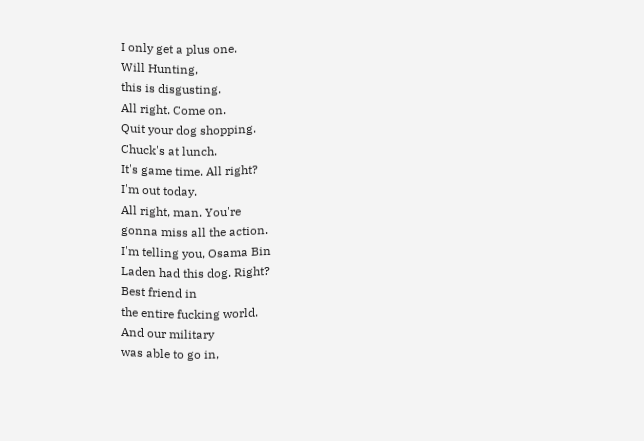I only get a plus one.
Will Hunting,
this is disgusting.
All right. Come on.
Quit your dog shopping.
Chuck's at lunch.
It's game time. All right?
I'm out today.
All right, man. You're
gonna miss all the action.
I'm telling you, Osama Bin
Laden had this dog. Right?
Best friend in
the entire fucking world.
And our military
was able to go in,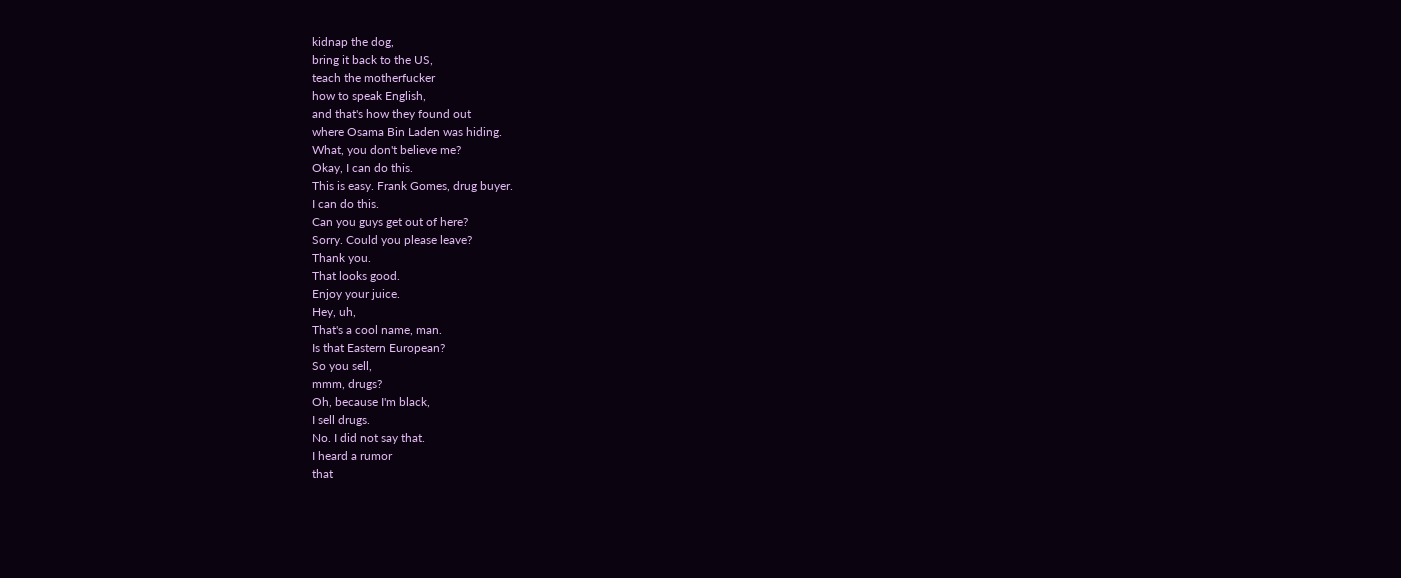kidnap the dog,
bring it back to the US,
teach the motherfucker
how to speak English,
and that's how they found out
where Osama Bin Laden was hiding.
What, you don't believe me?
Okay, I can do this.
This is easy. Frank Gomes, drug buyer.
I can do this.
Can you guys get out of here?
Sorry. Could you please leave?
Thank you.
That looks good.
Enjoy your juice.
Hey, uh,
That's a cool name, man.
Is that Eastern European?
So you sell,
mmm, drugs?
Oh, because I'm black,
I sell drugs.
No. I did not say that.
I heard a rumor
that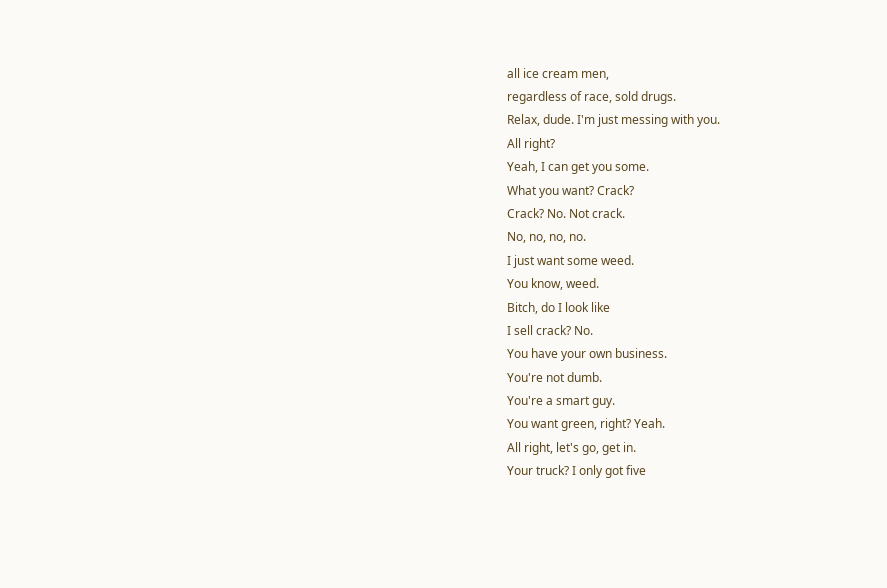all ice cream men,
regardless of race, sold drugs.
Relax, dude. I'm just messing with you.
All right?
Yeah, I can get you some.
What you want? Crack?
Crack? No. Not crack.
No, no, no, no.
I just want some weed.
You know, weed.
Bitch, do I look like
I sell crack? No.
You have your own business.
You're not dumb.
You're a smart guy.
You want green, right? Yeah.
All right, let's go, get in.
Your truck? I only got five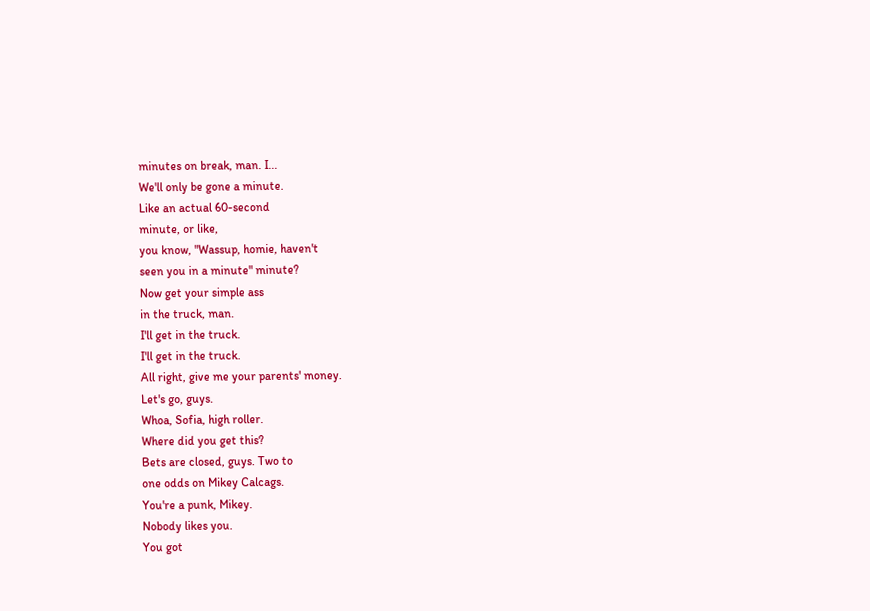minutes on break, man. I...
We'll only be gone a minute.
Like an actual 60-second
minute, or like,
you know, "Wassup, homie, haven't
seen you in a minute" minute?
Now get your simple ass
in the truck, man.
I'll get in the truck.
I'll get in the truck.
All right, give me your parents' money.
Let's go, guys.
Whoa, Sofia, high roller.
Where did you get this?
Bets are closed, guys. Two to
one odds on Mikey Calcags.
You're a punk, Mikey.
Nobody likes you.
You got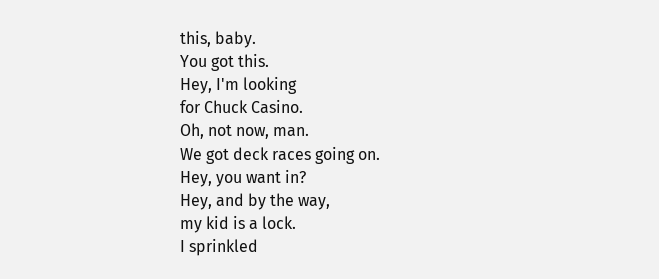this, baby.
You got this.
Hey, I'm looking
for Chuck Casino.
Oh, not now, man.
We got deck races going on.
Hey, you want in?
Hey, and by the way,
my kid is a lock.
I sprinkled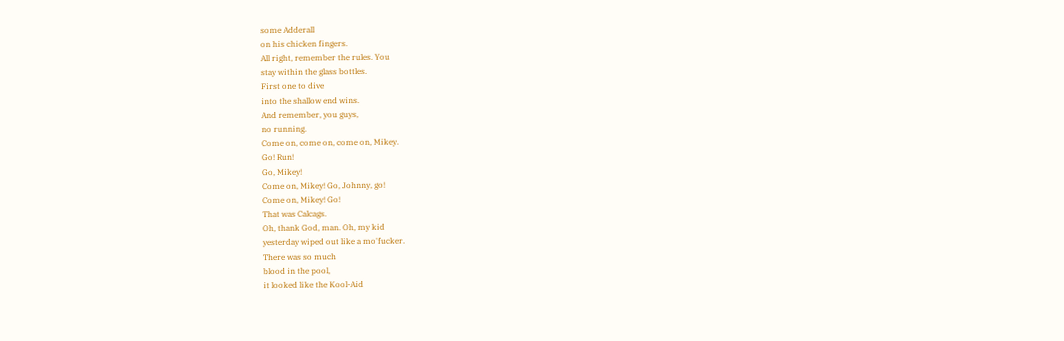some Adderall
on his chicken fingers.
All right, remember the rules. You
stay within the glass bottles.
First one to dive
into the shallow end wins.
And remember, you guys,
no running.
Come on, come on, come on, Mikey.
Go! Run!
Go, Mikey!
Come on, Mikey! Go, Johnny, go!
Come on, Mikey! Go!
That was Calcags.
Oh, thank God, man. Oh, my kid
yesterday wiped out like a mo'fucker.
There was so much
blood in the pool,
it looked like the Kool-Aid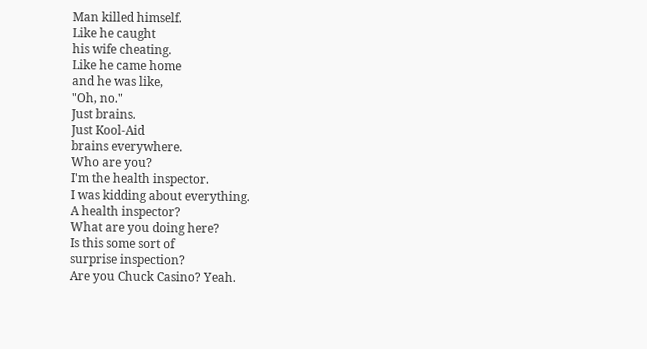Man killed himself.
Like he caught
his wife cheating.
Like he came home
and he was like,
"Oh, no."
Just brains.
Just Kool-Aid
brains everywhere.
Who are you?
I'm the health inspector.
I was kidding about everything.
A health inspector?
What are you doing here?
Is this some sort of
surprise inspection?
Are you Chuck Casino? Yeah.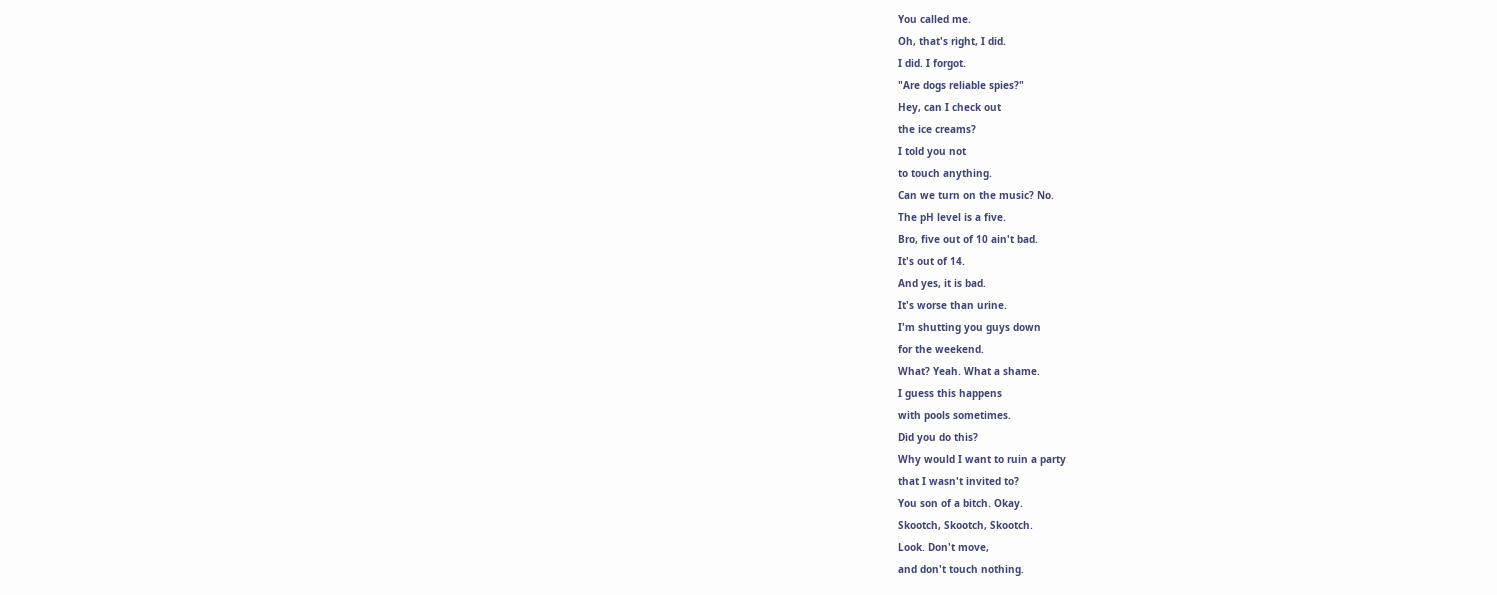You called me.
Oh, that's right, I did.
I did. I forgot.
"Are dogs reliable spies?"
Hey, can I check out
the ice creams?
I told you not
to touch anything.
Can we turn on the music? No.
The pH level is a five.
Bro, five out of 10 ain't bad.
It's out of 14.
And yes, it is bad.
It's worse than urine.
I'm shutting you guys down
for the weekend.
What? Yeah. What a shame.
I guess this happens
with pools sometimes.
Did you do this?
Why would I want to ruin a party
that I wasn't invited to?
You son of a bitch. Okay.
Skootch, Skootch, Skootch.
Look. Don't move,
and don't touch nothing.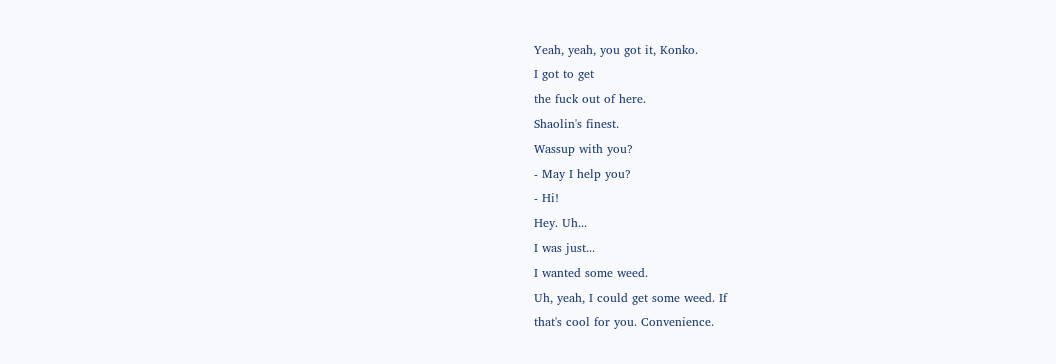Yeah, yeah, you got it, Konko.
I got to get
the fuck out of here.
Shaolin's finest.
Wassup with you?
- May I help you?
- Hi!
Hey. Uh...
I was just...
I wanted some weed.
Uh, yeah, I could get some weed. If
that's cool for you. Convenience.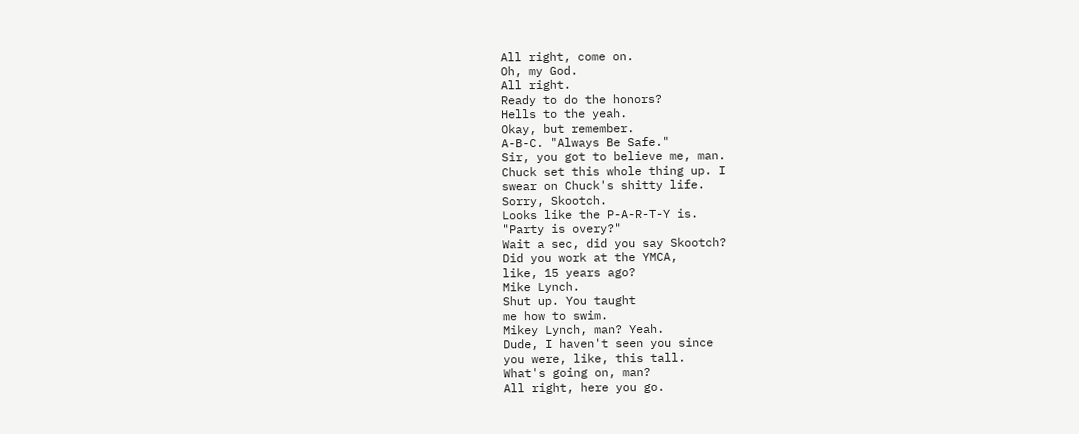All right, come on.
Oh, my God.
All right.
Ready to do the honors?
Hells to the yeah.
Okay, but remember.
A-B-C. "Always Be Safe."
Sir, you got to believe me, man.
Chuck set this whole thing up. I
swear on Chuck's shitty life.
Sorry, Skootch.
Looks like the P-A-R-T-Y is.
"Party is overy?"
Wait a sec, did you say Skootch?
Did you work at the YMCA,
like, 15 years ago?
Mike Lynch.
Shut up. You taught
me how to swim.
Mikey Lynch, man? Yeah.
Dude, I haven't seen you since
you were, like, this tall.
What's going on, man?
All right, here you go.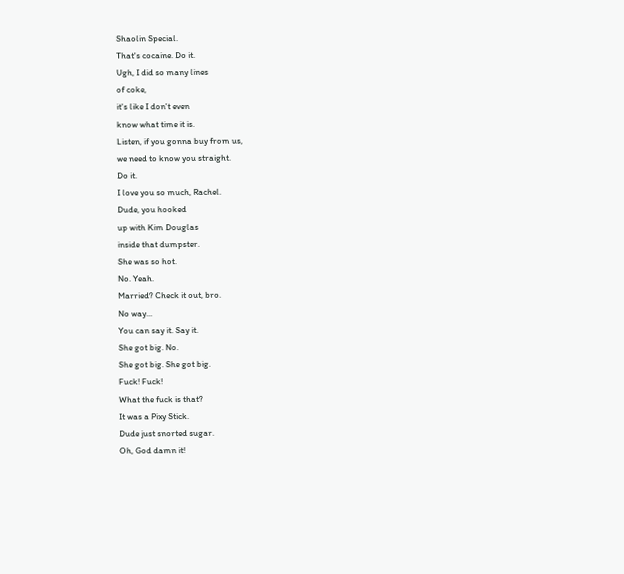Shaolin Special.
That's cocaine. Do it.
Ugh, I did so many lines
of coke,
it's like I don't even
know what time it is.
Listen, if you gonna buy from us,
we need to know you straight.
Do it.
I love you so much, Rachel.
Dude, you hooked
up with Kim Douglas
inside that dumpster.
She was so hot.
No. Yeah.
Married? Check it out, bro.
No way...
You can say it. Say it.
She got big. No.
She got big. She got big.
Fuck! Fuck!
What the fuck is that?
It was a Pixy Stick.
Dude just snorted sugar.
Oh, God damn it!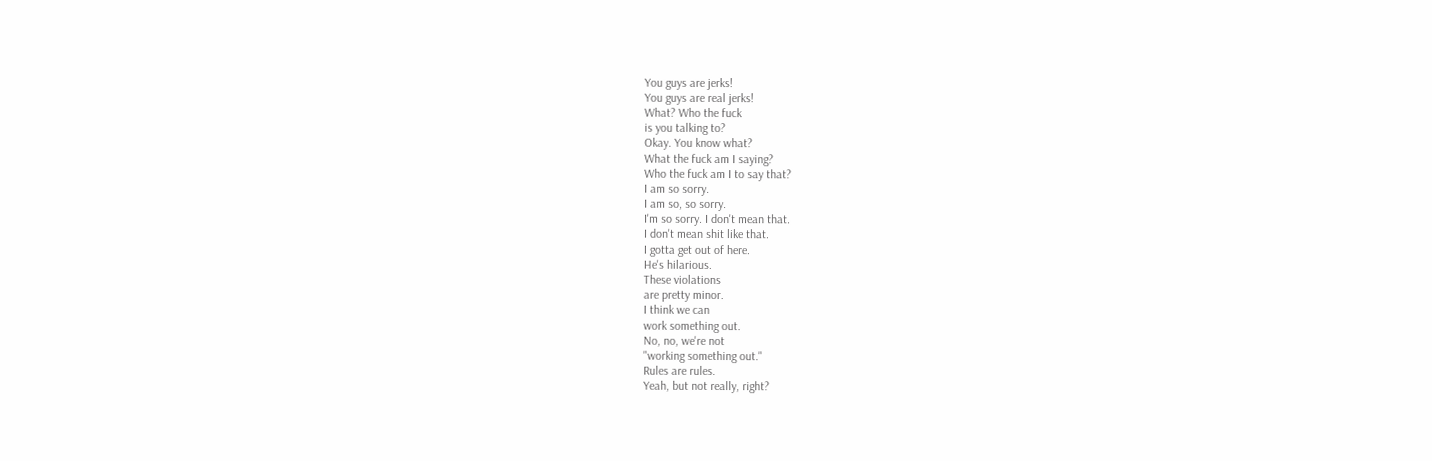You guys are jerks!
You guys are real jerks!
What? Who the fuck
is you talking to?
Okay. You know what?
What the fuck am I saying?
Who the fuck am I to say that?
I am so sorry.
I am so, so sorry.
I'm so sorry. I don't mean that.
I don't mean shit like that.
I gotta get out of here.
He's hilarious.
These violations
are pretty minor.
I think we can
work something out.
No, no, we're not
"working something out."
Rules are rules.
Yeah, but not really, right?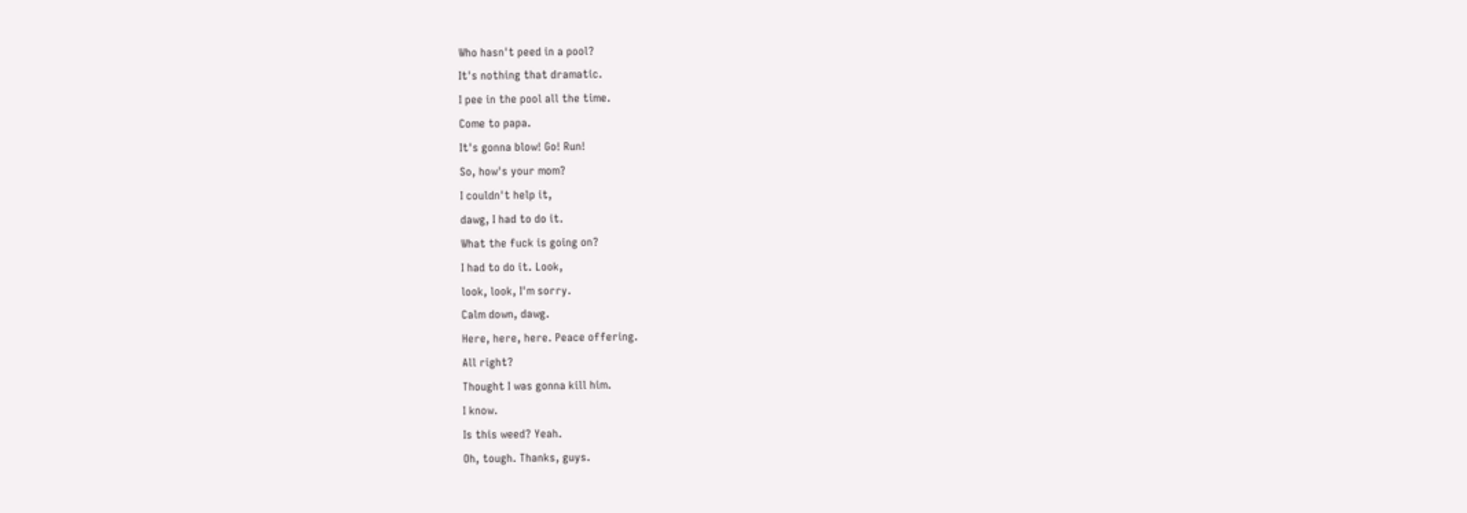Who hasn't peed in a pool?
It's nothing that dramatic.
I pee in the pool all the time.
Come to papa.
It's gonna blow! Go! Run!
So, how's your mom?
I couldn't help it,
dawg, I had to do it.
What the fuck is going on?
I had to do it. Look,
look, look, I'm sorry.
Calm down, dawg.
Here, here, here. Peace offering.
All right?
Thought I was gonna kill him.
I know.
Is this weed? Yeah.
Oh, tough. Thanks, guys.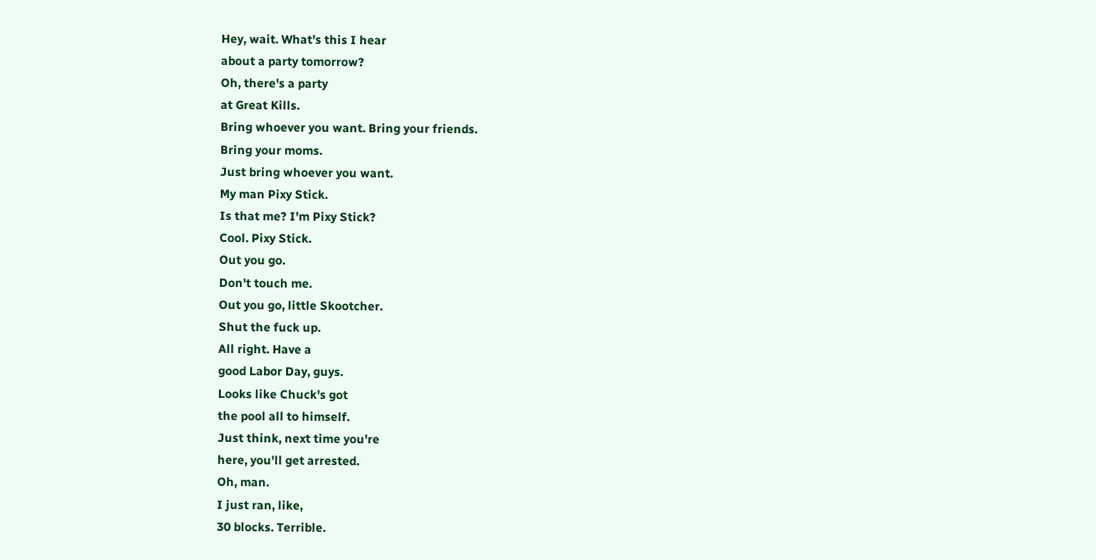Hey, wait. What's this I hear
about a party tomorrow?
Oh, there's a party
at Great Kills.
Bring whoever you want. Bring your friends.
Bring your moms.
Just bring whoever you want.
My man Pixy Stick.
Is that me? I'm Pixy Stick?
Cool. Pixy Stick.
Out you go.
Don't touch me.
Out you go, little Skootcher.
Shut the fuck up.
All right. Have a
good Labor Day, guys.
Looks like Chuck's got
the pool all to himself.
Just think, next time you're
here, you'll get arrested.
Oh, man.
I just ran, like,
30 blocks. Terrible.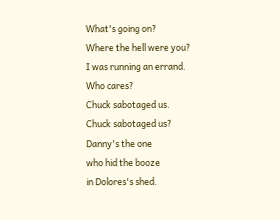What's going on?
Where the hell were you?
I was running an errand.
Who cares?
Chuck sabotaged us.
Chuck sabotaged us?
Danny's the one
who hid the booze
in Dolores's shed.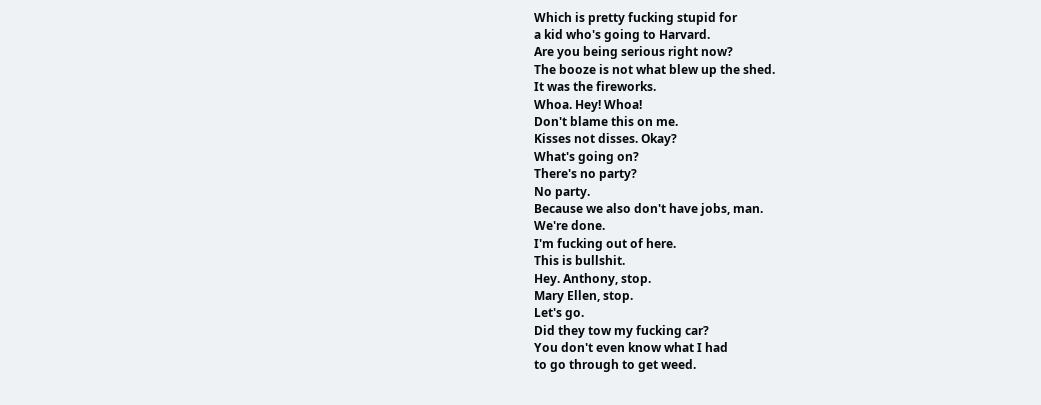Which is pretty fucking stupid for
a kid who's going to Harvard.
Are you being serious right now?
The booze is not what blew up the shed.
It was the fireworks.
Whoa. Hey! Whoa!
Don't blame this on me.
Kisses not disses. Okay?
What's going on?
There's no party?
No party.
Because we also don't have jobs, man.
We're done.
I'm fucking out of here.
This is bullshit.
Hey. Anthony, stop.
Mary Ellen, stop.
Let's go.
Did they tow my fucking car?
You don't even know what I had
to go through to get weed.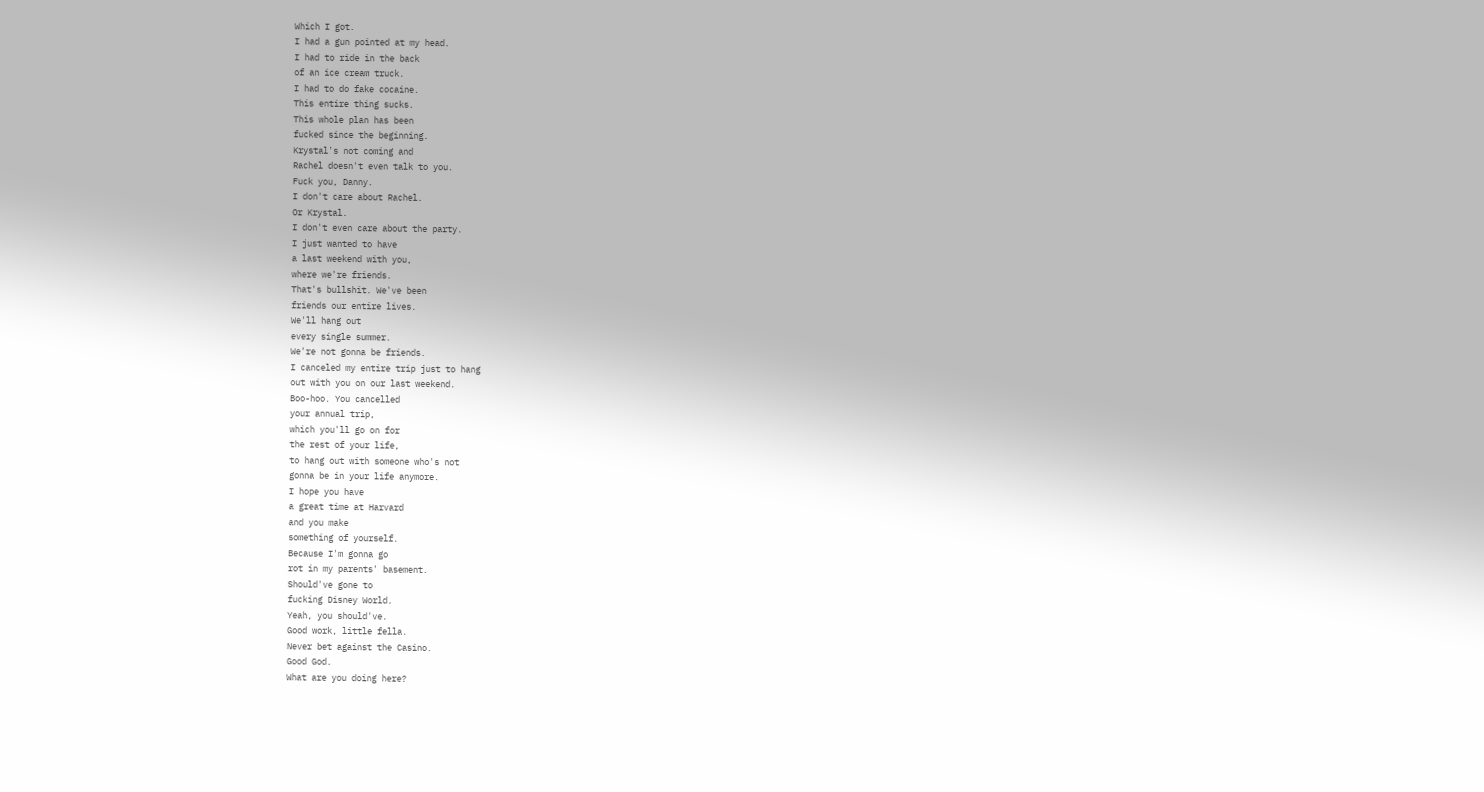Which I got.
I had a gun pointed at my head.
I had to ride in the back
of an ice cream truck.
I had to do fake cocaine.
This entire thing sucks.
This whole plan has been
fucked since the beginning.
Krystal's not coming and
Rachel doesn't even talk to you.
Fuck you, Danny.
I don't care about Rachel.
Or Krystal.
I don't even care about the party.
I just wanted to have
a last weekend with you,
where we're friends.
That's bullshit. We've been
friends our entire lives.
We'll hang out
every single summer.
We're not gonna be friends.
I canceled my entire trip just to hang
out with you on our last weekend.
Boo-hoo. You cancelled
your annual trip,
which you'll go on for
the rest of your life,
to hang out with someone who's not
gonna be in your life anymore.
I hope you have
a great time at Harvard
and you make
something of yourself.
Because I'm gonna go
rot in my parents' basement.
Should've gone to
fucking Disney World.
Yeah, you should've.
Good work, little fella.
Never bet against the Casino.
Good God.
What are you doing here?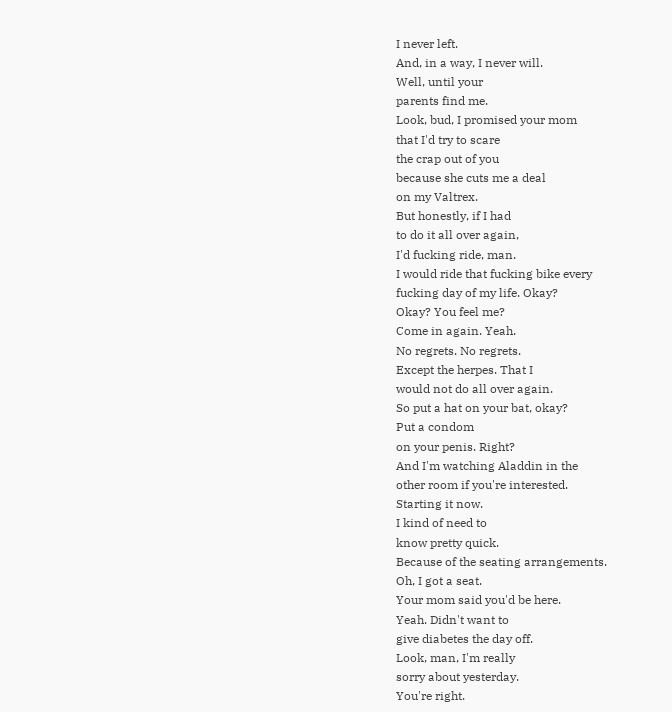I never left.
And, in a way, I never will.
Well, until your
parents find me.
Look, bud, I promised your mom
that I'd try to scare
the crap out of you
because she cuts me a deal
on my Valtrex.
But honestly, if I had
to do it all over again,
I'd fucking ride, man.
I would ride that fucking bike every
fucking day of my life. Okay?
Okay? You feel me?
Come in again. Yeah.
No regrets. No regrets.
Except the herpes. That I
would not do all over again.
So put a hat on your bat, okay?
Put a condom
on your penis. Right?
And I'm watching Aladdin in the
other room if you're interested.
Starting it now.
I kind of need to
know pretty quick.
Because of the seating arrangements.
Oh, I got a seat.
Your mom said you'd be here.
Yeah. Didn't want to
give diabetes the day off.
Look, man, I'm really
sorry about yesterday.
You're right.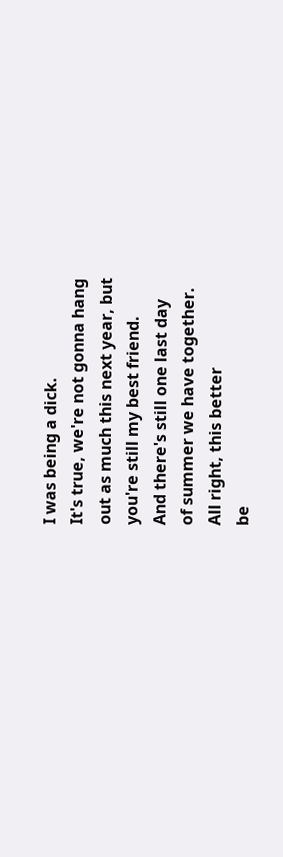I was being a dick.
It's true, we're not gonna hang
out as much this next year, but
you're still my best friend.
And there's still one last day
of summer we have together.
All right, this better
be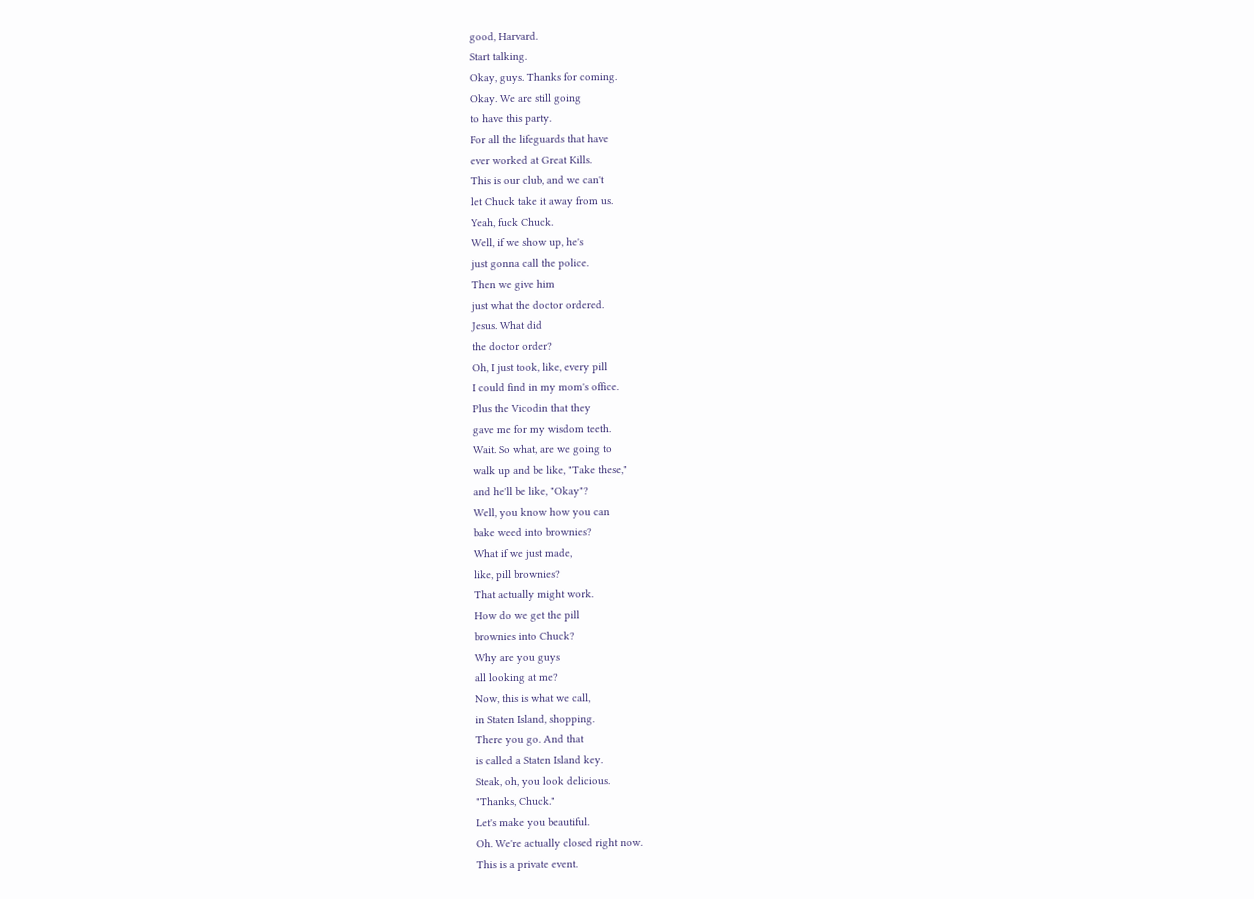good, Harvard.
Start talking.
Okay, guys. Thanks for coming.
Okay. We are still going
to have this party.
For all the lifeguards that have
ever worked at Great Kills.
This is our club, and we can't
let Chuck take it away from us.
Yeah, fuck Chuck.
Well, if we show up, he's
just gonna call the police.
Then we give him
just what the doctor ordered.
Jesus. What did
the doctor order?
Oh, I just took, like, every pill
I could find in my mom's office.
Plus the Vicodin that they
gave me for my wisdom teeth.
Wait. So what, are we going to
walk up and be like, "Take these,"
and he'll be like, "Okay"?
Well, you know how you can
bake weed into brownies?
What if we just made,
like, pill brownies?
That actually might work.
How do we get the pill
brownies into Chuck?
Why are you guys
all looking at me?
Now, this is what we call,
in Staten Island, shopping.
There you go. And that
is called a Staten Island key.
Steak, oh, you look delicious.
"Thanks, Chuck."
Let's make you beautiful.
Oh. We're actually closed right now.
This is a private event.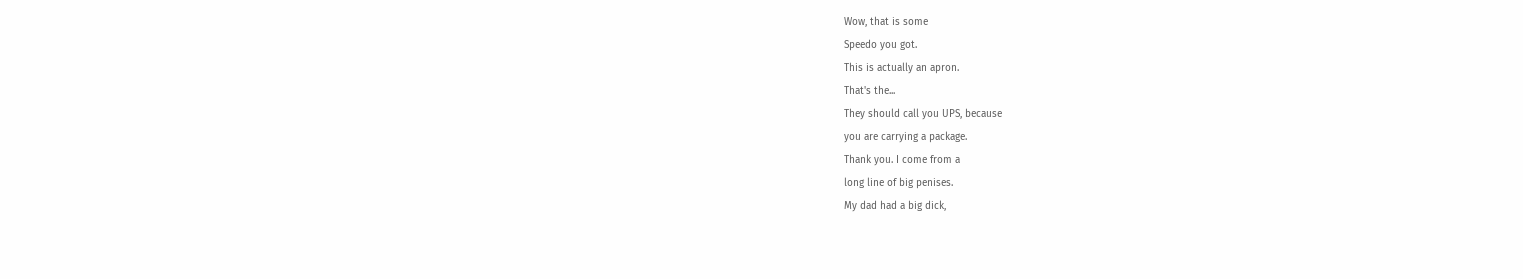Wow, that is some
Speedo you got.
This is actually an apron.
That's the...
They should call you UPS, because
you are carrying a package.
Thank you. I come from a
long line of big penises.
My dad had a big dick,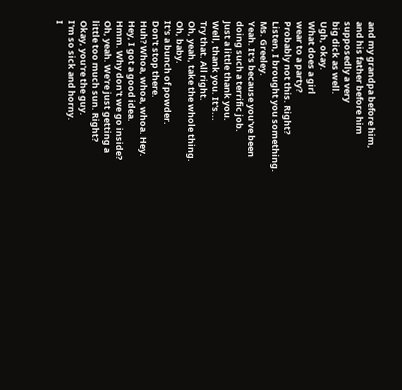and my grandpa before him,
and his father before him
supposedly a very
big dick as well.
Ugh, okay.
What does a girl
wear to a party?
Probably not this. Right?
Listen, I brought you something.
Ms. Greeley.
Yeah. It's because you've been
doing such a terrific job.
Just a little thank you.
Well, thank you. It's...
Try that. All right.
Oh, yeah, take the whole thing.
Oh, baby.
It's a bunch of powder.
Don't stop there.
Huh? Whoa, whoa, whoa. Hey.
Hey, I got a good idea.
Hmm. Why don't we go inside?
Oh, yeah. We're just getting a
little too much sun. Right?
Okay, you're the guy.
I'm so sick and horny.
I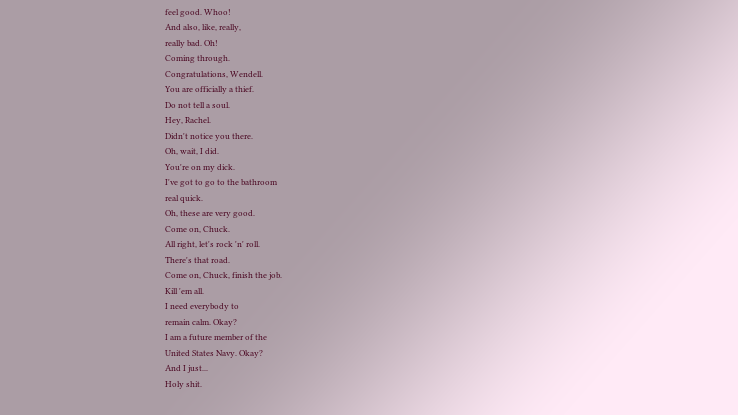feel good. Whoo!
And also, like, really,
really bad. Oh!
Coming through.
Congratulations, Wendell.
You are officially a thief.
Do not tell a soul.
Hey, Rachel.
Didn't notice you there.
Oh, wait, I did.
You're on my dick.
I've got to go to the bathroom
real quick.
Oh, these are very good.
Come on, Chuck.
All right, let's rock 'n' roll.
There's that road.
Come on, Chuck, finish the job.
Kill 'em all.
I need everybody to
remain calm. Okay?
I am a future member of the
United States Navy. Okay?
And I just...
Holy shit.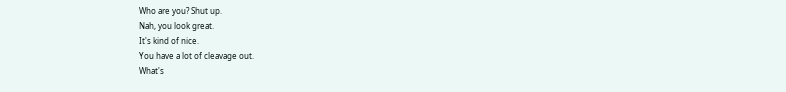Who are you? Shut up.
Nah, you look great.
It's kind of nice.
You have a lot of cleavage out.
What's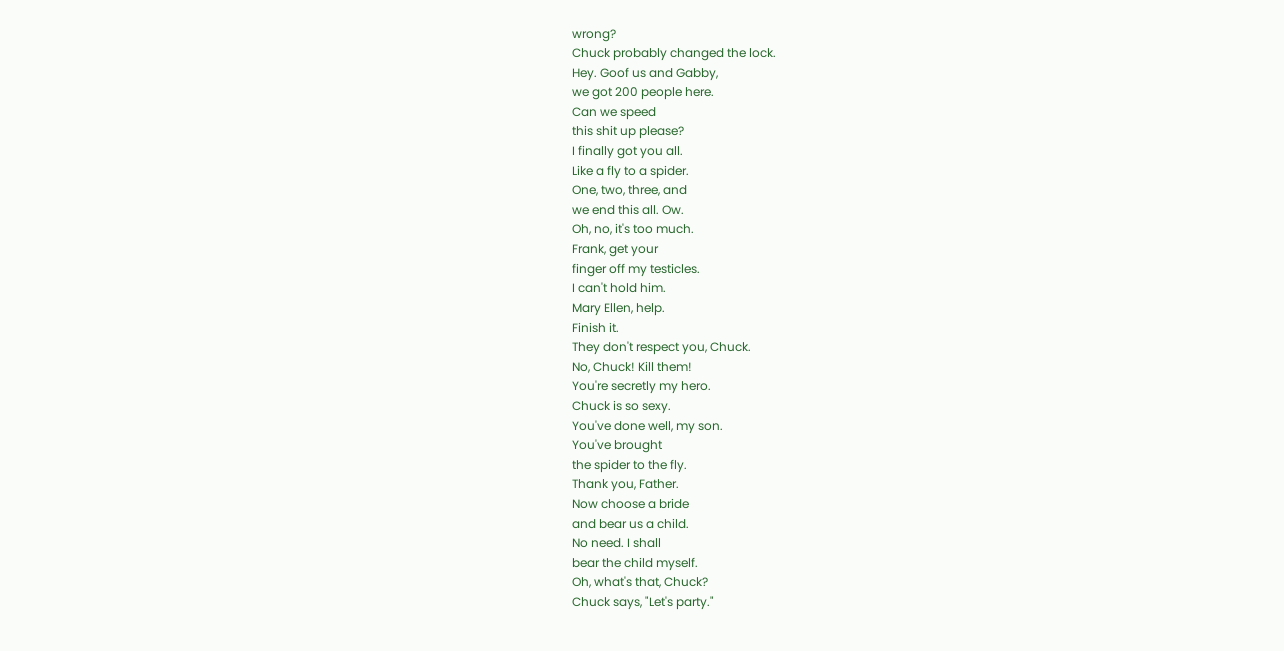wrong?
Chuck probably changed the lock.
Hey. Goof us and Gabby,
we got 200 people here.
Can we speed
this shit up please?
I finally got you all.
Like a fly to a spider.
One, two, three, and
we end this all. Ow.
Oh, no, it's too much.
Frank, get your
finger off my testicles.
I can't hold him.
Mary Ellen, help.
Finish it.
They don't respect you, Chuck.
No, Chuck! Kill them!
You're secretly my hero.
Chuck is so sexy.
You've done well, my son.
You've brought
the spider to the fly.
Thank you, Father.
Now choose a bride
and bear us a child.
No need. I shall
bear the child myself.
Oh, what's that, Chuck?
Chuck says, "Let's party."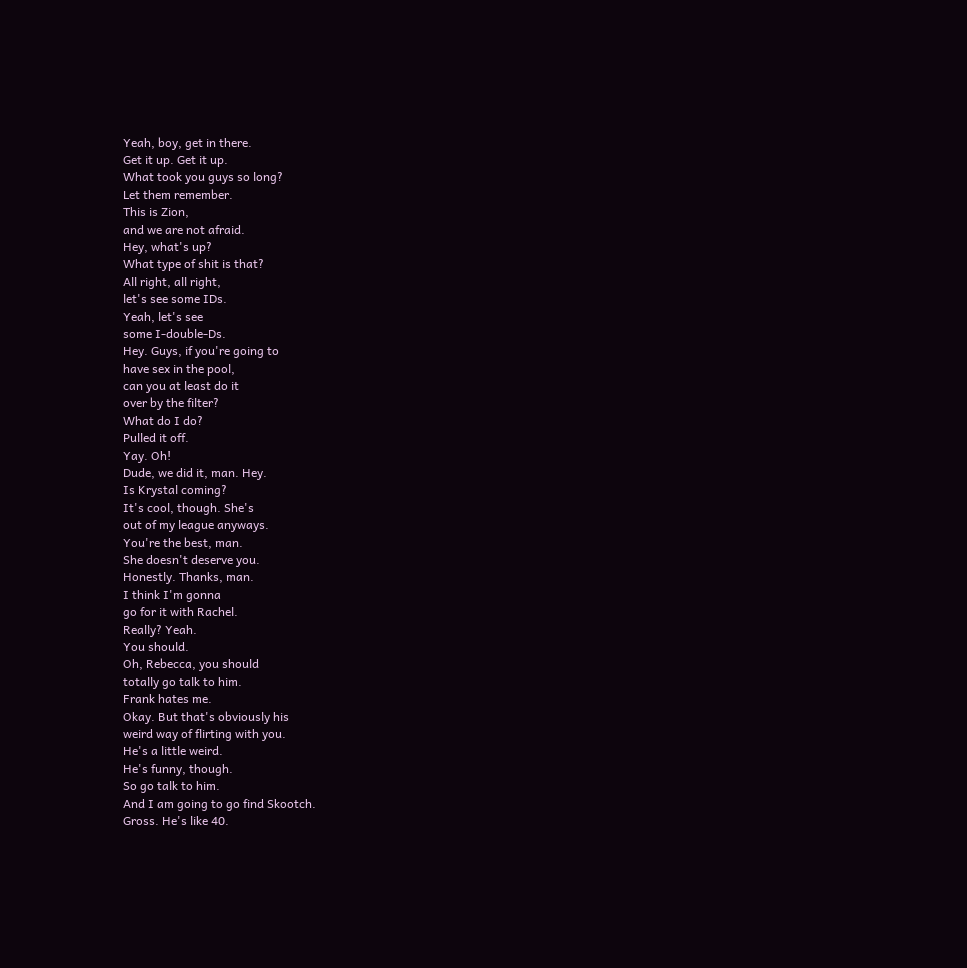Yeah, boy, get in there.
Get it up. Get it up.
What took you guys so long?
Let them remember.
This is Zion,
and we are not afraid.
Hey, what's up?
What type of shit is that?
All right, all right,
let's see some IDs.
Yeah, let's see
some I-double-Ds.
Hey. Guys, if you're going to
have sex in the pool,
can you at least do it
over by the filter?
What do I do?
Pulled it off.
Yay. Oh!
Dude, we did it, man. Hey.
Is Krystal coming?
It's cool, though. She's
out of my league anyways.
You're the best, man.
She doesn't deserve you.
Honestly. Thanks, man.
I think I'm gonna
go for it with Rachel.
Really? Yeah.
You should.
Oh, Rebecca, you should
totally go talk to him.
Frank hates me.
Okay. But that's obviously his
weird way of flirting with you.
He's a little weird.
He's funny, though.
So go talk to him.
And I am going to go find Skootch.
Gross. He's like 40.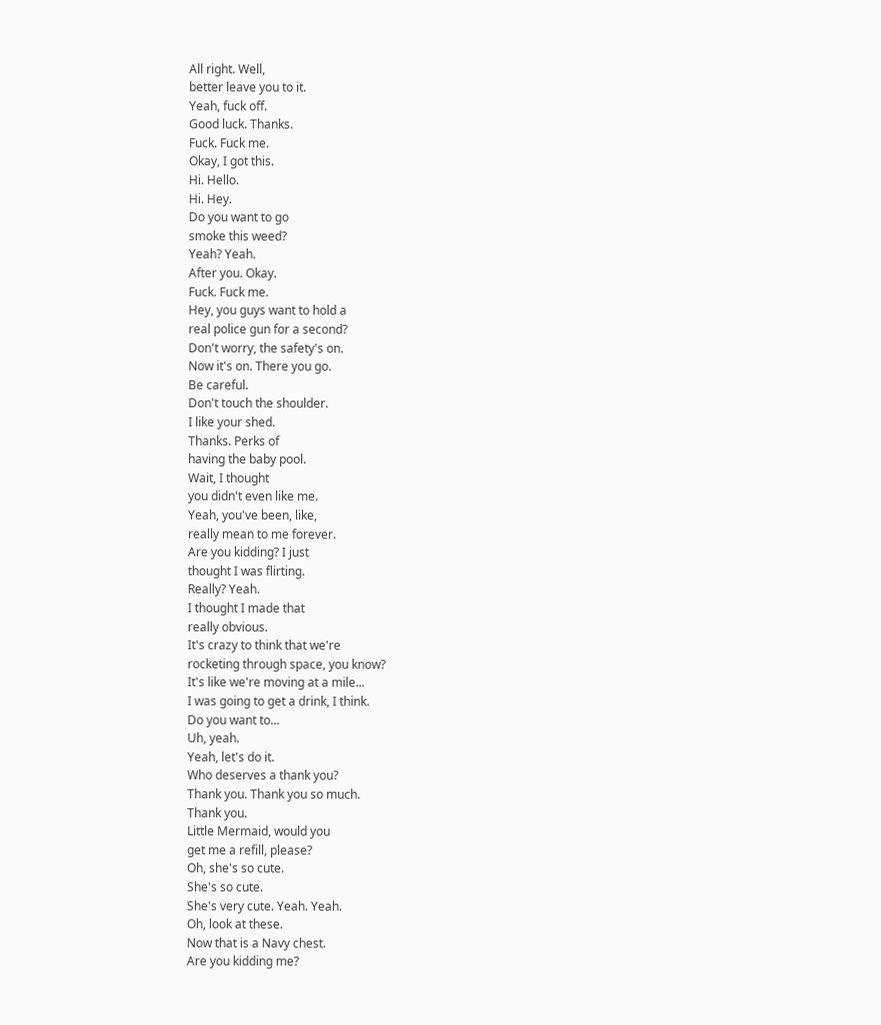All right. Well,
better leave you to it.
Yeah, fuck off.
Good luck. Thanks.
Fuck. Fuck me.
Okay, I got this.
Hi. Hello.
Hi. Hey.
Do you want to go
smoke this weed?
Yeah? Yeah.
After you. Okay.
Fuck. Fuck me.
Hey, you guys want to hold a
real police gun for a second?
Don't worry, the safety's on.
Now it's on. There you go.
Be careful.
Don't touch the shoulder.
I like your shed.
Thanks. Perks of
having the baby pool.
Wait, I thought
you didn't even like me.
Yeah, you've been, like,
really mean to me forever.
Are you kidding? I just
thought I was flirting.
Really? Yeah.
I thought I made that
really obvious.
It's crazy to think that we're
rocketing through space, you know?
It's like we're moving at a mile...
I was going to get a drink, I think.
Do you want to...
Uh, yeah.
Yeah, let's do it.
Who deserves a thank you?
Thank you. Thank you so much.
Thank you.
Little Mermaid, would you
get me a refill, please?
Oh, she's so cute.
She's so cute.
She's very cute. Yeah. Yeah.
Oh, look at these.
Now that is a Navy chest.
Are you kidding me?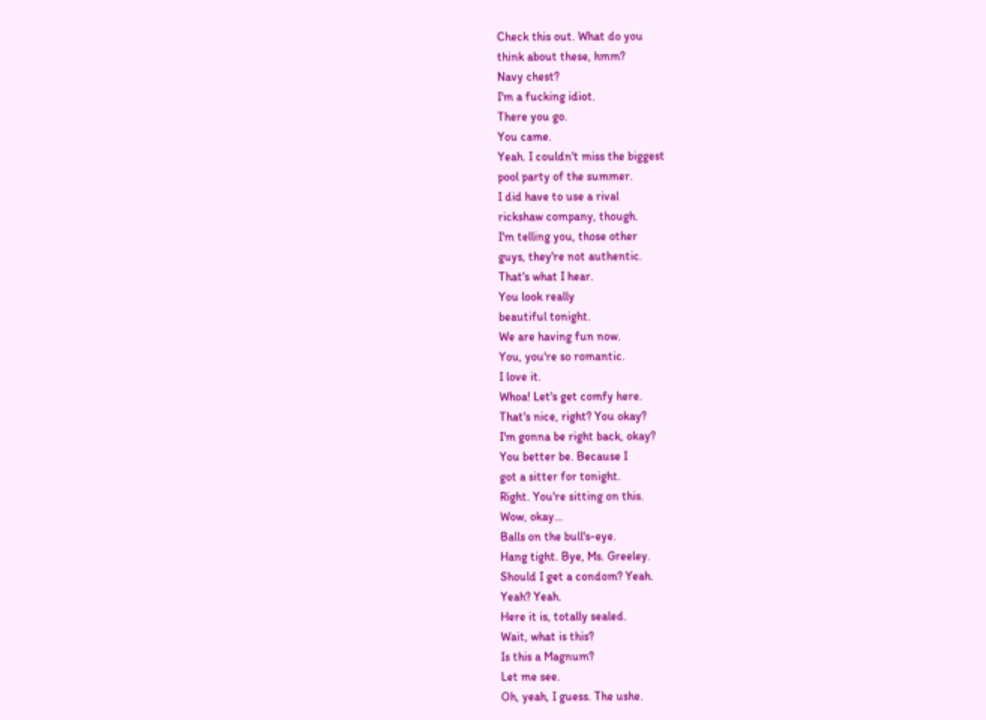Check this out. What do you
think about these, hmm?
Navy chest?
I'm a fucking idiot.
There you go.
You came.
Yeah. I couldn't miss the biggest
pool party of the summer.
I did have to use a rival
rickshaw company, though.
I'm telling you, those other
guys, they're not authentic.
That's what I hear.
You look really
beautiful tonight.
We are having fun now.
You, you're so romantic.
I love it.
Whoa! Let's get comfy here.
That's nice, right? You okay?
I'm gonna be right back, okay?
You better be. Because I
got a sitter for tonight.
Right. You're sitting on this.
Wow, okay...
Balls on the bull's-eye.
Hang tight. Bye, Ms. Greeley.
Should I get a condom? Yeah.
Yeah? Yeah.
Here it is, totally sealed.
Wait, what is this?
Is this a Magnum?
Let me see.
Oh, yeah, I guess. The ushe.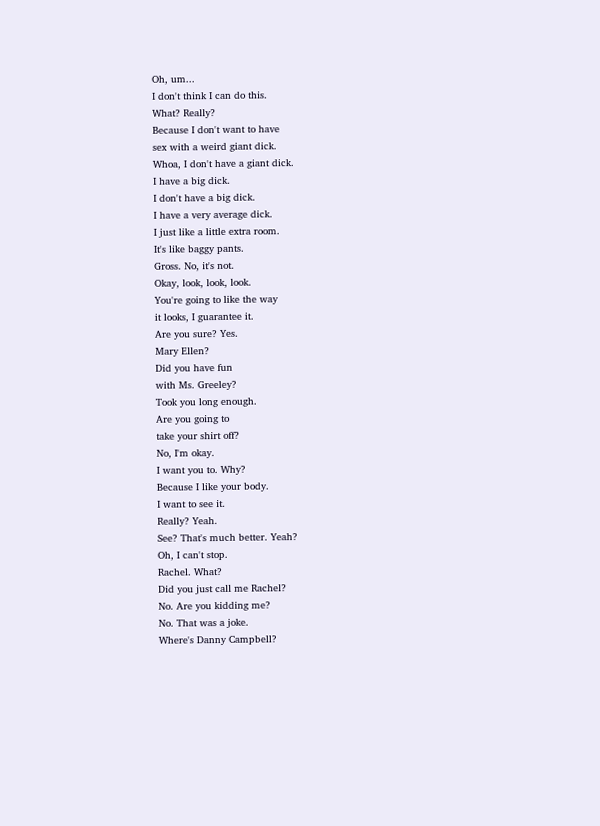Oh, um...
I don't think I can do this.
What? Really?
Because I don't want to have
sex with a weird giant dick.
Whoa, I don't have a giant dick.
I have a big dick.
I don't have a big dick.
I have a very average dick.
I just like a little extra room.
It's like baggy pants.
Gross. No, it's not.
Okay, look, look, look.
You're going to like the way
it looks, I guarantee it.
Are you sure? Yes.
Mary Ellen?
Did you have fun
with Ms. Greeley?
Took you long enough.
Are you going to
take your shirt off?
No, I'm okay.
I want you to. Why?
Because I like your body.
I want to see it.
Really? Yeah.
See? That's much better. Yeah?
Oh, I can't stop.
Rachel. What?
Did you just call me Rachel?
No. Are you kidding me?
No. That was a joke.
Where's Danny Campbell?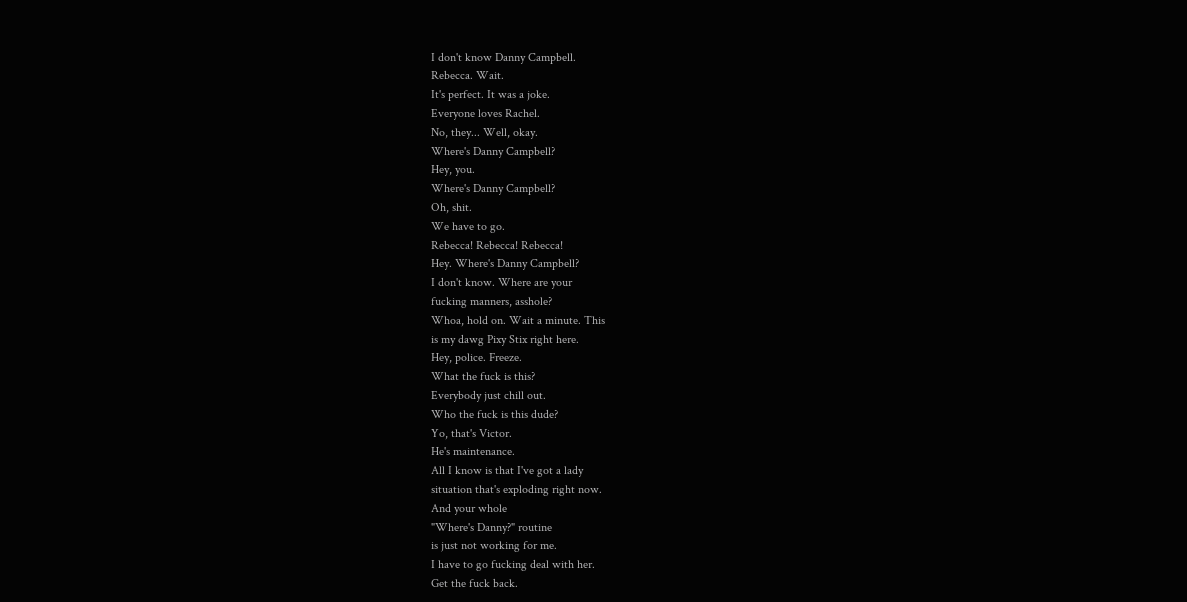I don't know Danny Campbell.
Rebecca. Wait.
It's perfect. It was a joke.
Everyone loves Rachel.
No, they... Well, okay.
Where's Danny Campbell?
Hey, you.
Where's Danny Campbell?
Oh, shit.
We have to go.
Rebecca! Rebecca! Rebecca!
Hey. Where's Danny Campbell?
I don't know. Where are your
fucking manners, asshole?
Whoa, hold on. Wait a minute. This
is my dawg Pixy Stix right here.
Hey, police. Freeze.
What the fuck is this?
Everybody just chill out.
Who the fuck is this dude?
Yo, that's Victor.
He's maintenance.
All I know is that I've got a lady
situation that's exploding right now.
And your whole
"Where's Danny?" routine
is just not working for me.
I have to go fucking deal with her.
Get the fuck back.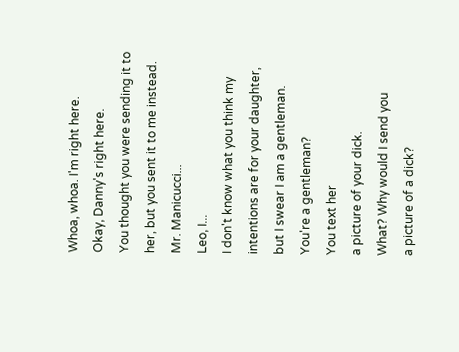Whoa, whoa. I'm right here.
Okay, Danny's right here.
You thought you were sending it to
her, but you sent it to me instead.
Mr. Manicucci...
Leo, I...
I don't know what you think my
intentions are for your daughter,
but I swear I am a gentleman.
You're a gentleman?
You text her
a picture of your dick.
What? Why would I send you
a picture of a dick?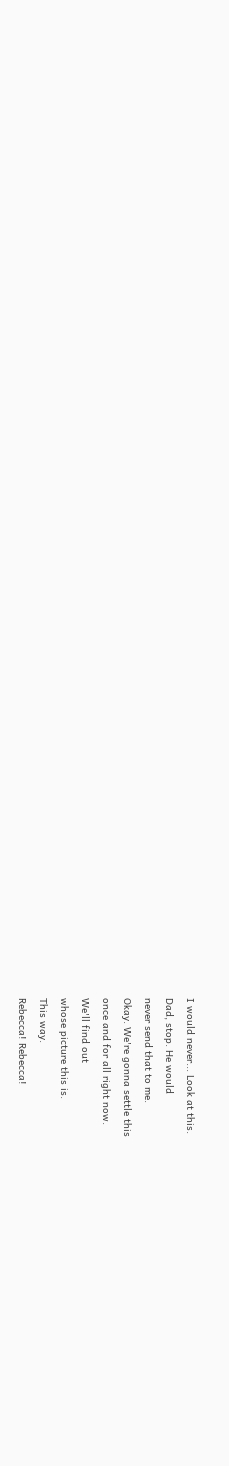I would never... Look at this.
Dad, stop. He would
never send that to me.
Okay. We're gonna settle this
once and for all right now.
We'll find out
whose picture this is.
This way.
Rebecca! Rebecca!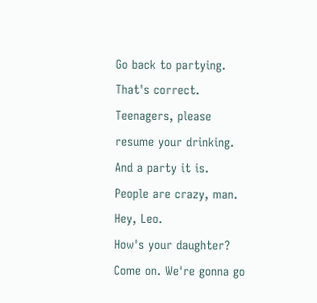Go back to partying.
That's correct.
Teenagers, please
resume your drinking.
And a party it is.
People are crazy, man.
Hey, Leo.
How's your daughter?
Come on. We're gonna go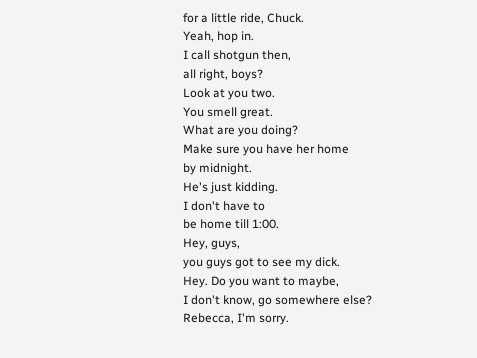for a little ride, Chuck.
Yeah, hop in.
I call shotgun then,
all right, boys?
Look at you two.
You smell great.
What are you doing?
Make sure you have her home
by midnight.
He's just kidding.
I don't have to
be home till 1:00.
Hey, guys,
you guys got to see my dick.
Hey. Do you want to maybe,
I don't know, go somewhere else?
Rebecca, I'm sorry.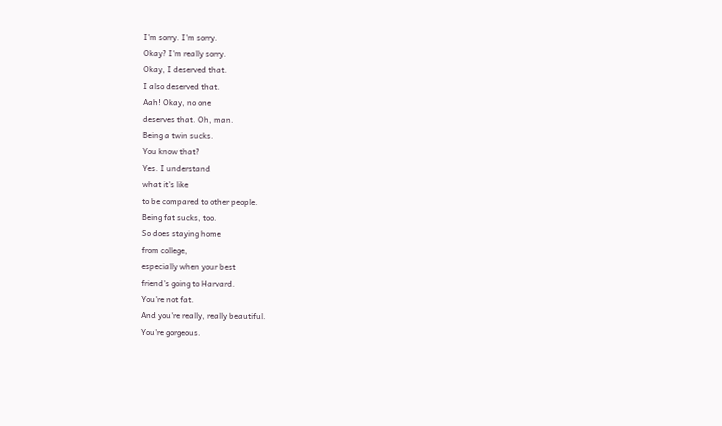I'm sorry. I'm sorry.
Okay? I'm really sorry.
Okay, I deserved that.
I also deserved that.
Aah! Okay, no one
deserves that. Oh, man.
Being a twin sucks.
You know that?
Yes. I understand
what it's like
to be compared to other people.
Being fat sucks, too.
So does staying home
from college,
especially when your best
friend's going to Harvard.
You're not fat.
And you're really, really beautiful.
You're gorgeous.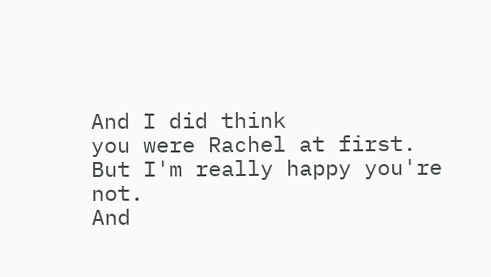And I did think
you were Rachel at first.
But I'm really happy you're not.
And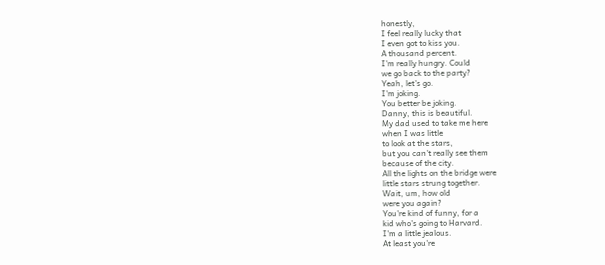honestly,
I feel really lucky that
I even got to kiss you.
A thousand percent.
I'm really hungry. Could
we go back to the party?
Yeah, let's go.
I'm joking.
You better be joking.
Danny, this is beautiful.
My dad used to take me here
when I was little
to look at the stars,
but you can't really see them
because of the city.
All the lights on the bridge were
little stars strung together.
Wait, um, how old
were you again?
You're kind of funny, for a
kid who's going to Harvard.
I'm a little jealous.
At least you're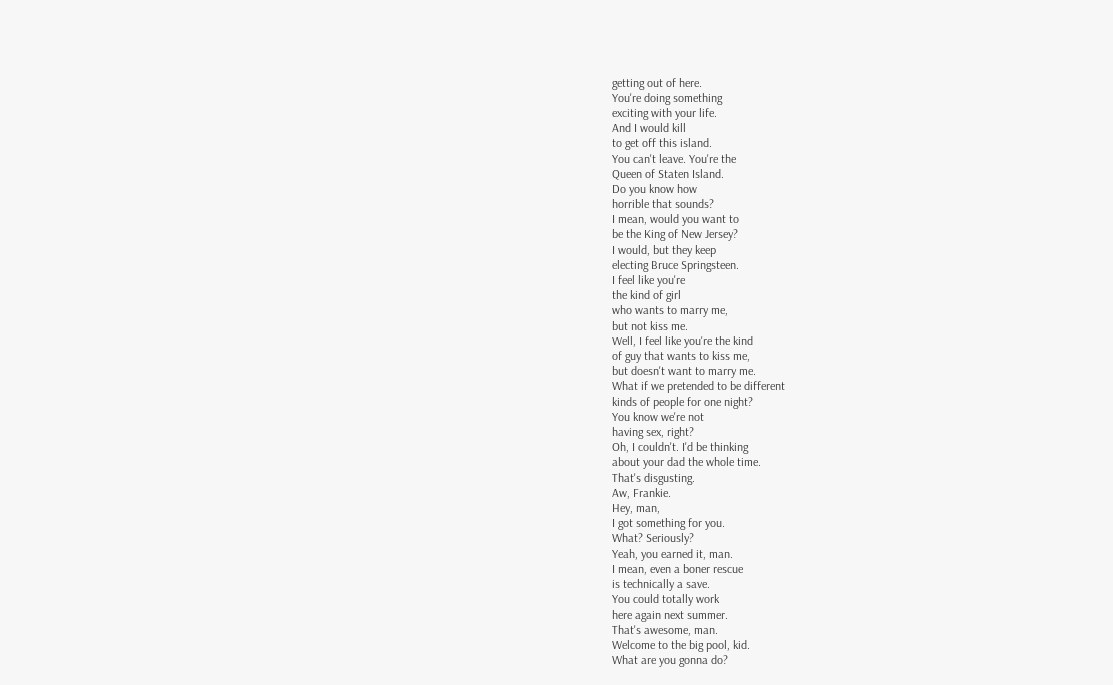getting out of here.
You're doing something
exciting with your life.
And I would kill
to get off this island.
You can't leave. You're the
Queen of Staten Island.
Do you know how
horrible that sounds?
I mean, would you want to
be the King of New Jersey?
I would, but they keep
electing Bruce Springsteen.
I feel like you're
the kind of girl
who wants to marry me,
but not kiss me.
Well, I feel like you're the kind
of guy that wants to kiss me,
but doesn't want to marry me.
What if we pretended to be different
kinds of people for one night?
You know we're not
having sex, right?
Oh, I couldn't. I'd be thinking
about your dad the whole time.
That's disgusting.
Aw, Frankie.
Hey, man,
I got something for you.
What? Seriously?
Yeah, you earned it, man.
I mean, even a boner rescue
is technically a save.
You could totally work
here again next summer.
That's awesome, man.
Welcome to the big pool, kid.
What are you gonna do?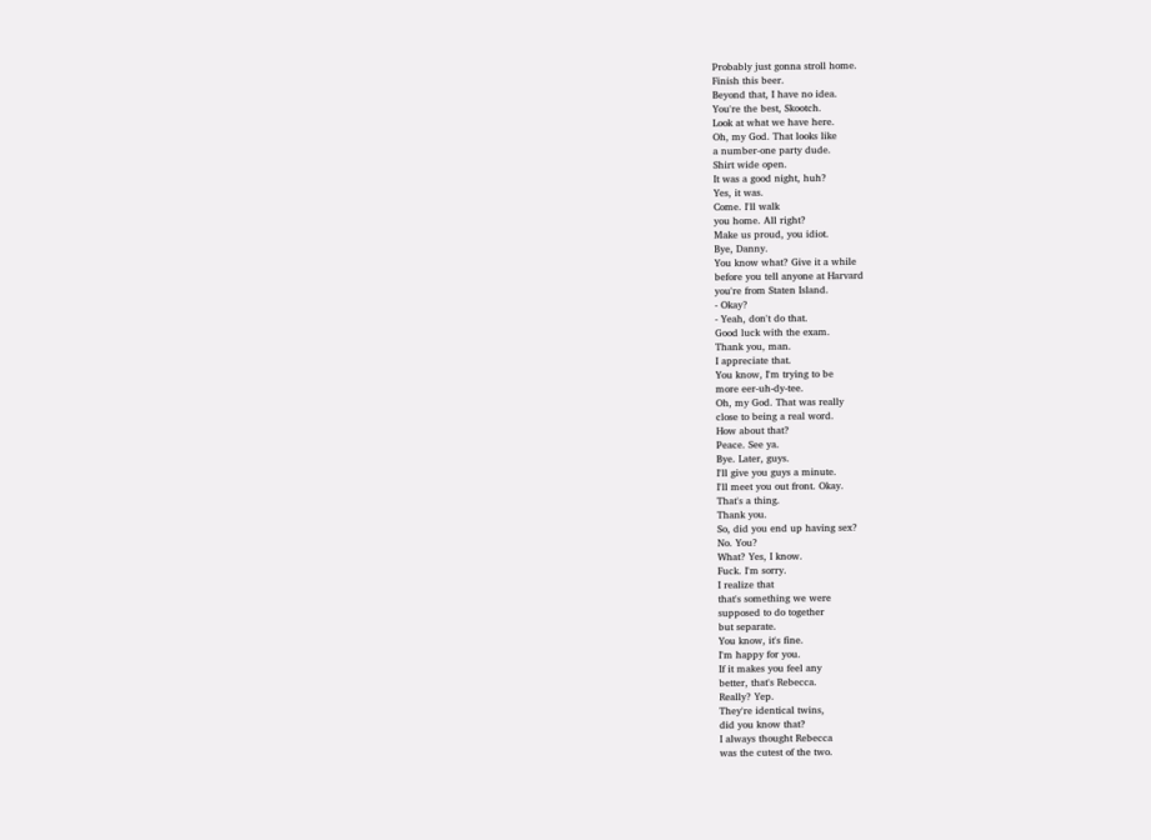Probably just gonna stroll home.
Finish this beer.
Beyond that, I have no idea.
You're the best, Skootch.
Look at what we have here.
Oh, my God. That looks like
a number-one party dude.
Shirt wide open.
It was a good night, huh?
Yes, it was.
Come. I'll walk
you home. All right?
Make us proud, you idiot.
Bye, Danny.
You know what? Give it a while
before you tell anyone at Harvard
you're from Staten Island.
- Okay?
- Yeah, don't do that.
Good luck with the exam.
Thank you, man.
I appreciate that.
You know, I'm trying to be
more eer-uh-dy-tee.
Oh, my God. That was really
close to being a real word.
How about that?
Peace. See ya.
Bye. Later, guys.
I'll give you guys a minute.
I'll meet you out front. Okay.
That's a thing.
Thank you.
So, did you end up having sex?
No. You?
What? Yes, I know.
Fuck. I'm sorry.
I realize that
that's something we were
supposed to do together
but separate.
You know, it's fine.
I'm happy for you.
If it makes you feel any
better, that's Rebecca.
Really? Yep.
They're identical twins,
did you know that?
I always thought Rebecca
was the cutest of the two.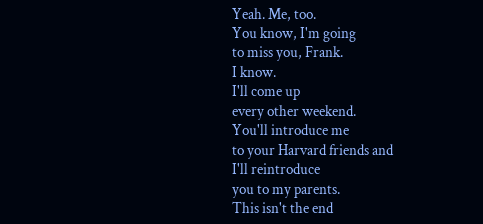Yeah. Me, too.
You know, I'm going
to miss you, Frank.
I know.
I'll come up
every other weekend.
You'll introduce me
to your Harvard friends and
I'll reintroduce
you to my parents.
This isn't the end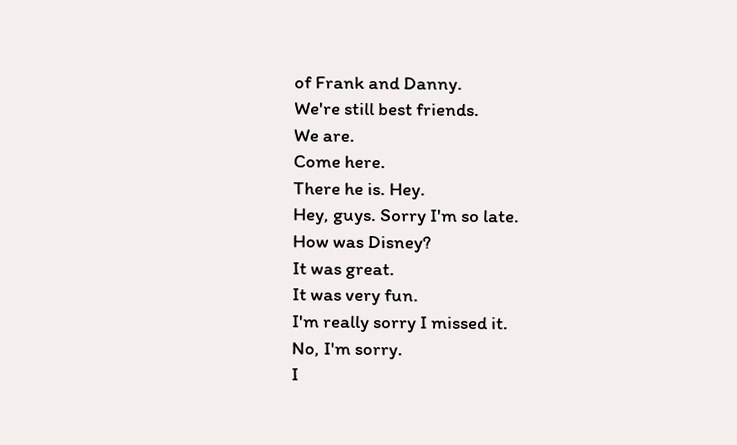of Frank and Danny.
We're still best friends.
We are.
Come here.
There he is. Hey.
Hey, guys. Sorry I'm so late.
How was Disney?
It was great.
It was very fun.
I'm really sorry I missed it.
No, I'm sorry.
I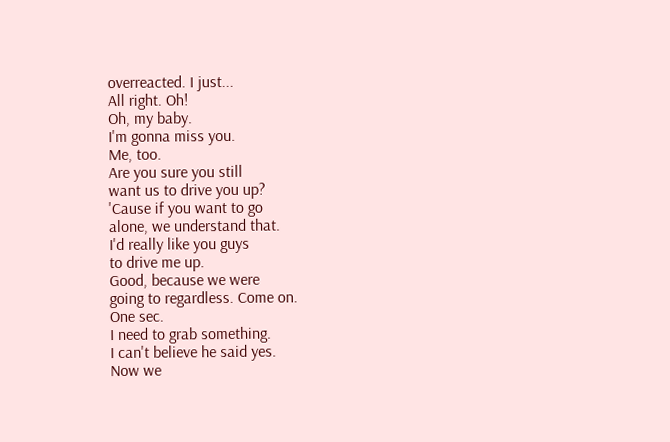overreacted. I just...
All right. Oh!
Oh, my baby.
I'm gonna miss you.
Me, too.
Are you sure you still
want us to drive you up?
'Cause if you want to go
alone, we understand that.
I'd really like you guys
to drive me up.
Good, because we were
going to regardless. Come on.
One sec.
I need to grab something.
I can't believe he said yes.
Now we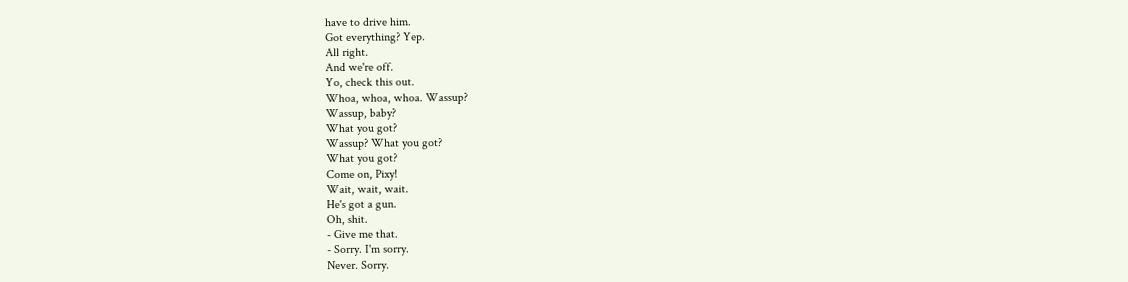have to drive him.
Got everything? Yep.
All right.
And we're off.
Yo, check this out.
Whoa, whoa, whoa. Wassup?
Wassup, baby?
What you got?
Wassup? What you got?
What you got?
Come on, Pixy!
Wait, wait, wait.
He's got a gun.
Oh, shit.
- Give me that.
- Sorry. I'm sorry.
Never. Sorry.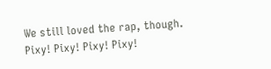We still loved the rap, though.
Pixy! Pixy! Pixy! Pixy!